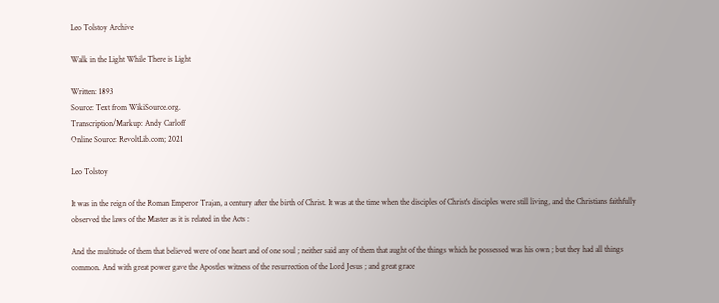Leo Tolstoy Archive

Walk in the Light While There is Light

Written: 1893
Source: Text from WikiSource.org.
Transcription/Markup: Andy Carloff
Online Source: RevoltLib.com; 2021

Leo Tolstoy

It was in the reign of the Roman Emperor Trajan, a century after the birth of Christ. It was at the time when the disciples of Christ's disciples were still living, and the Christians faithfully observed the laws of the Master as it is related in the Acts :

And the multitude of them that believed were of one heart and of one soul ; neither said any of them that aught of the things which he possessed was his own ; but they had all things common. And with great power gave the Apostles witness of the resurrection of the Lord Jesus ; and great grace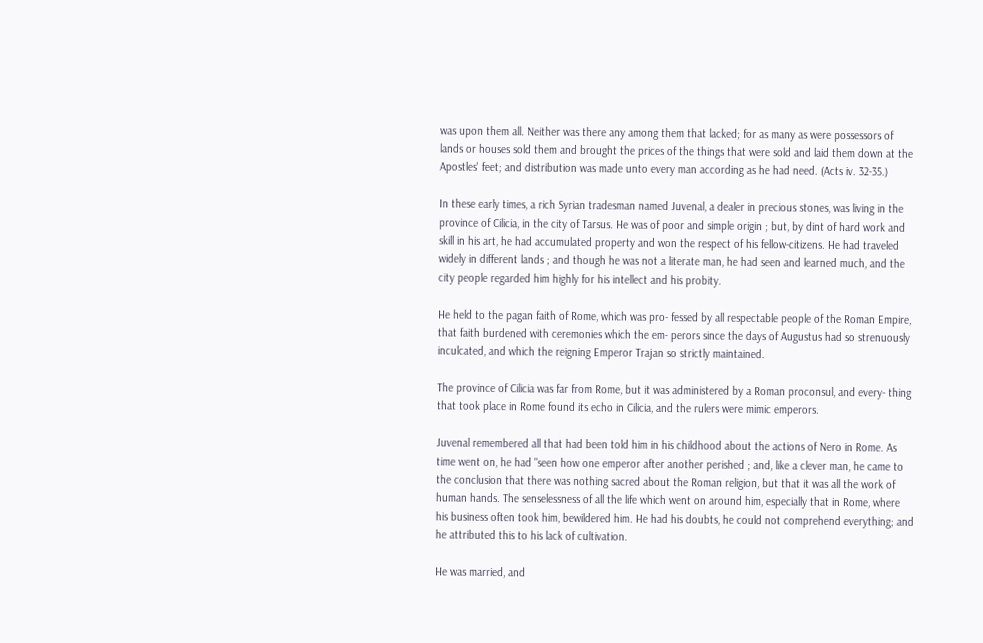was upon them all. Neither was there any among them that lacked; for as many as were possessors of lands or houses sold them and brought the prices of the things that were sold and laid them down at the Apostles' feet; and distribution was made unto every man according as he had need. (Acts iv. 32-35.)

In these early times, a rich Syrian tradesman named Juvenal, a dealer in precious stones, was living in the province of Cilicia, in the city of Tarsus. He was of poor and simple origin ; but, by dint of hard work and skill in his art, he had accumulated property and won the respect of his fellow-citizens. He had traveled widely in different lands ; and though he was not a literate man, he had seen and learned much, and the city people regarded him highly for his intellect and his probity.

He held to the pagan faith of Rome, which was pro- fessed by all respectable people of the Roman Empire, that faith burdened with ceremonies which the em- perors since the days of Augustus had so strenuously inculcated, and which the reigning Emperor Trajan so strictly maintained.

The province of Cilicia was far from Rome, but it was administered by a Roman proconsul, and every- thing that took place in Rome found its echo in Cilicia, and the rulers were mimic emperors.

Juvenal remembered all that had been told him in his childhood about the actions of Nero in Rome. As time went on, he had "seen how one emperor after another perished ; and, like a clever man, he came to the conclusion that there was nothing sacred about the Roman religion, but that it was all the work of human hands. The senselessness of all the life which went on around him, especially that in Rome, where his business often took him, bewildered him. He had his doubts, he could not comprehend everything; and he attributed this to his lack of cultivation.

He was married, and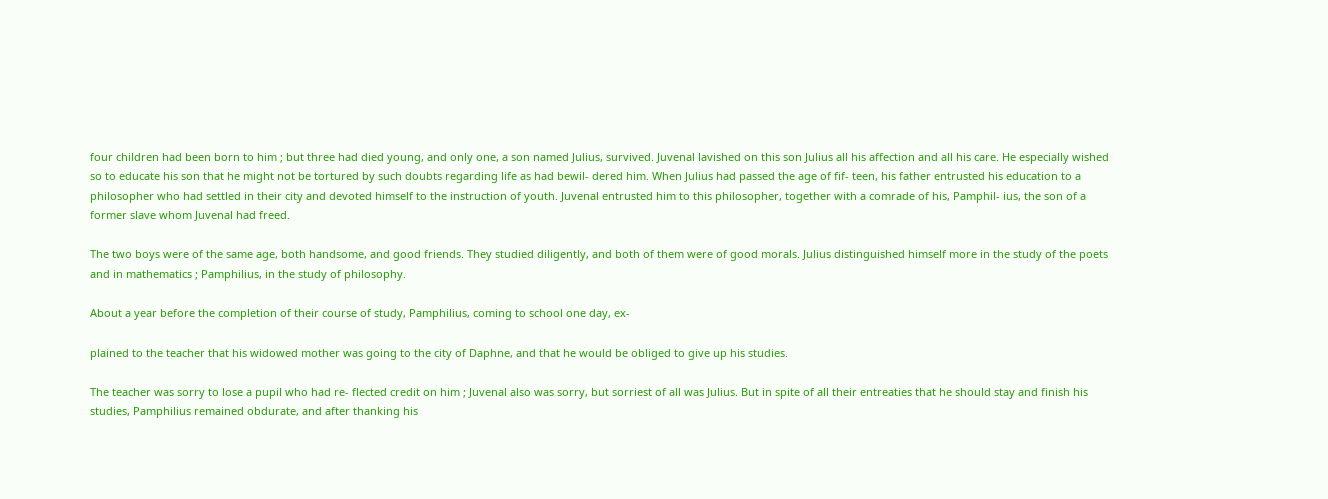four children had been born to him ; but three had died young, and only one, a son named Julius, survived. Juvenal lavished on this son Julius all his affection and all his care. He especially wished so to educate his son that he might not be tortured by such doubts regarding life as had bewil- dered him. When Julius had passed the age of fif- teen, his father entrusted his education to a philosopher who had settled in their city and devoted himself to the instruction of youth. Juvenal entrusted him to this philosopher, together with a comrade of his, Pamphil- ius, the son of a former slave whom Juvenal had freed.

The two boys were of the same age, both handsome, and good friends. They studied diligently, and both of them were of good morals. Julius distinguished himself more in the study of the poets and in mathematics ; Pamphilius, in the study of philosophy.

About a year before the completion of their course of study, Pamphilius, coming to school one day, ex-

plained to the teacher that his widowed mother was going to the city of Daphne, and that he would be obliged to give up his studies.

The teacher was sorry to lose a pupil who had re- flected credit on him ; Juvenal also was sorry, but sorriest of all was Julius. But in spite of all their entreaties that he should stay and finish his studies, Pamphilius remained obdurate, and after thanking his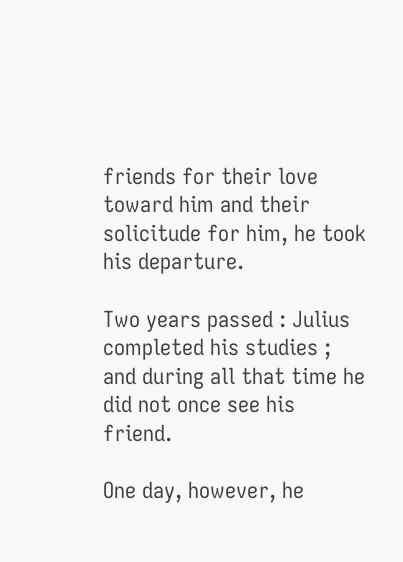friends for their love toward him and their solicitude for him, he took his departure.

Two years passed : Julius completed his studies ; and during all that time he did not once see his friend.

One day, however, he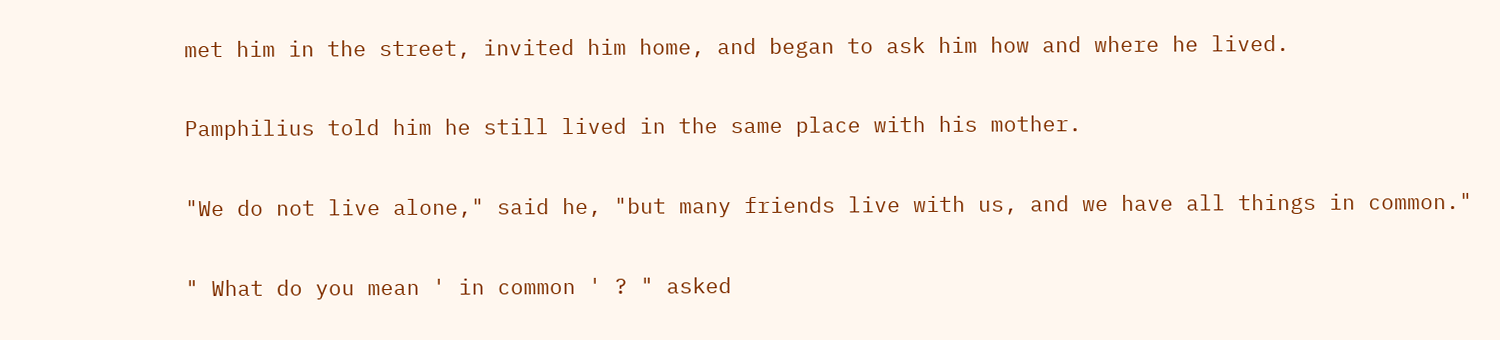met him in the street, invited him home, and began to ask him how and where he lived.

Pamphilius told him he still lived in the same place with his mother.

"We do not live alone," said he, "but many friends live with us, and we have all things in common."

" What do you mean ' in common ' ? " asked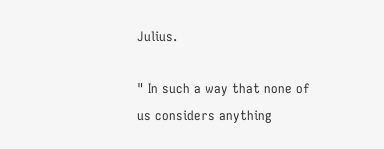Julius.

" In such a way that none of us considers anything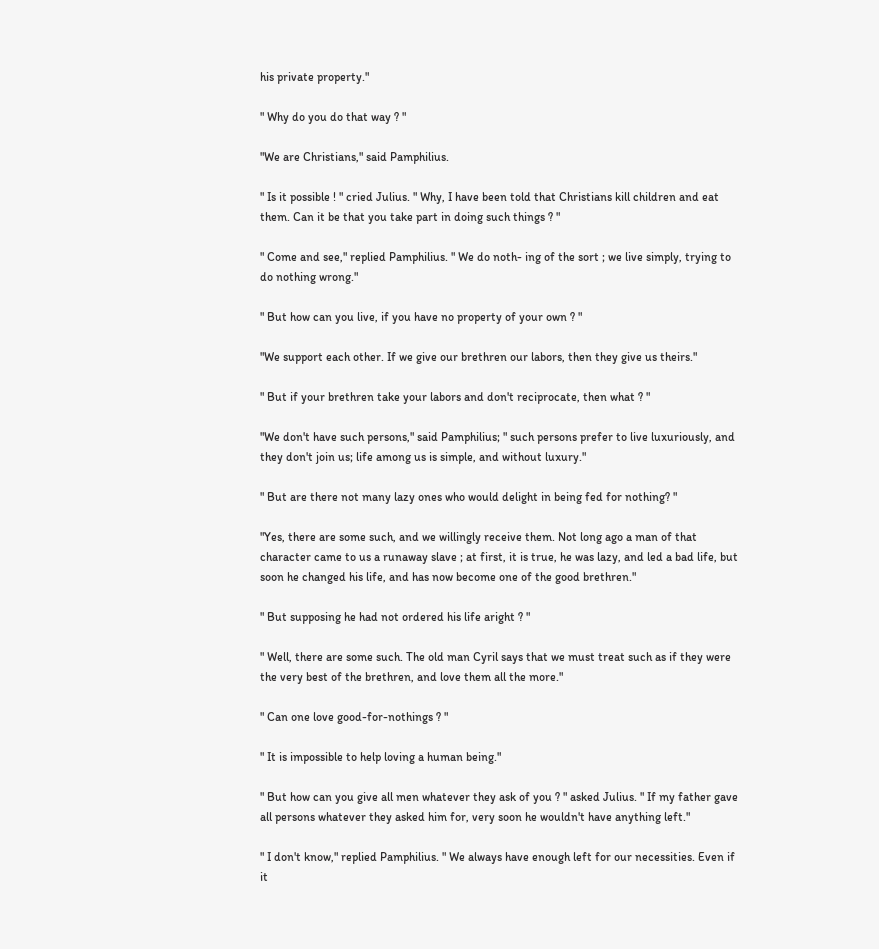his private property."

" Why do you do that way ? "

"We are Christians," said Pamphilius.

" Is it possible ! " cried Julius. " Why, I have been told that Christians kill children and eat them. Can it be that you take part in doing such things ? "

" Come and see," replied Pamphilius. " We do noth- ing of the sort ; we live simply, trying to do nothing wrong."

" But how can you live, if you have no property of your own ? "

"We support each other. If we give our brethren our labors, then they give us theirs."

" But if your brethren take your labors and don't reciprocate, then what ? "

"We don't have such persons," said Pamphilius; " such persons prefer to live luxuriously, and they don't join us; life among us is simple, and without luxury."

" But are there not many lazy ones who would delight in being fed for nothing? "

"Yes, there are some such, and we willingly receive them. Not long ago a man of that character came to us a runaway slave ; at first, it is true, he was lazy, and led a bad life, but soon he changed his life, and has now become one of the good brethren."

" But supposing he had not ordered his life aright ? "

" Well, there are some such. The old man Cyril says that we must treat such as if they were the very best of the brethren, and love them all the more."

" Can one love good-for-nothings ? "

" It is impossible to help loving a human being."

" But how can you give all men whatever they ask of you ? " asked Julius. " If my father gave all persons whatever they asked him for, very soon he wouldn't have anything left."

" I don't know," replied Pamphilius. " We always have enough left for our necessities. Even if it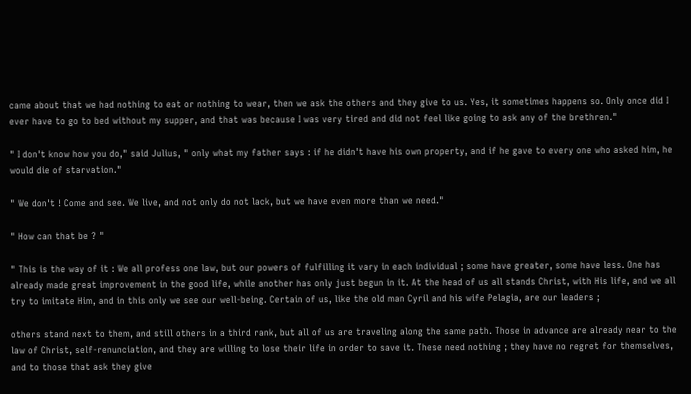came about that we had nothing to eat or nothing to wear, then we ask the others and they give to us. Yes, it sometimes happens so. Only once did I ever have to go to bed without my supper, and that was because I was very tired and did not feel like going to ask any of the brethren."

" I don't know how you do," said Julius, " only what my father says : if he didn't have his own property, and if he gave to every one who asked him, he would die of starvation."

" We don't ! Come and see. We live, and not only do not lack, but we have even more than we need."

" How can that be ? "

" This is the way of it : We all profess one law, but our powers of fulfilling it vary in each individual ; some have greater, some have less. One has already made great improvement in the good life, while another has only just begun in it. At the head of us all stands Christ, with His life, and we all try to imitate Him, and in this only we see our well-being. Certain of us, like the old man Cyril and his wife Pelagia, are our leaders ;

others stand next to them, and still others in a third rank, but all of us are traveling along the same path. Those in advance are already near to the law of Christ, self-renunciation, and they are willing to lose their life in order to save it. These need nothing ; they have no regret for themselves, and to those that ask they give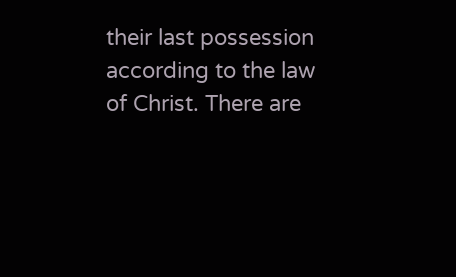their last possession according to the law of Christ. There are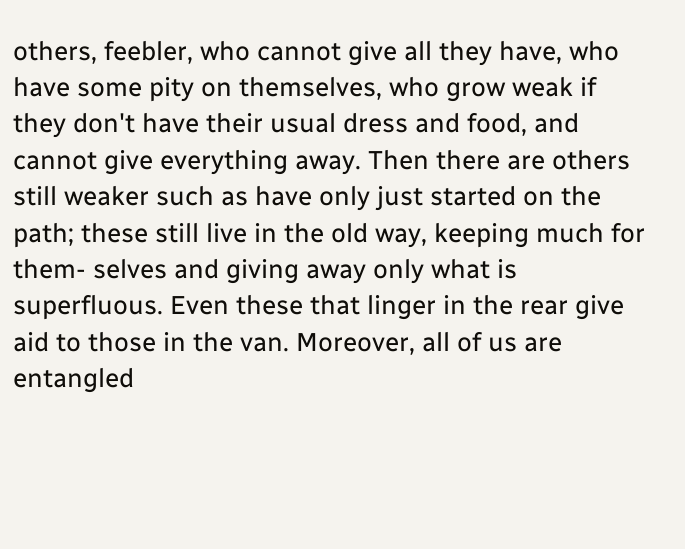others, feebler, who cannot give all they have, who have some pity on themselves, who grow weak if they don't have their usual dress and food, and cannot give everything away. Then there are others still weaker such as have only just started on the path; these still live in the old way, keeping much for them- selves and giving away only what is superfluous. Even these that linger in the rear give aid to those in the van. Moreover, all of us are entangled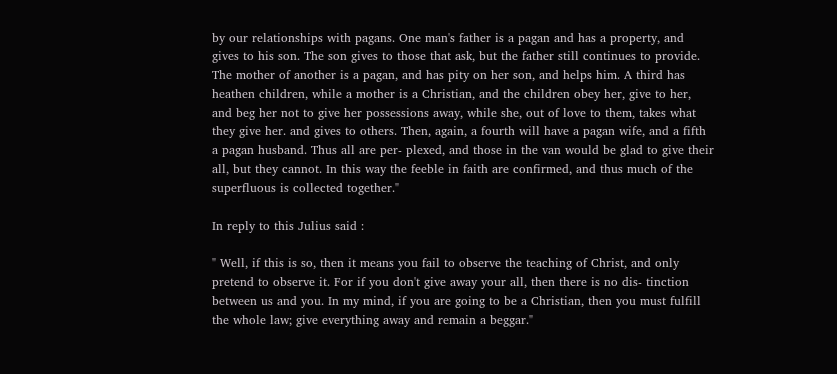by our relationships with pagans. One man's father is a pagan and has a property, and gives to his son. The son gives to those that ask, but the father still continues to provide. The mother of another is a pagan, and has pity on her son, and helps him. A third has heathen children, while a mother is a Christian, and the children obey her, give to her, and beg her not to give her possessions away, while she, out of love to them, takes what they give her. and gives to others. Then, again, a fourth will have a pagan wife, and a fifth a pagan husband. Thus all are per- plexed, and those in the van would be glad to give their all, but they cannot. In this way the feeble in faith are confirmed, and thus much of the superfluous is collected together."

In reply to this Julius said :

" Well, if this is so, then it means you fail to observe the teaching of Christ, and only pretend to observe it. For if you don't give away your all, then there is no dis- tinction between us and you. In my mind, if you are going to be a Christian, then you must fulfill the whole law; give everything away and remain a beggar."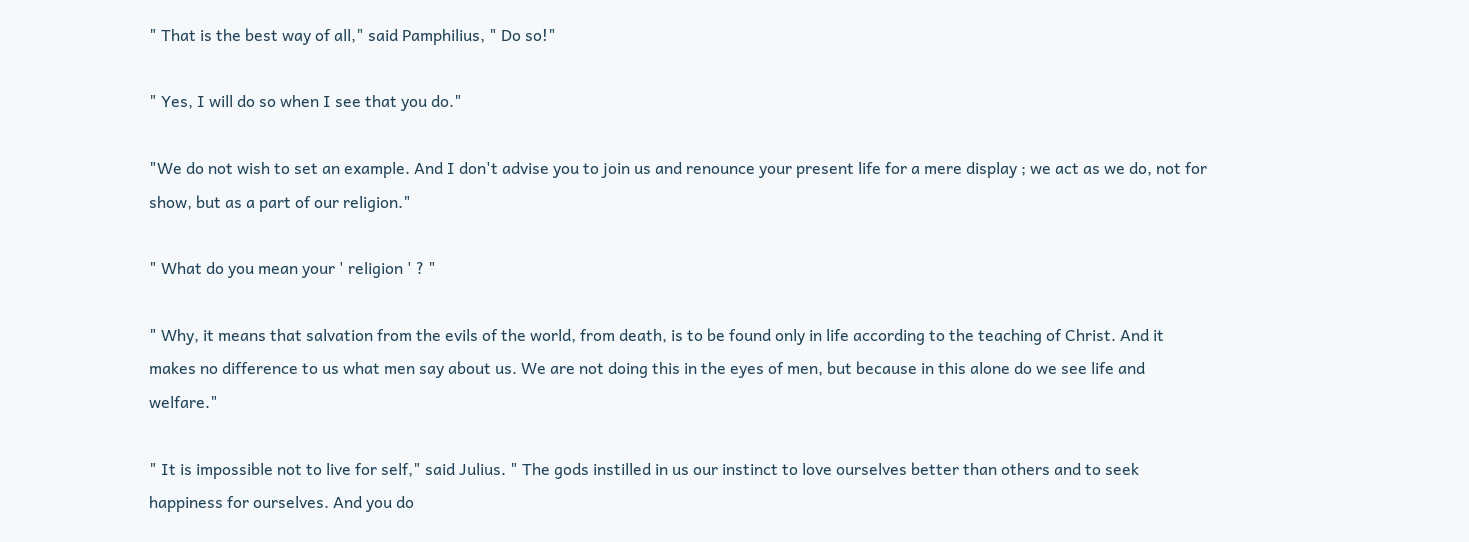" That is the best way of all," said Pamphilius, " Do so!"

" Yes, I will do so when I see that you do."

"We do not wish to set an example. And I don't advise you to join us and renounce your present life for a mere display ; we act as we do, not for show, but as a part of our religion."

" What do you mean your ' religion ' ? "

" Why, it means that salvation from the evils of the world, from death, is to be found only in life according to the teaching of Christ. And it makes no difference to us what men say about us. We are not doing this in the eyes of men, but because in this alone do we see life and welfare."

" It is impossible not to live for self," said Julius. " The gods instilled in us our instinct to love ourselves better than others and to seek happiness for ourselves. And you do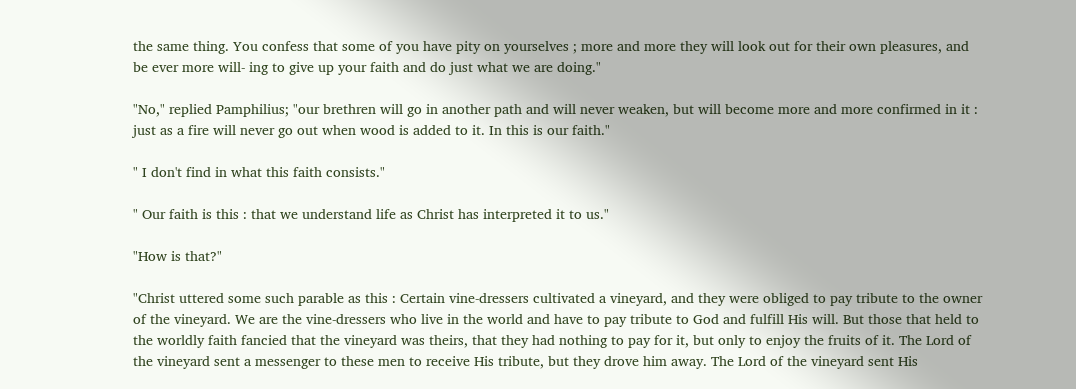the same thing. You confess that some of you have pity on yourselves ; more and more they will look out for their own pleasures, and be ever more will- ing to give up your faith and do just what we are doing."

"No," replied Pamphilius; "our brethren will go in another path and will never weaken, but will become more and more confirmed in it : just as a fire will never go out when wood is added to it. In this is our faith."

" I don't find in what this faith consists."

" Our faith is this : that we understand life as Christ has interpreted it to us."

"How is that?"

"Christ uttered some such parable as this : Certain vine-dressers cultivated a vineyard, and they were obliged to pay tribute to the owner of the vineyard. We are the vine-dressers who live in the world and have to pay tribute to God and fulfill His will. But those that held to the worldly faith fancied that the vineyard was theirs, that they had nothing to pay for it, but only to enjoy the fruits of it. The Lord of the vineyard sent a messenger to these men to receive His tribute, but they drove him away. The Lord of the vineyard sent His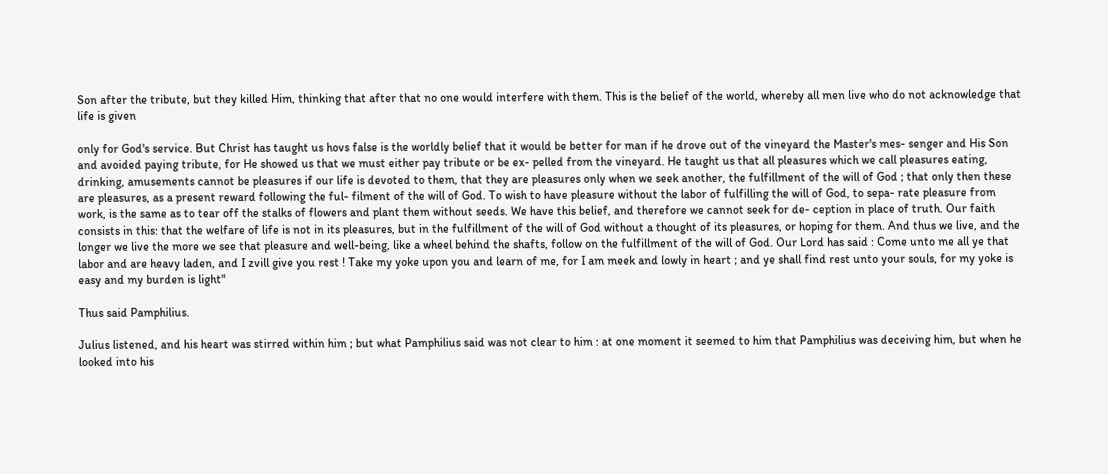Son after the tribute, but they killed Him, thinking that after that no one would interfere with them. This is the belief of the world, whereby all men live who do not acknowledge that life is given

only for God's service. But Christ has taught us hovs false is the worldly belief that it would be better for man if he drove out of the vineyard the Master's mes- senger and His Son and avoided paying tribute, for He showed us that we must either pay tribute or be ex- pelled from the vineyard. He taught us that all pleasures which we call pleasures eating, drinking, amusements cannot be pleasures if our life is devoted to them, that they are pleasures only when we seek another, the fulfillment of the will of God ; that only then these are pleasures, as a present reward following the ful- filment of the will of God. To wish to have pleasure without the labor of fulfilling the will of God, to sepa- rate pleasure from work, is the same as to tear off the stalks of flowers and plant them without seeds. We have this belief, and therefore we cannot seek for de- ception in place of truth. Our faith consists in this: that the welfare of life is not in its pleasures, but in the fulfillment of the will of God without a thought of its pleasures, or hoping for them. And thus we live, and the longer we live the more we see that pleasure and well-being, like a wheel behind the shafts, follow on the fulfillment of the will of God. Our Lord has said : Come unto me all ye that labor and are heavy laden, and I zvill give you rest ! Take my yoke upon you and learn of me, for I am meek and lowly in heart ; and ye shall find rest unto your souls, for my yoke is easy and my burden is light"

Thus said Pamphilius.

Julius listened, and his heart was stirred within him ; but what Pamphilius said was not clear to him : at one moment it seemed to him that Pamphilius was deceiving him, but when he looked into his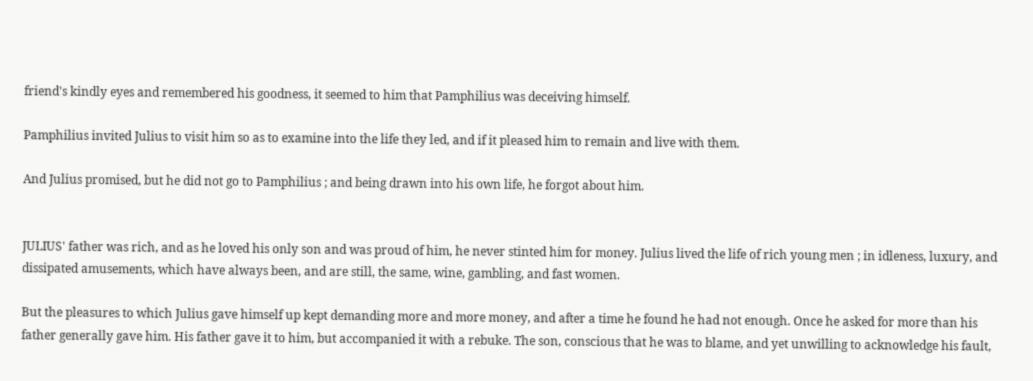friend's kindly eyes and remembered his goodness, it seemed to him that Pamphilius was deceiving himself.

Pamphilius invited Julius to visit him so as to examine into the life they led, and if it pleased him to remain and live with them.

And Julius promised, but he did not go to Pamphilius ; and being drawn into his own life, he forgot about him.


JULIUS' father was rich, and as he loved his only son and was proud of him, he never stinted him for money. Julius lived the life of rich young men ; in idleness, luxury, and dissipated amusements, which have always been, and are still, the same, wine, gambling, and fast women.

But the pleasures to which Julius gave himself up kept demanding more and more money, and after a time he found he had not enough. Once he asked for more than his father generally gave him. His father gave it to him, but accompanied it with a rebuke. The son, conscious that he was to blame, and yet unwilling to acknowledge his fault,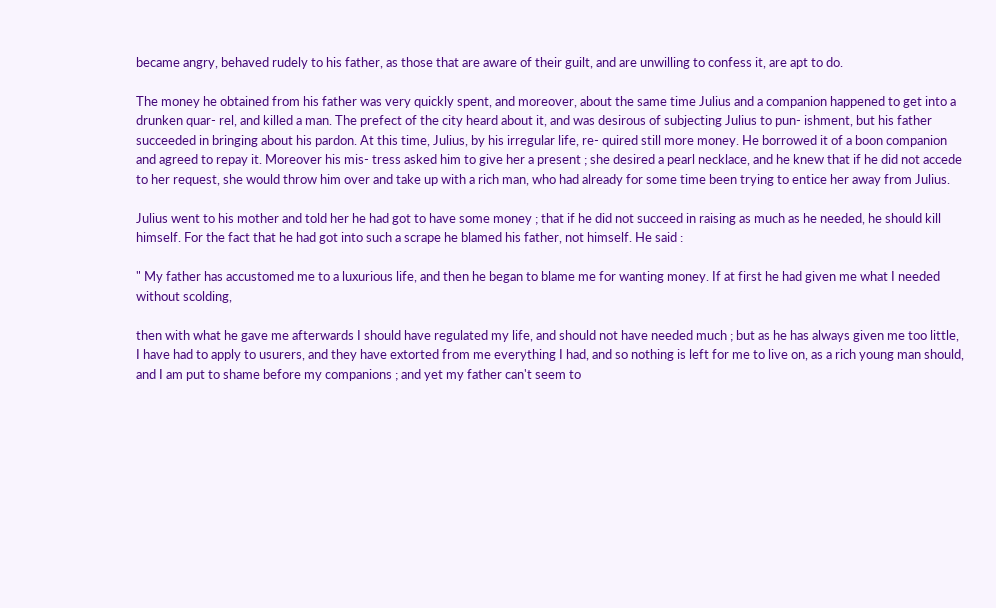became angry, behaved rudely to his father, as those that are aware of their guilt, and are unwilling to confess it, are apt to do.

The money he obtained from his father was very quickly spent, and moreover, about the same time Julius and a companion happened to get into a drunken quar- rel, and killed a man. The prefect of the city heard about it, and was desirous of subjecting Julius to pun- ishment, but his father succeeded in bringing about his pardon. At this time, Julius, by his irregular life, re- quired still more money. He borrowed it of a boon companion and agreed to repay it. Moreover his mis- tress asked him to give her a present ; she desired a pearl necklace, and he knew that if he did not accede to her request, she would throw him over and take up with a rich man, who had already for some time been trying to entice her away from Julius.

Julius went to his mother and told her he had got to have some money ; that if he did not succeed in raising as much as he needed, he should kill himself. For the fact that he had got into such a scrape he blamed his father, not himself. He said :

" My father has accustomed me to a luxurious life, and then he began to blame me for wanting money. If at first he had given me what I needed without scolding,

then with what he gave me afterwards I should have regulated my life, and should not have needed much ; but as he has always given me too little, I have had to apply to usurers, and they have extorted from me everything I had, and so nothing is left for me to live on, as a rich young man should, and I am put to shame before my companions ; and yet my father can't seem to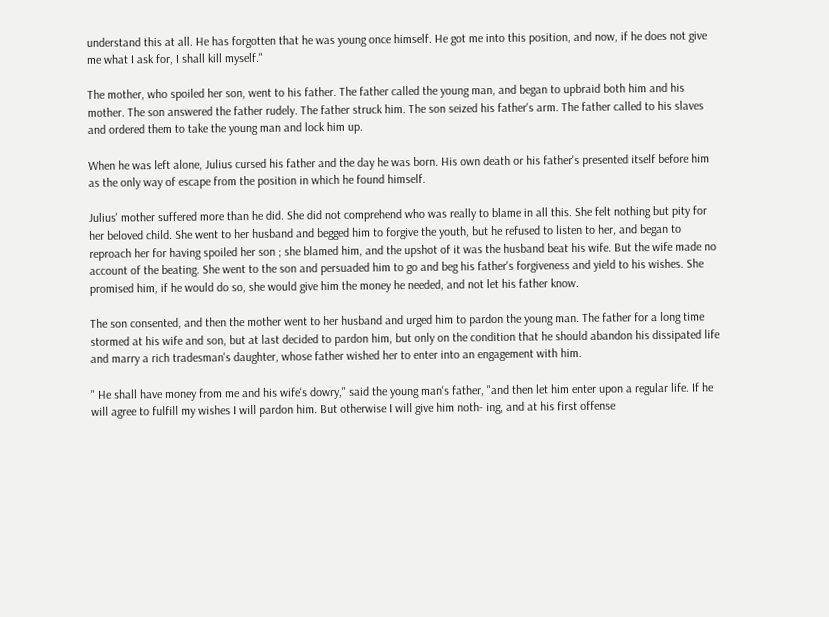understand this at all. He has forgotten that he was young once himself. He got me into this position, and now, if he does not give me what I ask for, I shall kill myself."

The mother, who spoiled her son, went to his father. The father called the young man, and began to upbraid both him and his mother. The son answered the father rudely. The father struck him. The son seized his father's arm. The father called to his slaves and ordered them to take the young man and lock him up.

When he was left alone, Julius cursed his father and the day he was born. His own death or his father's presented itself before him as the only way of escape from the position in which he found himself.

Julius' mother suffered more than he did. She did not comprehend who was really to blame in all this. She felt nothing but pity for her beloved child. She went to her husband and begged him to forgive the youth, but he refused to listen to her, and began to reproach her for having spoiled her son ; she blamed him, and the upshot of it was the husband beat his wife. But the wife made no account of the beating. She went to the son and persuaded him to go and beg his father's forgiveness and yield to his wishes. She promised him, if he would do so, she would give him the money he needed, and not let his father know.

The son consented, and then the mother went to her husband and urged him to pardon the young man. The father for a long time stormed at his wife and son, but at last decided to pardon him, but only on the condition that he should abandon his dissipated life and marry a rich tradesman's daughter, whose father wished her to enter into an engagement with him.

" He shall have money from me and his wife's dowry," said the young man's father, "and then let him enter upon a regular life. If he will agree to fulfill my wishes I will pardon him. But otherwise I will give him noth- ing, and at his first offense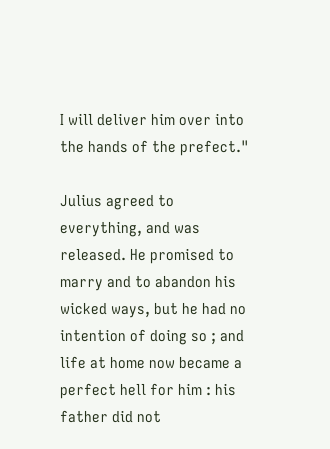I will deliver him over into the hands of the prefect."

Julius agreed to everything, and was released. He promised to marry and to abandon his wicked ways, but he had no intention of doing so ; and life at home now became a perfect hell for him : his father did not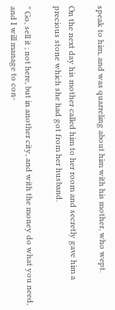speak to him, and was quarreling about him with his mother, who wept.

On the next day his mother called him to her room and secretly gave him a precious stone which she had got from her husband.

" Go, sell it ; not here, but in another city, and with the money do what you need, and I will manage to con-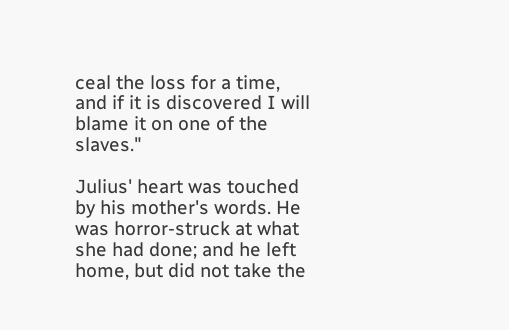ceal the loss for a time, and if it is discovered I will blame it on one of the slaves."

Julius' heart was touched by his mother's words. He was horror-struck at what she had done; and he left home, but did not take the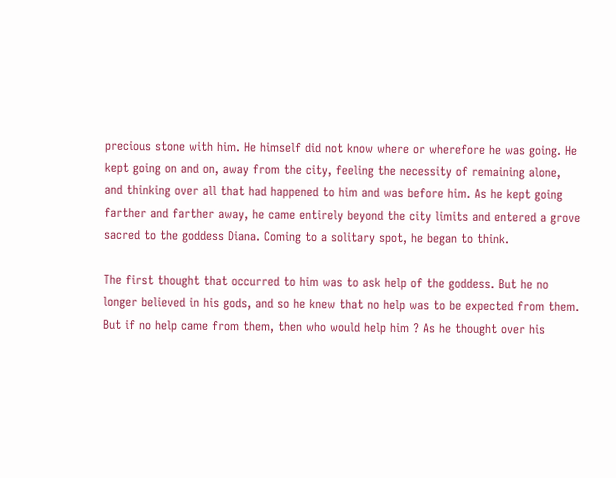precious stone with him. He himself did not know where or wherefore he was going. He kept going on and on, away from the city, feeling the necessity of remaining alone, and thinking over all that had happened to him and was before him. As he kept going farther and farther away, he came entirely beyond the city limits and entered a grove sacred to the goddess Diana. Coming to a solitary spot, he began to think.

The first thought that occurred to him was to ask help of the goddess. But he no longer believed in his gods, and so he knew that no help was to be expected from them. But if no help came from them, then who would help him ? As he thought over his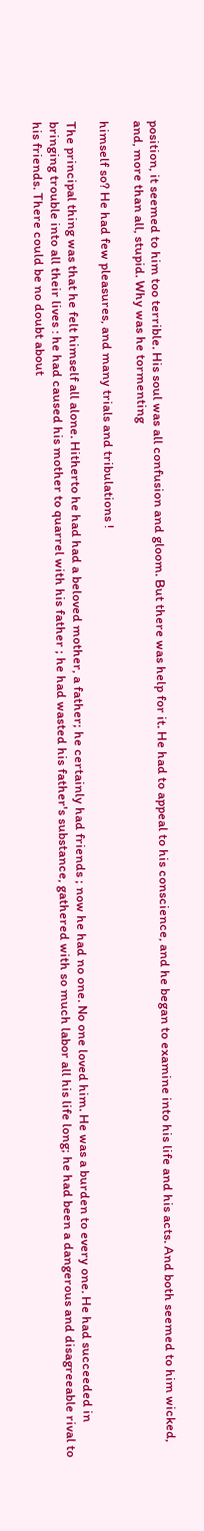position, it seemed to him too terrible. His soul was all confusion and gloom. But there was help for it. He had to appeal to his conscience, and he began to examine into his life and his acts. And both seemed to him wicked, and, more than all, stupid. Why was he tormenting

himself so? He had few pleasures, and many trials and tribulations !

The principal thing was that he felt himself all alone. Hitherto he had had a beloved mother, a father; he certainly had friends ; now he had no one. No one loved him. He was a burden to every one. He had succeeded in bringing trouble into all their lives : he had caused his mother to quarrel with his father ; he had wasted his father's substance, gathered with so much labor all his life long; he had been a dangerous and disagreeable rival to his friends. There could be no doubt about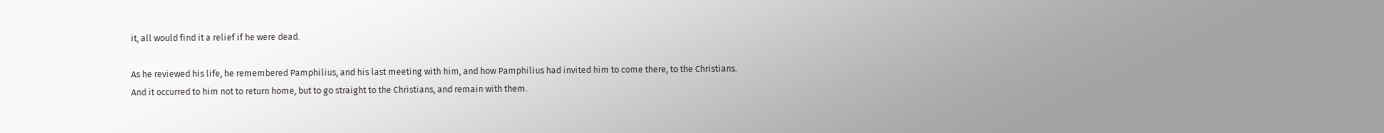it, all would find it a relief if he were dead.

As he reviewed his life, he remembered Pamphilius, and his last meeting with him, and how Pamphilius had invited him to come there, to the Christians. And it occurred to him not to return home, but to go straight to the Christians, and remain with them.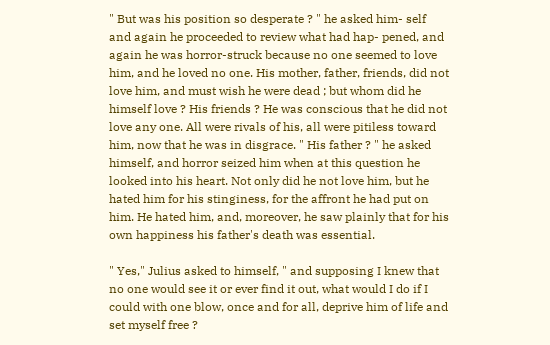" But was his position so desperate ? " he asked him- self and again he proceeded to review what had hap- pened, and again he was horror-struck because no one seemed to love him, and he loved no one. His mother, father, friends, did not love him, and must wish he were dead ; but whom did he himself love ? His friends ? He was conscious that he did not love any one. All were rivals of his, all were pitiless toward him, now that he was in disgrace. " His father ? " he asked himself, and horror seized him when at this question he looked into his heart. Not only did he not love him, but he hated him for his stinginess, for the affront he had put on him. He hated him, and, moreover, he saw plainly that for his own happiness his father's death was essential.

" Yes," Julius asked to himself, " and supposing I knew that no one would see it or ever find it out, what would I do if I could with one blow, once and for all, deprive him of life and set myself free ?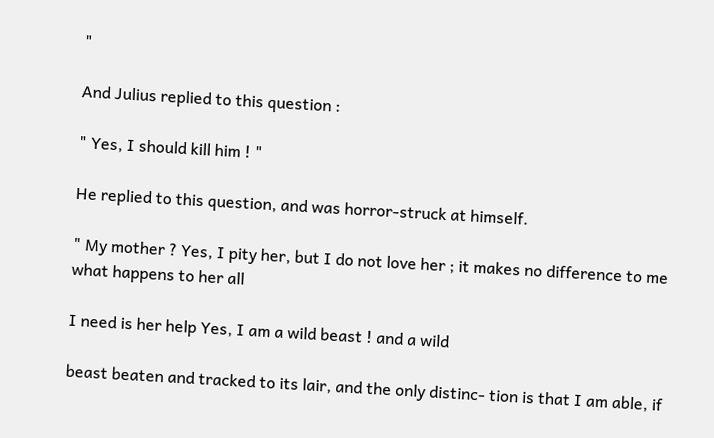"

And Julius replied to this question :

" Yes, I should kill him ! "

He replied to this question, and was horror-struck at himself.

" My mother ? Yes, I pity her, but I do not love her ; it makes no difference to me what happens to her all

I need is her help Yes, I am a wild beast ! and a wild

beast beaten and tracked to its lair, and the only distinc- tion is that I am able, if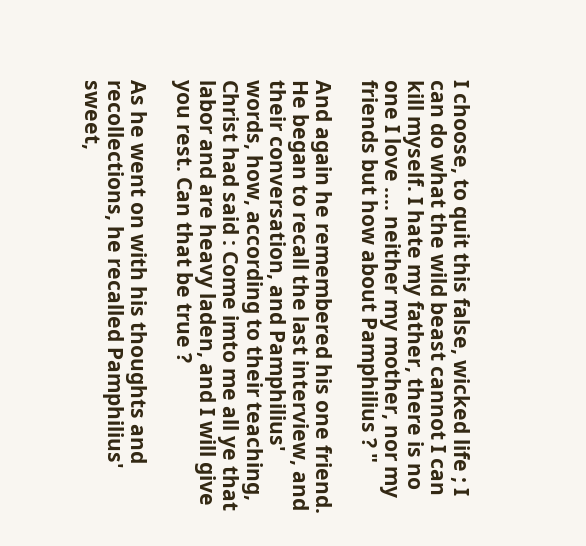I choose, to quit this false, wicked life ; I can do what the wild beast cannot I can kill myself. I hate my father, there is no one I love .... neither my mother, nor my friends but how about Pamphilius ? "

And again he remembered his one friend. He began to recall the last interview, and their conversation, and Pamphilius' words, how, according to their teaching, Christ had said : Come imto me all ye that labor and are heavy laden, and I will give you rest. Can that be true ?

As he went on with his thoughts and recollections, he recalled Pamphilius' sweet,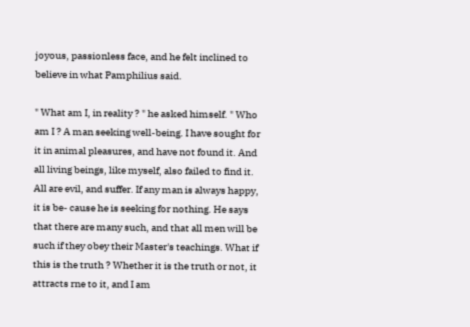joyous, passionless face, and he felt inclined to believe in what Pamphilius said.

" What am I, in reality ? " he asked himself. " Who am I ? A man seeking well-being. I have sought for it in animal pleasures, and have not found it. And all living beings, like myself, also failed to find it. All are evil, and suffer. If any man is always happy, it is be- cause he is seeking for nothing. He says that there are many such, and that all men will be such if they obey their Master's teachings. What if this is the truth ? Whether it is the truth or not, it attracts rne to it, and I am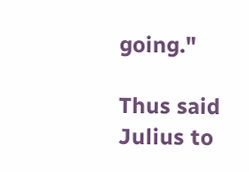going."

Thus said Julius to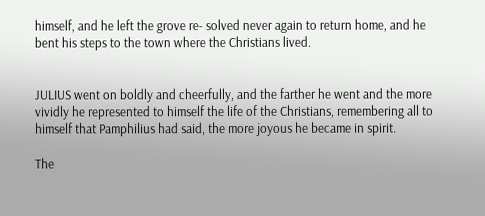himself, and he left the grove re- solved never again to return home, and he bent his steps to the town where the Christians lived.


JULIUS went on boldly and cheerfully, and the farther he went and the more vividly he represented to himself the life of the Christians, remembering all to himself that Pamphilius had said, the more joyous he became in spirit.

The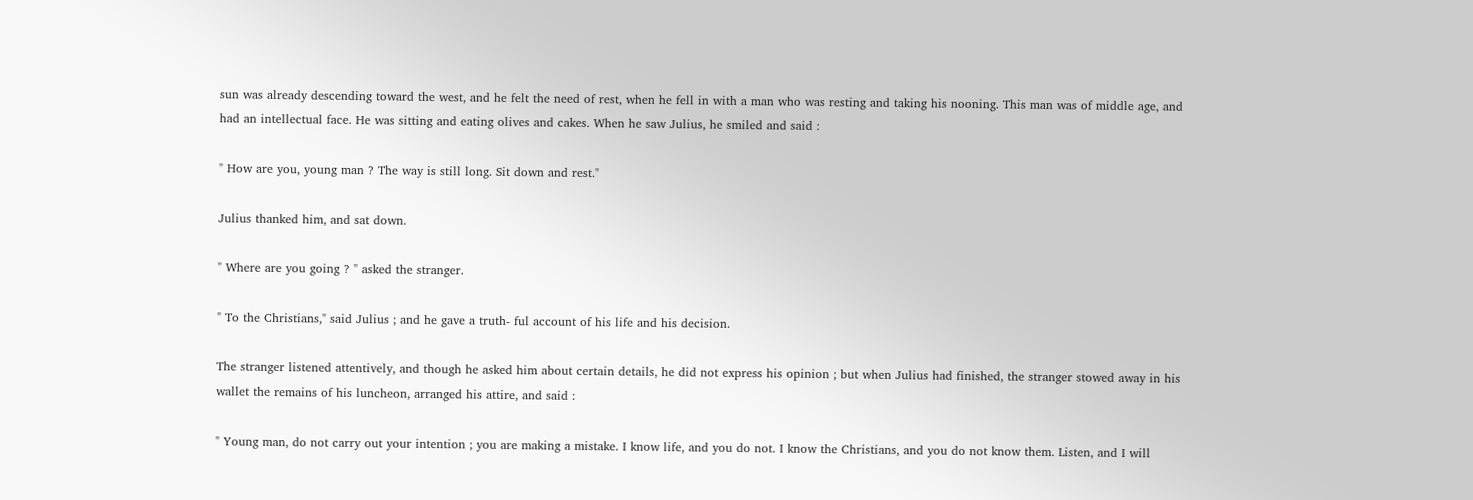sun was already descending toward the west, and he felt the need of rest, when he fell in with a man who was resting and taking his nooning. This man was of middle age, and had an intellectual face. He was sitting and eating olives and cakes. When he saw Julius, he smiled and said :

" How are you, young man ? The way is still long. Sit down and rest."

Julius thanked him, and sat down.

" Where are you going ? " asked the stranger.

" To the Christians," said Julius ; and he gave a truth- ful account of his life and his decision.

The stranger listened attentively, and though he asked him about certain details, he did not express his opinion ; but when Julius had finished, the stranger stowed away in his wallet the remains of his luncheon, arranged his attire, and said :

" Young man, do not carry out your intention ; you are making a mistake. I know life, and you do not. I know the Christians, and you do not know them. Listen, and I will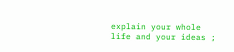explain your whole life and your ideas ;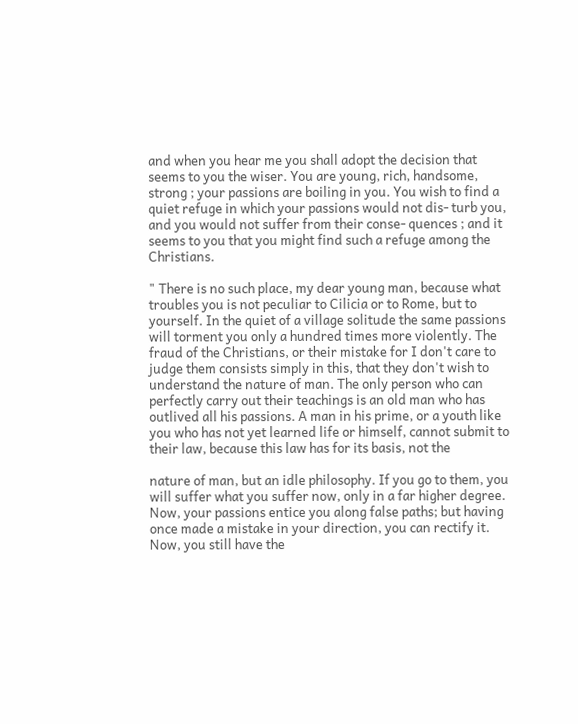and when you hear me you shall adopt the decision that seems to you the wiser. You are young, rich, handsome, strong ; your passions are boiling in you. You wish to find a quiet refuge in which your passions would not dis- turb you, and you would not suffer from their conse- quences ; and it seems to you that you might find such a refuge among the Christians.

" There is no such place, my dear young man, because what troubles you is not peculiar to Cilicia or to Rome, but to yourself. In the quiet of a village solitude the same passions will torment you only a hundred times more violently. The fraud of the Christians, or their mistake for I don't care to judge them consists simply in this, that they don't wish to understand the nature of man. The only person who can perfectly carry out their teachings is an old man who has outlived all his passions. A man in his prime, or a youth like you who has not yet learned life or himself, cannot submit to their law, because this law has for its basis, not the

nature of man, but an idle philosophy. If you go to them, you will suffer what you suffer now, only in a far higher degree. Now, your passions entice you along false paths; but having once made a mistake in your direction, you can rectify it. Now, you still have the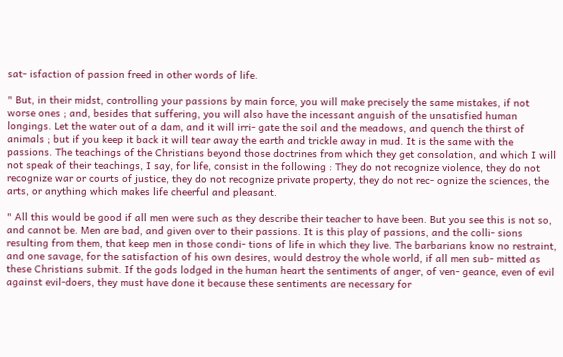sat- isfaction of passion freed in other words of life.

" But, in their midst, controlling your passions by main force, you will make precisely the same mistakes, if not worse ones ; and, besides that suffering, you will also have the incessant anguish of the unsatisfied human longings. Let the water out of a dam, and it will irri- gate the soil and the meadows, and quench the thirst of animals ; but if you keep it back it will tear away the earth and trickle away in mud. It is the same with the passions. The teachings of the Christians beyond those doctrines from which they get consolation, and which I will not speak of their teachings, I say, for life, consist in the following : They do not recognize violence, they do not recognize war or courts of justice, they do not recognize private property, they do not rec- ognize the sciences, the arts, or anything which makes life cheerful and pleasant.

" All this would be good if all men were such as they describe their teacher to have been. But you see this is not so, and cannot be. Men are bad, and given over to their passions. It is this play of passions, and the colli- sions resulting from them, that keep men in those condi- tions of life in which they live. The barbarians know no restraint, and one savage, for the satisfaction of his own desires, would destroy the whole world, if all men sub- mitted as these Christians submit. If the gods lodged in the human heart the sentiments of anger, of ven- geance, even of evil against evil-doers, they must have done it because these sentiments are necessary for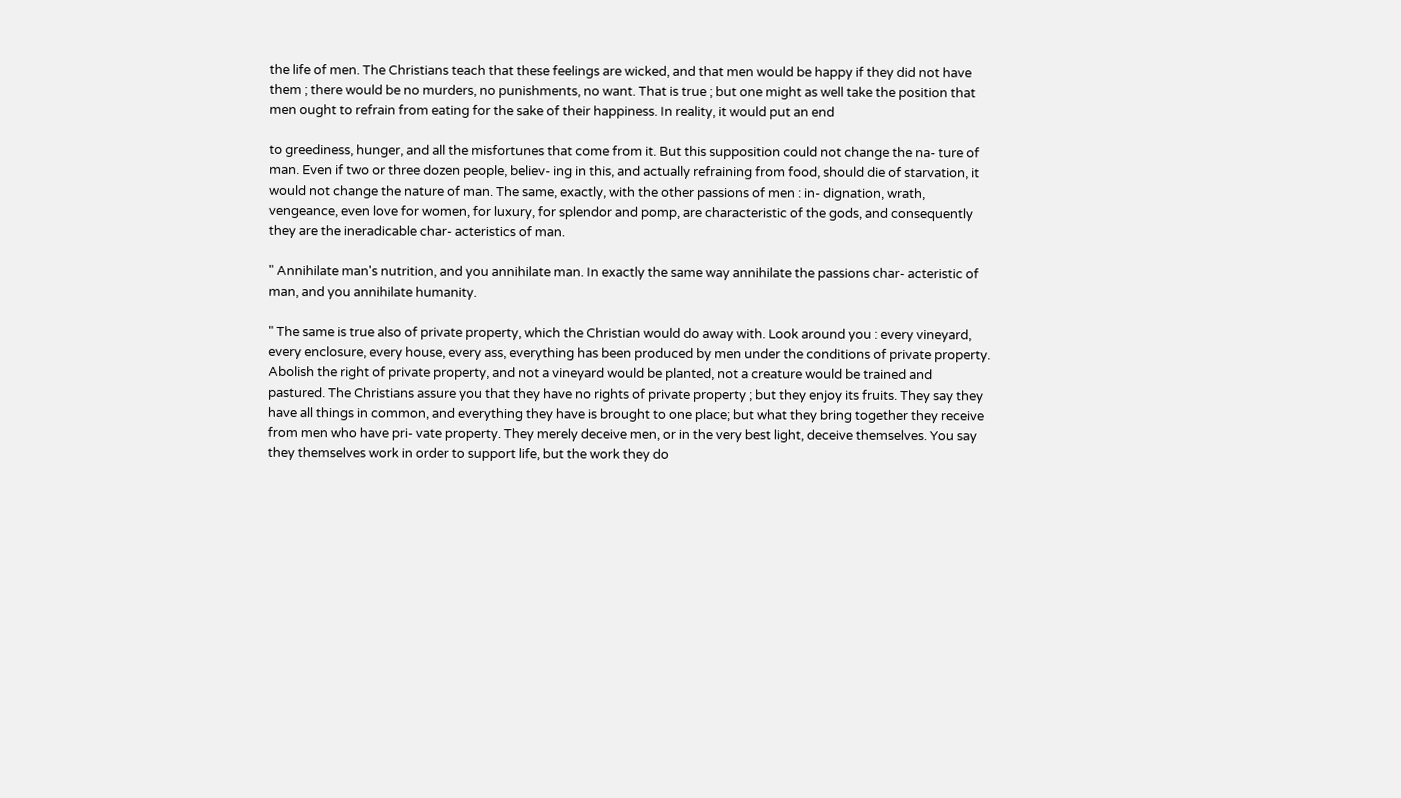the life of men. The Christians teach that these feelings are wicked, and that men would be happy if they did not have them ; there would be no murders, no punishments, no want. That is true ; but one might as well take the position that men ought to refrain from eating for the sake of their happiness. In reality, it would put an end

to greediness, hunger, and all the misfortunes that come from it. But this supposition could not change the na- ture of man. Even if two or three dozen people, believ- ing in this, and actually refraining from food, should die of starvation, it would not change the nature of man. The same, exactly, with the other passions of men : in- dignation, wrath, vengeance, even love for women, for luxury, for splendor and pomp, are characteristic of the gods, and consequently they are the ineradicable char- acteristics of man.

" Annihilate man's nutrition, and you annihilate man. In exactly the same way annihilate the passions char- acteristic of man, and you annihilate humanity.

" The same is true also of private property, which the Christian would do away with. Look around you : every vineyard, every enclosure, every house, every ass, everything has been produced by men under the conditions of private property. Abolish the right of private property, and not a vineyard would be planted, not a creature would be trained and pastured. The Christians assure you that they have no rights of private property ; but they enjoy its fruits. They say they have all things in common, and everything they have is brought to one place; but what they bring together they receive from men who have pri- vate property. They merely deceive men, or in the very best light, deceive themselves. You say they themselves work in order to support life, but the work they do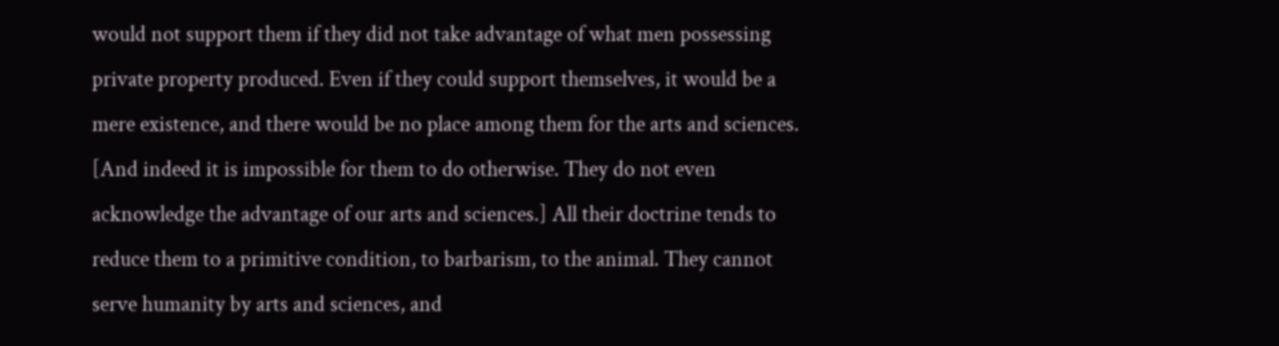would not support them if they did not take advantage of what men possessing private property produced. Even if they could support themselves, it would be a mere existence, and there would be no place among them for the arts and sciences. [And indeed it is impossible for them to do otherwise. They do not even acknowledge the advantage of our arts and sciences.] All their doctrine tends to reduce them to a primitive condition, to barbarism, to the animal. They cannot serve humanity by arts and sciences, and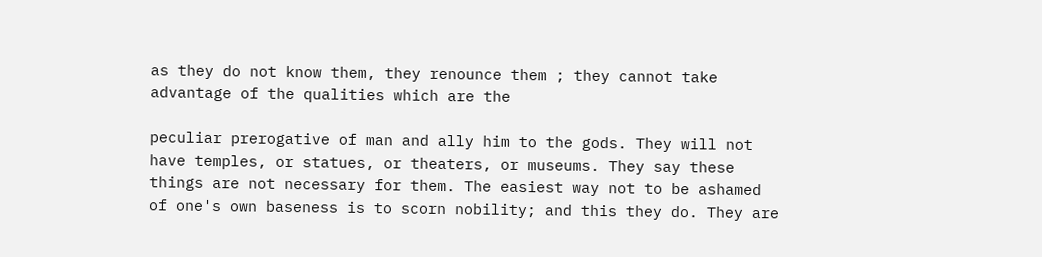as they do not know them, they renounce them ; they cannot take advantage of the qualities which are the

peculiar prerogative of man and ally him to the gods. They will not have temples, or statues, or theaters, or museums. They say these things are not necessary for them. The easiest way not to be ashamed of one's own baseness is to scorn nobility; and this they do. They are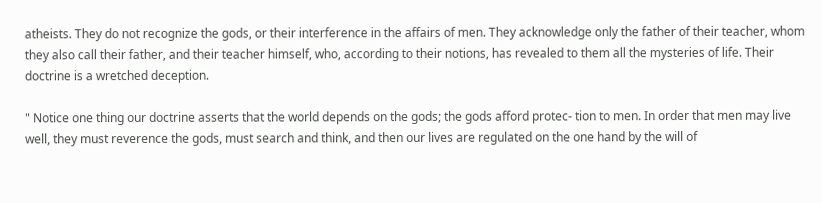atheists. They do not recognize the gods, or their interference in the affairs of men. They acknowledge only the father of their teacher, whom they also call their father, and their teacher himself, who, according to their notions, has revealed to them all the mysteries of life. Their doctrine is a wretched deception.

" Notice one thing our doctrine asserts that the world depends on the gods; the gods afford protec- tion to men. In order that men may live well, they must reverence the gods, must search and think, and then our lives are regulated on the one hand by the will of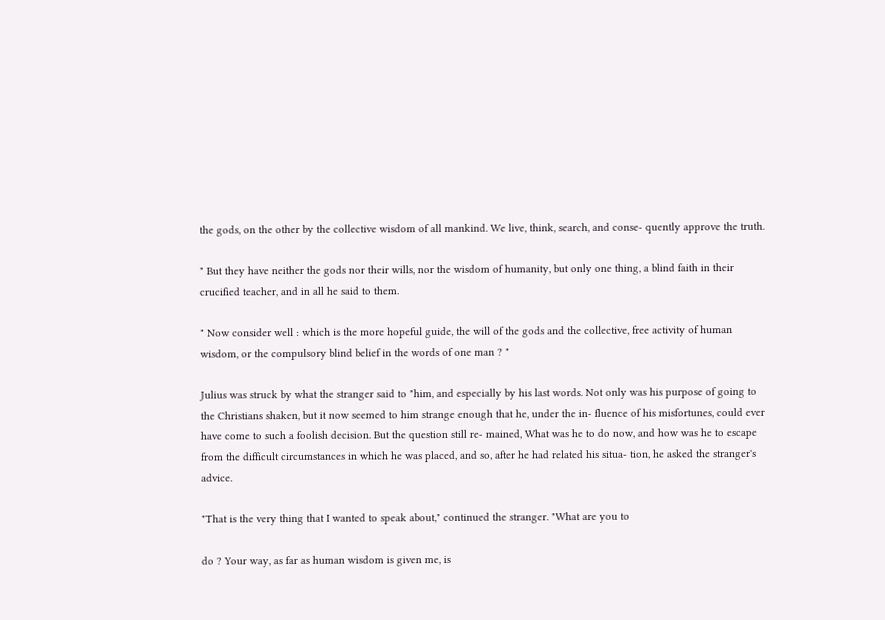the gods, on the other by the collective wisdom of all mankind. We live, think, search, and conse- quently approve the truth.

" But they have neither the gods nor their wills, nor the wisdom of humanity, but only one thing, a blind faith in their crucified teacher, and in all he said to them.

" Now consider well : which is the more hopeful guide, the will of the gods and the collective, free activity of human wisdom, or the compulsory blind belief in the words of one man ? "

Julius was struck by what the stranger said to "him, and especially by his last words. Not only was his purpose of going to the Christians shaken, but it now seemed to him strange enough that he, under the in- fluence of his misfortunes, could ever have come to such a foolish decision. But the question still re- mained, What was he to do now, and how was he to escape from the difficult circumstances in which he was placed, and so, after he had related his situa- tion, he asked the stranger's advice.

"That is the very thing that I wanted to speak about," continued the stranger. "What are you to

do ? Your way, as far as human wisdom is given me, is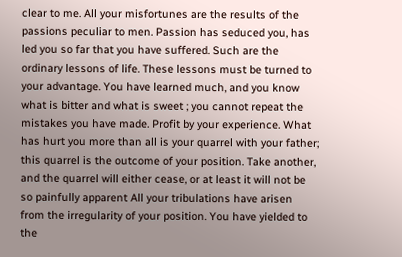clear to me. All your misfortunes are the results of the passions peculiar to men. Passion has seduced you, has led you so far that you have suffered. Such are the ordinary lessons of life. These lessons must be turned to your advantage. You have learned much, and you know what is bitter and what is sweet ; you cannot repeat the mistakes you have made. Profit by your experience. What has hurt you more than all is your quarrel with your father; this quarrel is the outcome of your position. Take another, and the quarrel will either cease, or at least it will not be so painfully apparent All your tribulations have arisen from the irregularity of your position. You have yielded to the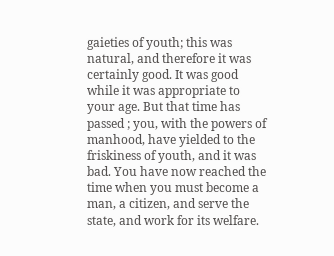gaieties of youth; this was natural, and therefore it was certainly good. It was good while it was appropriate to your age. But that time has passed ; you, with the powers of manhood, have yielded to the friskiness of youth, and it was bad. You have now reached the time when you must become a man, a citizen, and serve the state, and work for its welfare.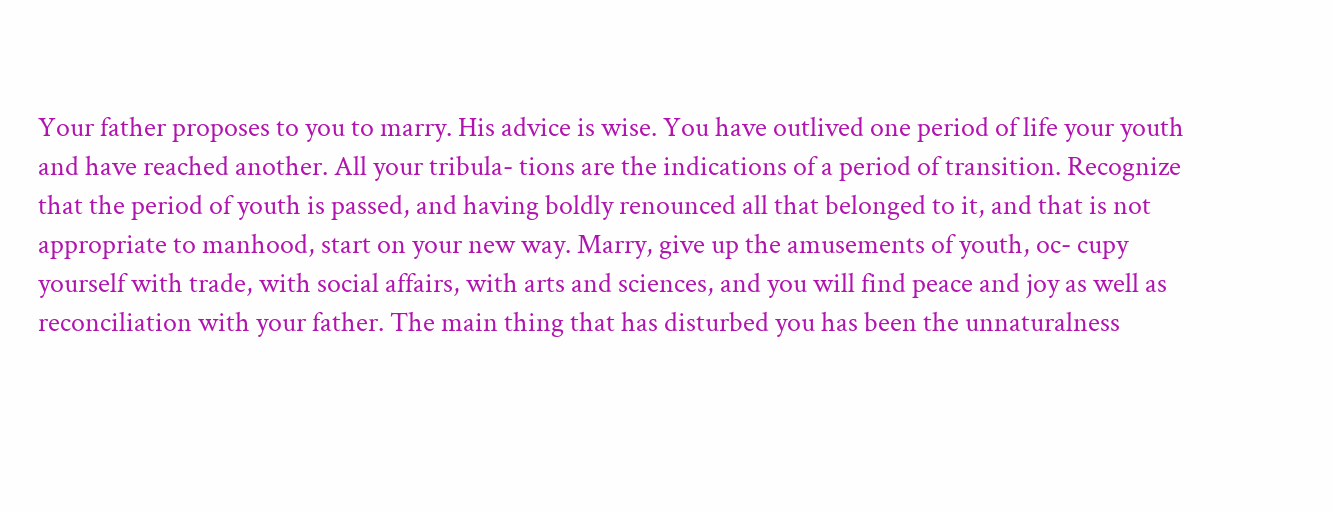Your father proposes to you to marry. His advice is wise. You have outlived one period of life your youth and have reached another. All your tribula- tions are the indications of a period of transition. Recognize that the period of youth is passed, and having boldly renounced all that belonged to it, and that is not appropriate to manhood, start on your new way. Marry, give up the amusements of youth, oc- cupy yourself with trade, with social affairs, with arts and sciences, and you will find peace and joy as well as reconciliation with your father. The main thing that has disturbed you has been the unnaturalness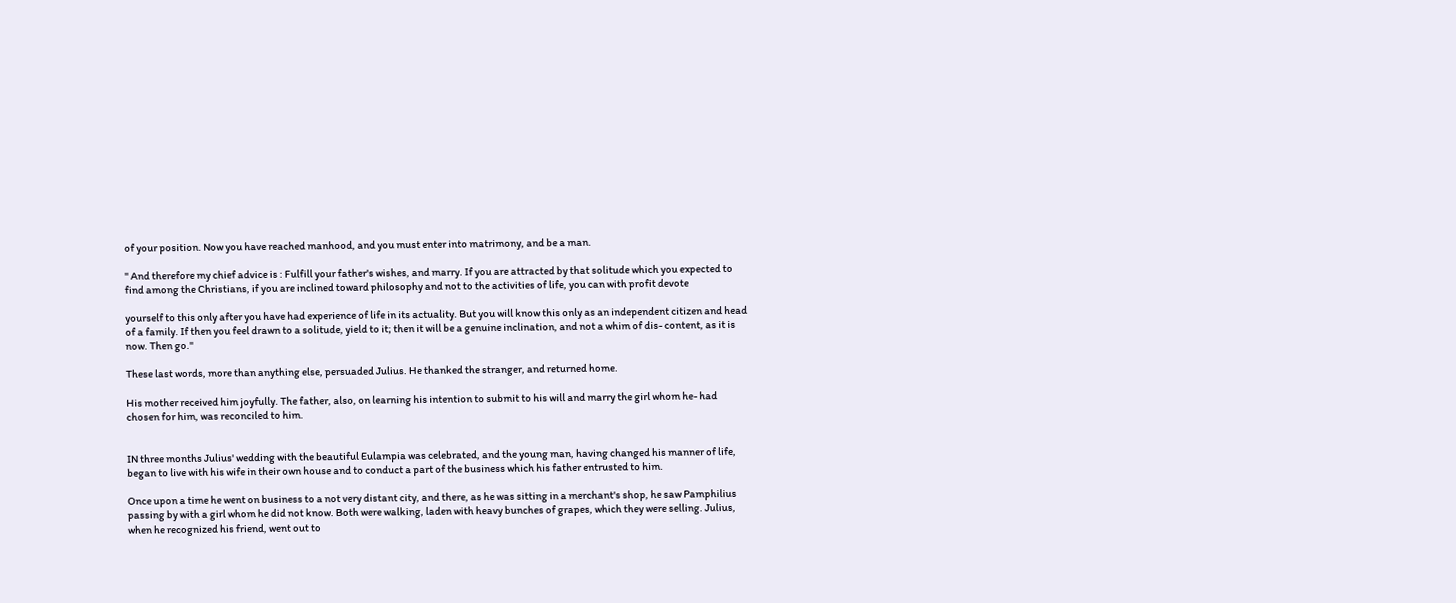of your position. Now you have reached manhood, and you must enter into matrimony, and be a man.

" And therefore my chief advice is : Fulfill your father's wishes, and marry. If you are attracted by that solitude which you expected to find among the Christians, if you are inclined toward philosophy and not to the activities of life, you can with profit devote

yourself to this only after you have had experience of life in its actuality. But you will know this only as an independent citizen and head of a family. If then you feel drawn to a solitude, yield to it; then it will be a genuine inclination, and not a whim of dis- content, as it is now. Then go."

These last words, more than anything else, persuaded Julius. He thanked the stranger, and returned home.

His mother received him joyfully. The father, also, on learning his intention to submit to his will and marry the girl whom he- had chosen for him, was reconciled to him.


IN three months Julius' wedding with the beautiful Eulampia was celebrated, and the young man, having changed his manner of life, began to live with his wife in their own house and to conduct a part of the business which his father entrusted to him.

Once upon a time he went on business to a not very distant city, and there, as he was sitting in a merchant's shop, he saw Pamphilius passing by with a girl whom he did not know. Both were walking, laden with heavy bunches of grapes, which they were selling. Julius, when he recognized his friend, went out to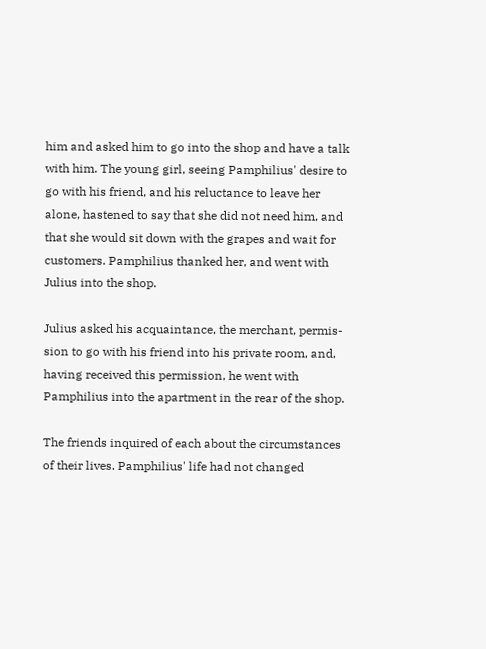him and asked him to go into the shop and have a talk with him. The young girl, seeing Pamphilius' desire to go with his friend, and his reluctance to leave her alone, hastened to say that she did not need him, and that she would sit down with the grapes and wait for customers. Pamphilius thanked her, and went with Julius into the shop.

Julius asked his acquaintance, the merchant, permis- sion to go with his friend into his private room, and, having received this permission, he went with Pamphilius into the apartment in the rear of the shop.

The friends inquired of each about the circumstances of their lives. Pamphilius' life had not changed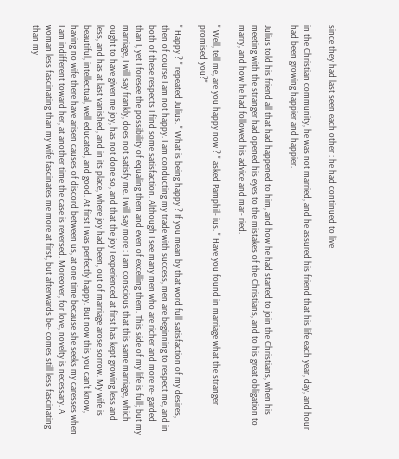since they had last seen each other : he had continued to live

in the Christian community, he was not married, and he assured his friend that his life each year, day, and hour had been growing happier and happier.

Julius told his friend all that had happened to him, and how he had started to join the Christians, when his meeting with the stranger had opened his eyes to the mistakes of the Christians, and to his great obligation to marry, and how he had followed his advice and mar- ried.

" Well, tell me, are you happy now ? " asked Pamphil- ius. " Have you found in marriage what the stranger promised you?"

" Happy ? " repeated Julius. " What is being happy ? If you mean by that word full satisfaction of my desires, then of course I am not happy. I am conducting my trade with success, men are beginning to respect me, and in both of these respects I find some satisfaction. Although I see many men who are richer and more re- garded than I, yet I foresee the possibility of equaling them and even of excelling them. This side of my life is full; but my marriage, I will say frankly, does not satisfy me. I will say more : I am conscious that this same marriage, which ought to have given me joy, has not done so, and that the joy I experienced at first has kept growing less and less, and has at last vanished, and in its place, where joy had been, out of marriage arose sorrow. My wife is beautiful, intellectual, well educated, and good. At first I was perfectly happy. But now this you can't know, having no wife there have arisen causes of discord between us, at one time because she seeks my caresses when I am indifferent toward her, at another time the case is reversed. Moreover, for love, novelty is necessary. A woman less fascinating than my wife fascinates me more at first, but afterwards be- comes still less fascinating than my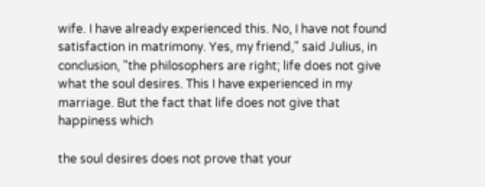wife. I have already experienced this. No, I have not found satisfaction in matrimony. Yes, my friend," said Julius, in conclusion, "the philosophers are right; life does not give what the soul desires. This I have experienced in my marriage. But the fact that life does not give that happiness which

the soul desires does not prove that your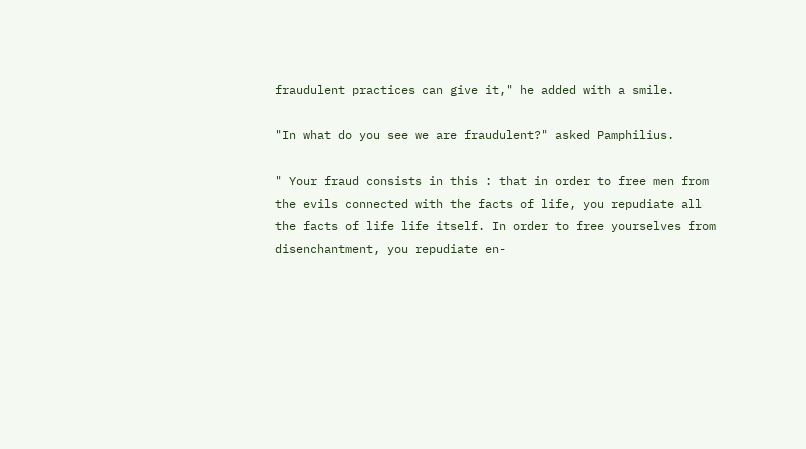fraudulent practices can give it," he added with a smile.

"In what do you see we are fraudulent?" asked Pamphilius.

" Your fraud consists in this : that in order to free men from the evils connected with the facts of life, you repudiate all the facts of life life itself. In order to free yourselves from disenchantment, you repudiate en-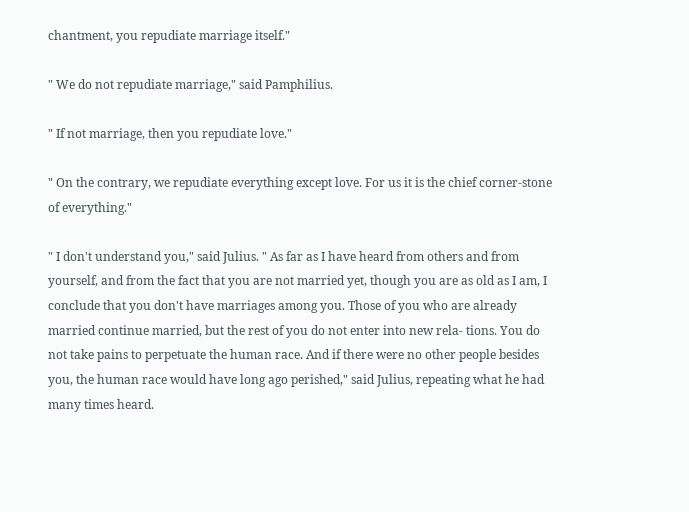chantment, you repudiate marriage itself."

" We do not repudiate marriage," said Pamphilius.

" If not marriage, then you repudiate love."

" On the contrary, we repudiate everything except love. For us it is the chief corner-stone of everything."

" I don't understand you," said Julius. " As far as I have heard from others and from yourself, and from the fact that you are not married yet, though you are as old as I am, I conclude that you don't have marriages among you. Those of you who are already married continue married, but the rest of you do not enter into new rela- tions. You do not take pains to perpetuate the human race. And if there were no other people besides you, the human race would have long ago perished," said Julius, repeating what he had many times heard.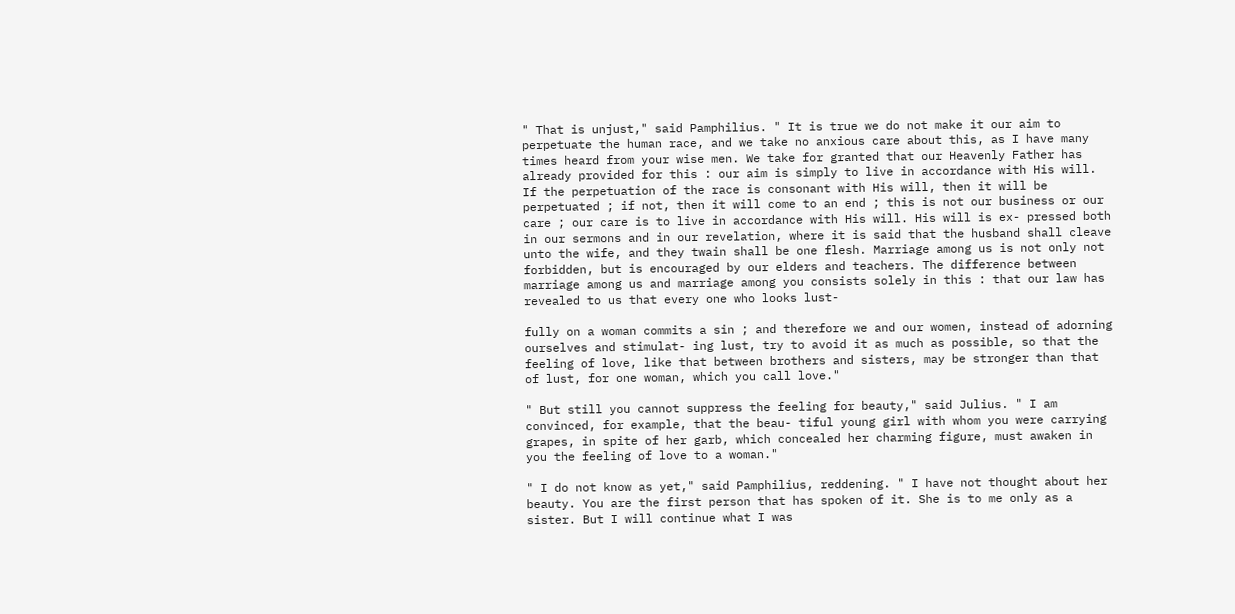" That is unjust," said Pamphilius. " It is true we do not make it our aim to perpetuate the human race, and we take no anxious care about this, as I have many times heard from your wise men. We take for granted that our Heavenly Father has already provided for this : our aim is simply to live in accordance with His will. If the perpetuation of the race is consonant with His will, then it will be perpetuated ; if not, then it will come to an end ; this is not our business or our care ; our care is to live in accordance with His will. His will is ex- pressed both in our sermons and in our revelation, where it is said that the husband shall cleave unto the wife, and they twain shall be one flesh. Marriage among us is not only not forbidden, but is encouraged by our elders and teachers. The difference between marriage among us and marriage among you consists solely in this : that our law has revealed to us that every one who looks lust-

fully on a woman commits a sin ; and therefore we and our women, instead of adorning ourselves and stimulat- ing lust, try to avoid it as much as possible, so that the feeling of love, like that between brothers and sisters, may be stronger than that of lust, for one woman, which you call love."

" But still you cannot suppress the feeling for beauty," said Julius. " I am convinced, for example, that the beau- tiful young girl with whom you were carrying grapes, in spite of her garb, which concealed her charming figure, must awaken in you the feeling of love to a woman."

" I do not know as yet," said Pamphilius, reddening. " I have not thought about her beauty. You are the first person that has spoken of it. She is to me only as a sister. But I will continue what I was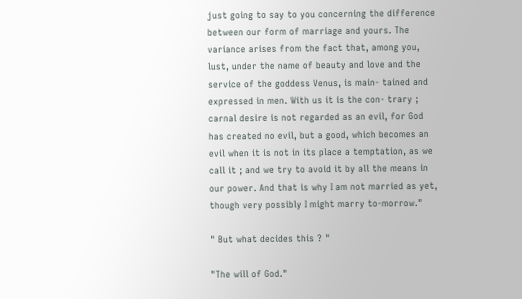just going to say to you concerning the difference between our form of marriage and yours. The variance arises from the fact that, among you, lust, under the name of beauty and love and the service of the goddess Venus, is main- tained and expressed in men. With us it is the con- trary ; carnal desire is not regarded as an evil, for God has created no evil, but a good, which becomes an evil when it is not in its place a temptation, as we call it ; and we try to avoid it by all the means in our power. And that is why I am not married as yet, though very possibly I might marry to-morrow."

" But what decides this ? "

"The will of God."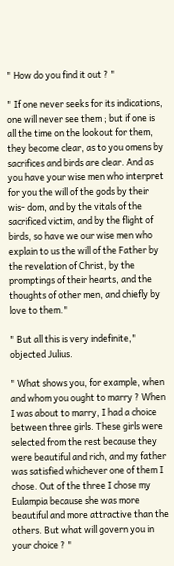" How do you find it out ? "

" If one never seeks for its indications, one will never see them ; but if one is all the time on the lookout for them, they become clear, as to you omens by sacrifices and birds are clear. And as you have your wise men who interpret for you the will of the gods by their wis- dom, and by the vitals of the sacrificed victim, and by the flight of birds, so have we our wise men who explain to us the will of the Father by the revelation of Christ, by the promptings of their hearts, and the thoughts of other men, and chiefly by love to them."

" But all this is very indefinite," objected Julius.

" What shows you, for example, when and whom you ought to marry ? When I was about to marry, I had a choice between three girls. These girls were selected from the rest because they were beautiful and rich, and my father was satisfied whichever one of them I chose. Out of the three I chose my Eulampia because she was more beautiful and more attractive than the others. But what will govern you in your choice ? "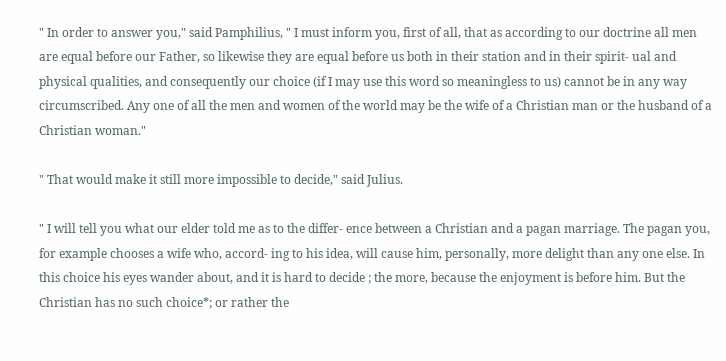" In order to answer you," said Pamphilius, " I must inform you, first of all, that as according to our doctrine all men are equal before our Father, so likewise they are equal before us both in their station and in their spirit- ual and physical qualities, and consequently our choice (if I may use this word so meaningless to us) cannot be in any way circumscribed. Any one of all the men and women of the world may be the wife of a Christian man or the husband of a Christian woman."

" That would make it still more impossible to decide," said Julius.

" I will tell you what our elder told me as to the differ- ence between a Christian and a pagan marriage. The pagan you, for example chooses a wife who, accord- ing to his idea, will cause him, personally, more delight than any one else. In this choice his eyes wander about, and it is hard to decide ; the more, because the enjoyment is before him. But the Christian has no such choice*; or rather the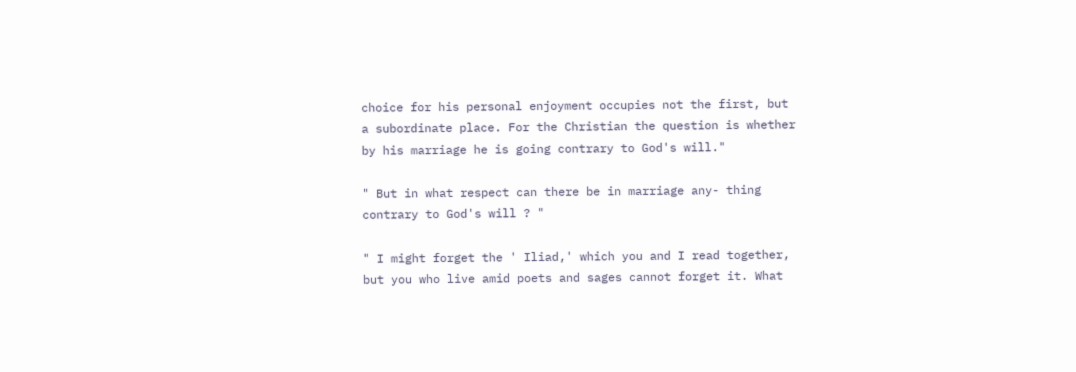choice for his personal enjoyment occupies not the first, but a subordinate place. For the Christian the question is whether by his marriage he is going contrary to God's will."

" But in what respect can there be in marriage any- thing contrary to God's will ? "

" I might forget the ' Iliad,' which you and I read together, but you who live amid poets and sages cannot forget it. What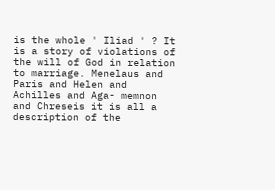is the whole ' Iliad ' ? It is a story of violations of the will of God in relation to marriage. Menelaus and Paris and Helen and Achilles and Aga- memnon and Chreseis it is all a description of the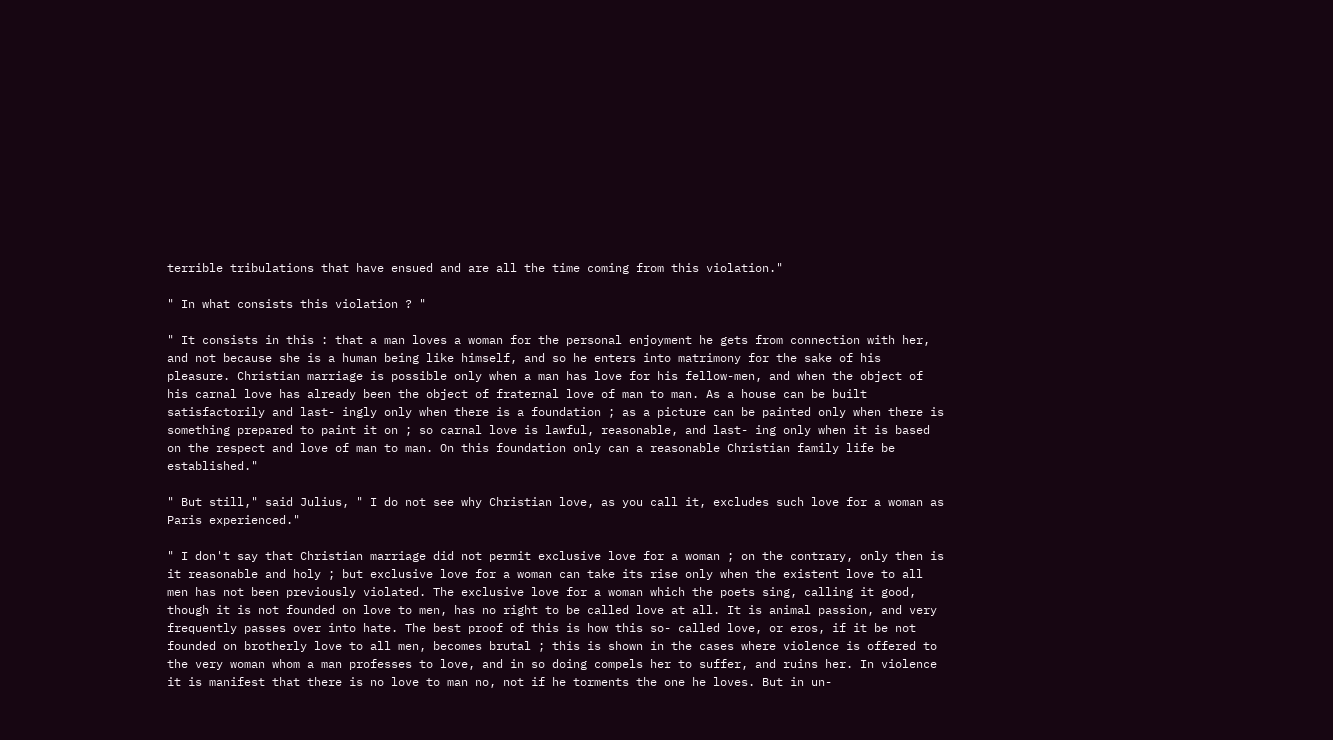terrible tribulations that have ensued and are all the time coming from this violation."

" In what consists this violation ? "

" It consists in this : that a man loves a woman for the personal enjoyment he gets from connection with her, and not because she is a human being like himself, and so he enters into matrimony for the sake of his pleasure. Christian marriage is possible only when a man has love for his fellow-men, and when the object of his carnal love has already been the object of fraternal love of man to man. As a house can be built satisfactorily and last- ingly only when there is a foundation ; as a picture can be painted only when there is something prepared to paint it on ; so carnal love is lawful, reasonable, and last- ing only when it is based on the respect and love of man to man. On this foundation only can a reasonable Christian family life be established."

" But still," said Julius, " I do not see why Christian love, as you call it, excludes such love for a woman as Paris experienced."

" I don't say that Christian marriage did not permit exclusive love for a woman ; on the contrary, only then is it reasonable and holy ; but exclusive love for a woman can take its rise only when the existent love to all men has not been previously violated. The exclusive love for a woman which the poets sing, calling it good, though it is not founded on love to men, has no right to be called love at all. It is animal passion, and very frequently passes over into hate. The best proof of this is how this so- called love, or eros, if it be not founded on brotherly love to all men, becomes brutal ; this is shown in the cases where violence is offered to the very woman whom a man professes to love, and in so doing compels her to suffer, and ruins her. In violence it is manifest that there is no love to man no, not if he torments the one he loves. But in un-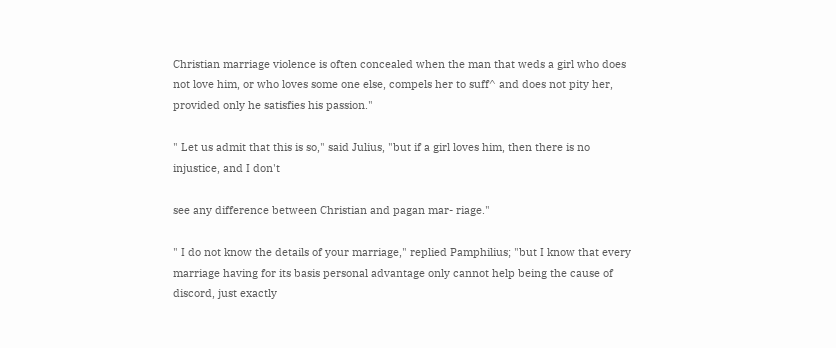Christian marriage violence is often concealed when the man that weds a girl who does not love him, or who loves some one else, compels her to suff^ and does not pity her, provided only he satisfies his passion."

" Let us admit that this is so," said Julius, "but if a girl loves him, then there is no injustice, and I don't

see any difference between Christian and pagan mar- riage."

" I do not know the details of your marriage," replied Pamphilius; "but I know that every marriage having for its basis personal advantage only cannot help being the cause of discord, just exactly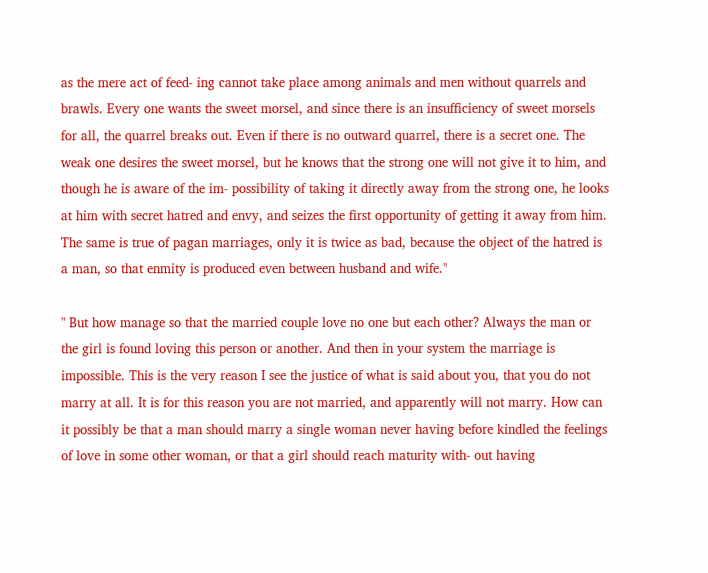as the mere act of feed- ing cannot take place among animals and men without quarrels and brawls. Every one wants the sweet morsel, and since there is an insufficiency of sweet morsels for all, the quarrel breaks out. Even if there is no outward quarrel, there is a secret one. The weak one desires the sweet morsel, but he knows that the strong one will not give it to him, and though he is aware of the im- possibility of taking it directly away from the strong one, he looks at him with secret hatred and envy, and seizes the first opportunity of getting it away from him. The same is true of pagan marriages, only it is twice as bad, because the object of the hatred is a man, so that enmity is produced even between husband and wife."

" But how manage so that the married couple love no one but each other? Always the man or the girl is found loving this person or another. And then in your system the marriage is impossible. This is the very reason I see the justice of what is said about you, that you do not marry at all. It is for this reason you are not married, and apparently will not marry. How can it possibly be that a man should marry a single woman never having before kindled the feelings of love in some other woman, or that a girl should reach maturity with- out having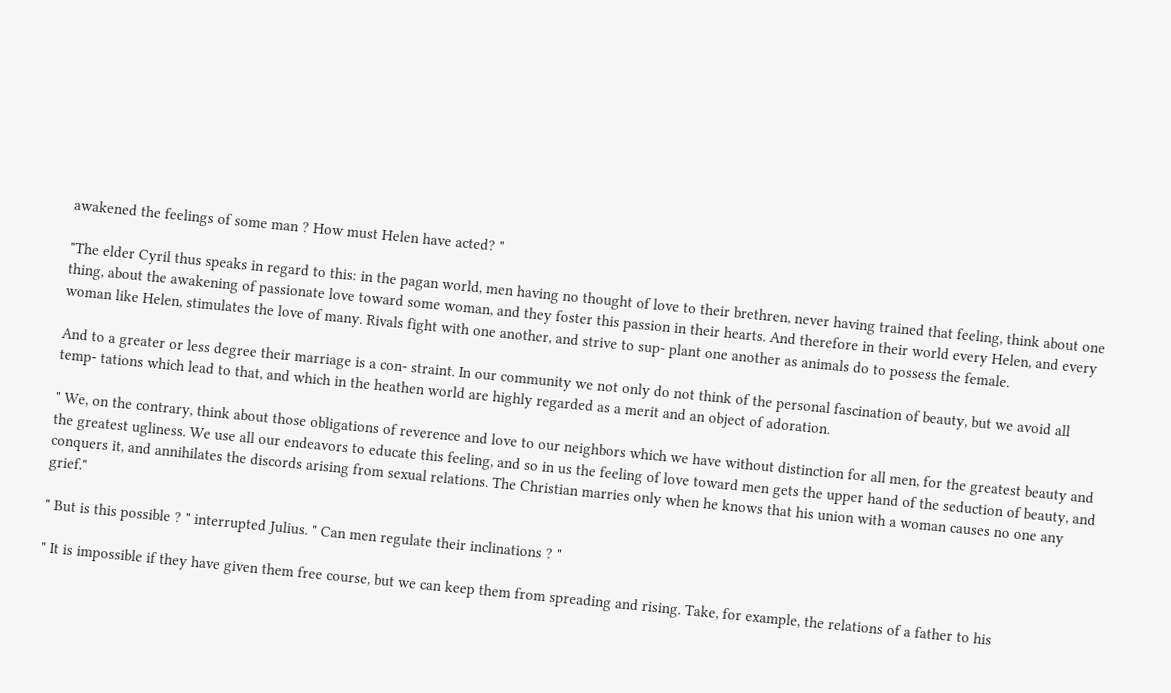awakened the feelings of some man ? How must Helen have acted? "

"The elder Cyril thus speaks in regard to this: in the pagan world, men having no thought of love to their brethren, never having trained that feeling, think about one thing, about the awakening of passionate love toward some woman, and they foster this passion in their hearts. And therefore in their world every Helen, and every woman like Helen, stimulates the love of many. Rivals fight with one another, and strive to sup- plant one another as animals do to possess the female.

And to a greater or less degree their marriage is a con- straint. In our community we not only do not think of the personal fascination of beauty, but we avoid all temp- tations which lead to that, and which in the heathen world are highly regarded as a merit and an object of adoration.

" We, on the contrary, think about those obligations of reverence and love to our neighbors which we have without distinction for all men, for the greatest beauty and the greatest ugliness. We use all our endeavors to educate this feeling, and so in us the feeling of love toward men gets the upper hand of the seduction of beauty, and conquers it, and annihilates the discords arising from sexual relations. The Christian marries only when he knows that his union with a woman causes no one any grief."

" But is this possible ? " interrupted Julius. " Can men regulate their inclinations ? "

" It is impossible if they have given them free course, but we can keep them from spreading and rising. Take, for example, the relations of a father to his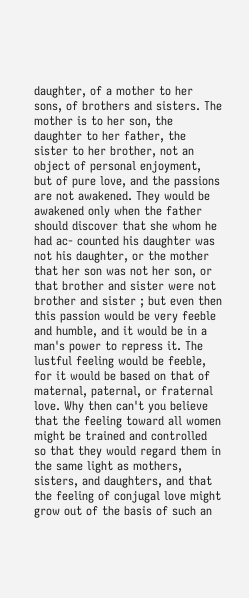daughter, of a mother to her sons, of brothers and sisters. The mother is to her son, the daughter to her father, the sister to her brother, not an object of personal enjoyment, but of pure love, and the passions are not awakened. They would be awakened only when the father should discover that she whom he had ac- counted his daughter was not his daughter, or the mother that her son was not her son, or that brother and sister were not brother and sister ; but even then this passion would be very feeble and humble, and it would be in a man's power to repress it. The lustful feeling would be feeble, for it would be based on that of maternal, paternal, or fraternal love. Why then can't you believe that the feeling toward all women might be trained and controlled so that they would regard them in the same light as mothers, sisters, and daughters, and that the feeling of conjugal love might grow out of the basis of such an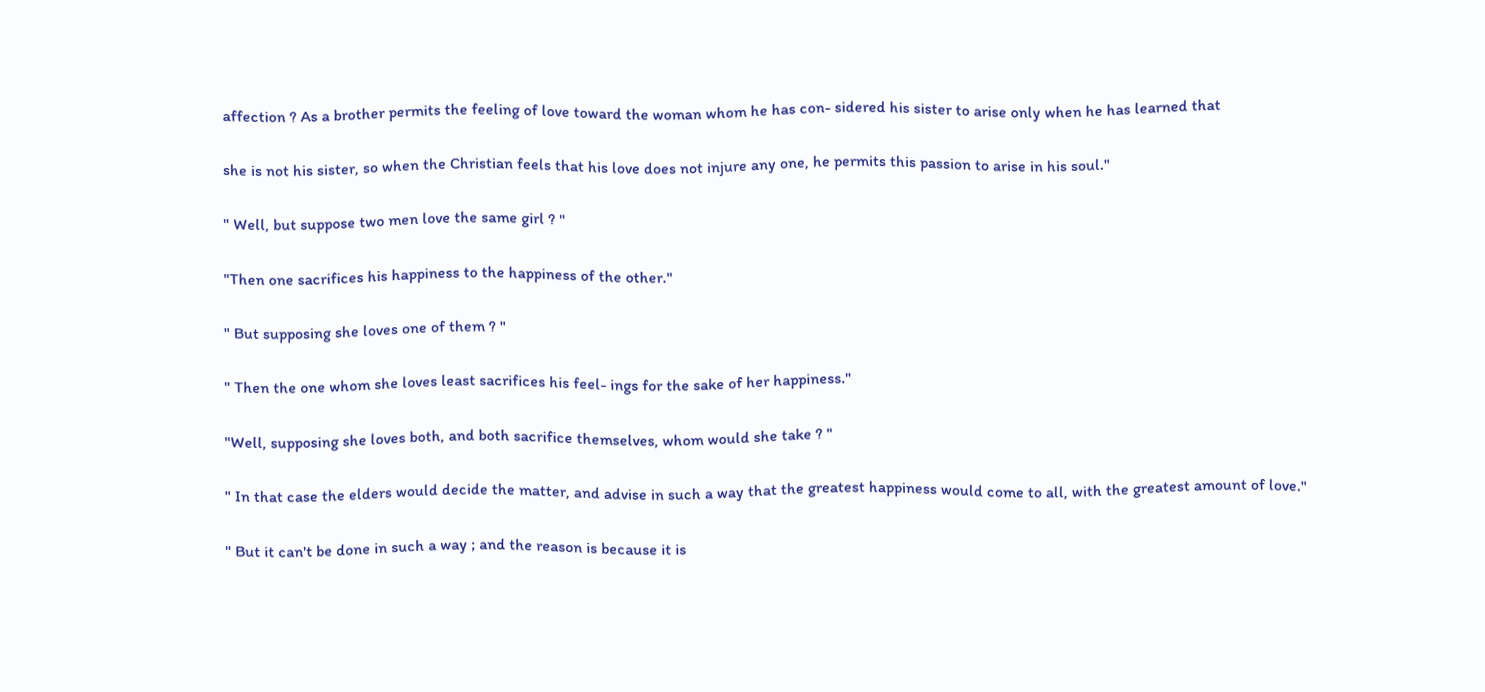affection ? As a brother permits the feeling of love toward the woman whom he has con- sidered his sister to arise only when he has learned that

she is not his sister, so when the Christian feels that his love does not injure any one, he permits this passion to arise in his soul."

" Well, but suppose two men love the same girl ? "

"Then one sacrifices his happiness to the happiness of the other."

" But supposing she loves one of them ? "

" Then the one whom she loves least sacrifices his feel- ings for the sake of her happiness."

"Well, supposing she loves both, and both sacrifice themselves, whom would she take ? "

" In that case the elders would decide the matter, and advise in such a way that the greatest happiness would come to all, with the greatest amount of love."

" But it can't be done in such a way ; and the reason is because it is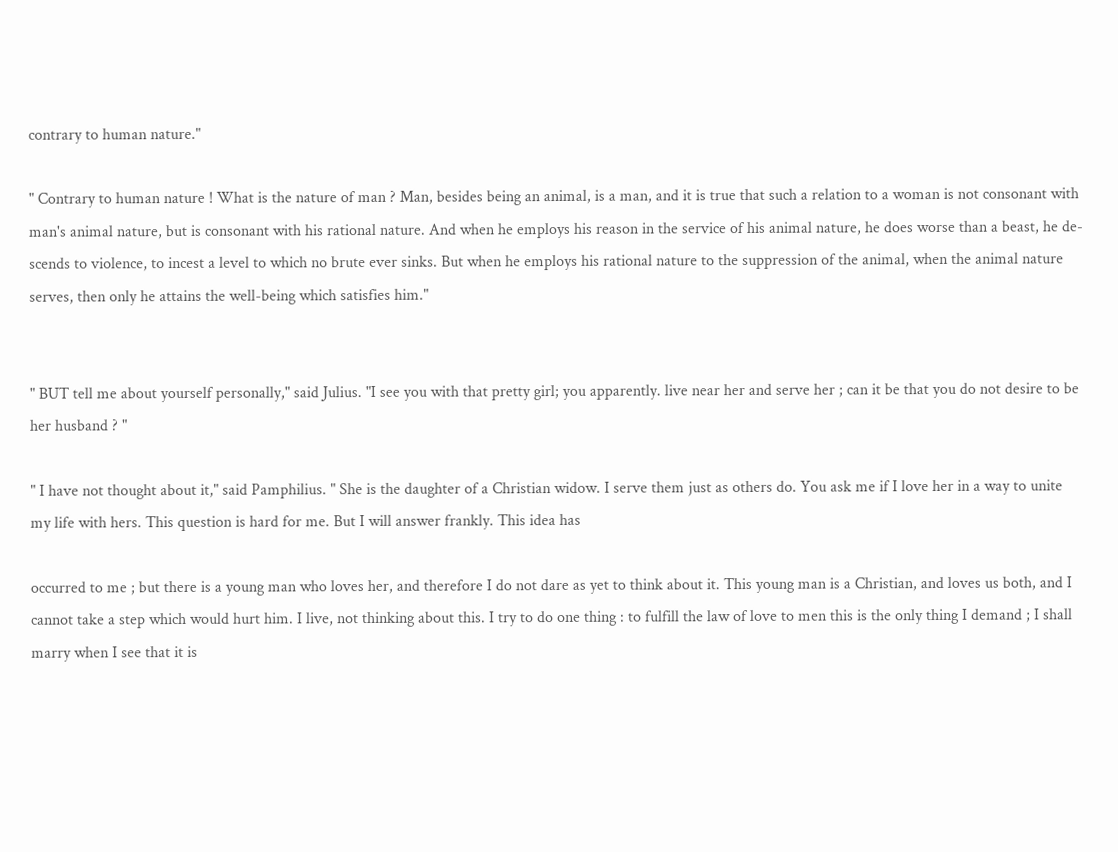contrary to human nature."

" Contrary to human nature ! What is the nature of man ? Man, besides being an animal, is a man, and it is true that such a relation to a woman is not consonant with man's animal nature, but is consonant with his rational nature. And when he employs his reason in the service of his animal nature, he does worse than a beast, he de- scends to violence, to incest a level to which no brute ever sinks. But when he employs his rational nature to the suppression of the animal, when the animal nature serves, then only he attains the well-being which satisfies him."


" BUT tell me about yourself personally," said Julius. "I see you with that pretty girl; you apparently. live near her and serve her ; can it be that you do not desire to be her husband ? "

" I have not thought about it," said Pamphilius. " She is the daughter of a Christian widow. I serve them just as others do. You ask me if I love her in a way to unite my life with hers. This question is hard for me. But I will answer frankly. This idea has

occurred to me ; but there is a young man who loves her, and therefore I do not dare as yet to think about it. This young man is a Christian, and loves us both, and I cannot take a step which would hurt him. I live, not thinking about this. I try to do one thing : to fulfill the law of love to men this is the only thing I demand ; I shall marry when I see that it is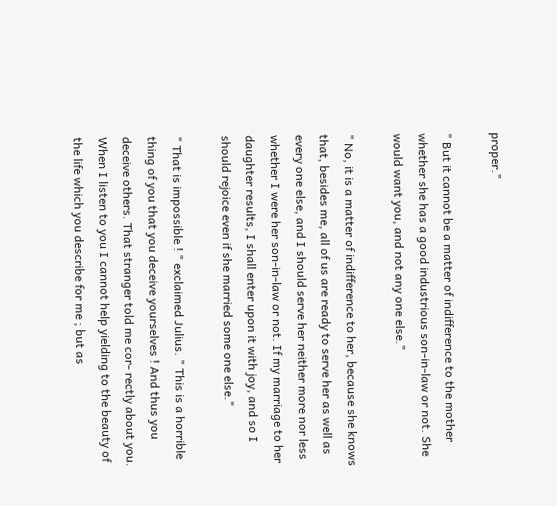proper."

" But it cannot be a matter of indifference to the mother whether she has a good industrious son-in-law or not. She would want you, and not any one else."

" No, it is a matter of indifference to her, because she knows that, besides me, all of us are ready to serve her as well as every one else, and I should serve her neither more nor less whether I were her son-in-law or not. If my marriage to her daughter results, I shall enter upon it with joy, and so I should rejoice even if she married some one else."

" That is impossible ! " exclaimed Julius. " This is a horrible thing of you that you deceive yourselves ! And thus you deceive others. That stranger told me cor- rectly about you. When I listen to you I cannot help yielding to the beauty of the life which you describe for me ; but as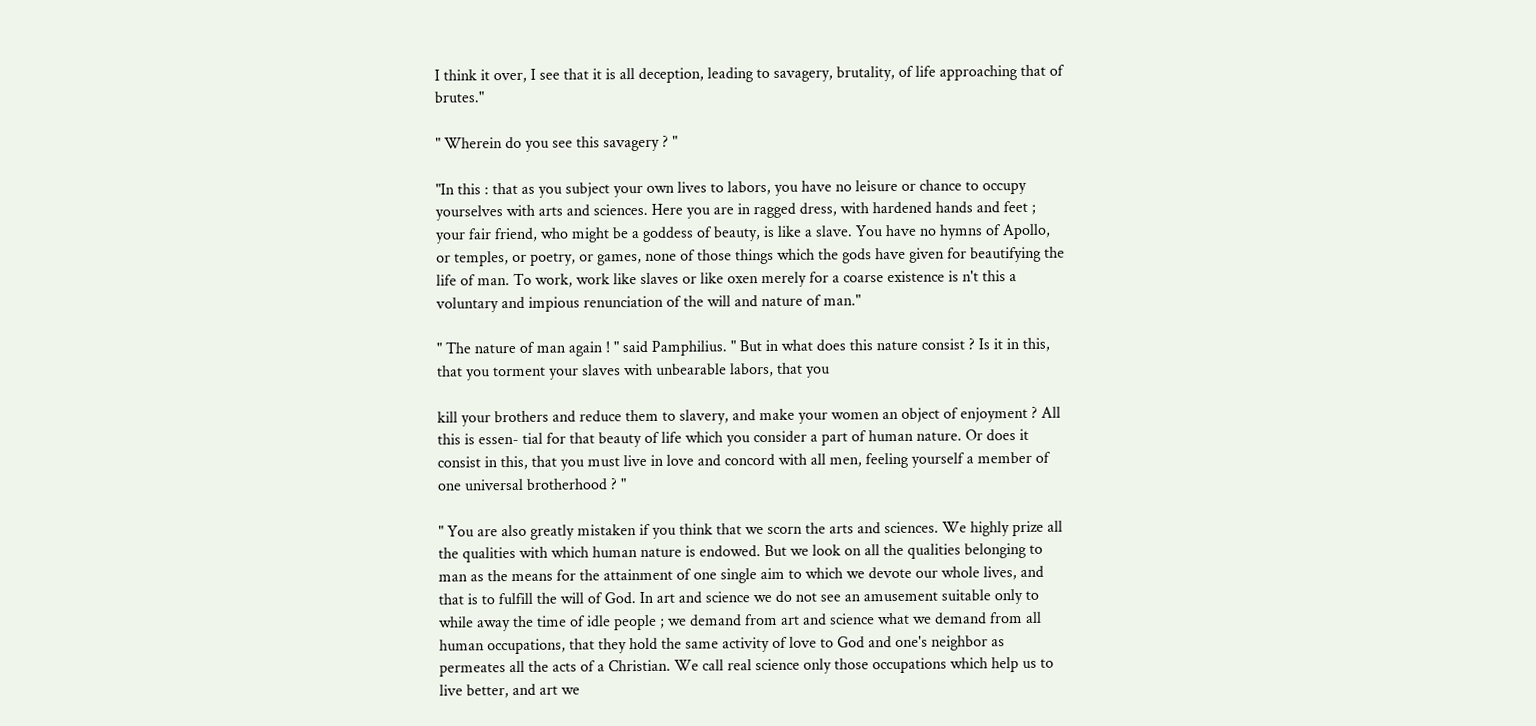I think it over, I see that it is all deception, leading to savagery, brutality, of life approaching that of brutes."

" Wherein do you see this savagery ? "

"In this : that as you subject your own lives to labors, you have no leisure or chance to occupy yourselves with arts and sciences. Here you are in ragged dress, with hardened hands and feet ; your fair friend, who might be a goddess of beauty, is like a slave. You have no hymns of Apollo, or temples, or poetry, or games, none of those things which the gods have given for beautifying the life of man. To work, work like slaves or like oxen merely for a coarse existence is n't this a voluntary and impious renunciation of the will and nature of man."

" The nature of man again ! " said Pamphilius. " But in what does this nature consist ? Is it in this, that you torment your slaves with unbearable labors, that you

kill your brothers and reduce them to slavery, and make your women an object of enjoyment ? All this is essen- tial for that beauty of life which you consider a part of human nature. Or does it consist in this, that you must live in love and concord with all men, feeling yourself a member of one universal brotherhood ? "

" You are also greatly mistaken if you think that we scorn the arts and sciences. We highly prize all the qualities with which human nature is endowed. But we look on all the qualities belonging to man as the means for the attainment of one single aim to which we devote our whole lives, and that is to fulfill the will of God. In art and science we do not see an amusement suitable only to while away the time of idle people ; we demand from art and science what we demand from all human occupations, that they hold the same activity of love to God and one's neighbor as permeates all the acts of a Christian. We call real science only those occupations which help us to live better, and art we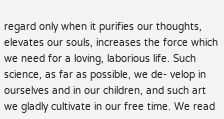regard only when it purifies our thoughts, elevates our souls, increases the force which we need for a loving, laborious life. Such science, as far as possible, we de- velop in ourselves and in our children, and such art we gladly cultivate in our free time. We read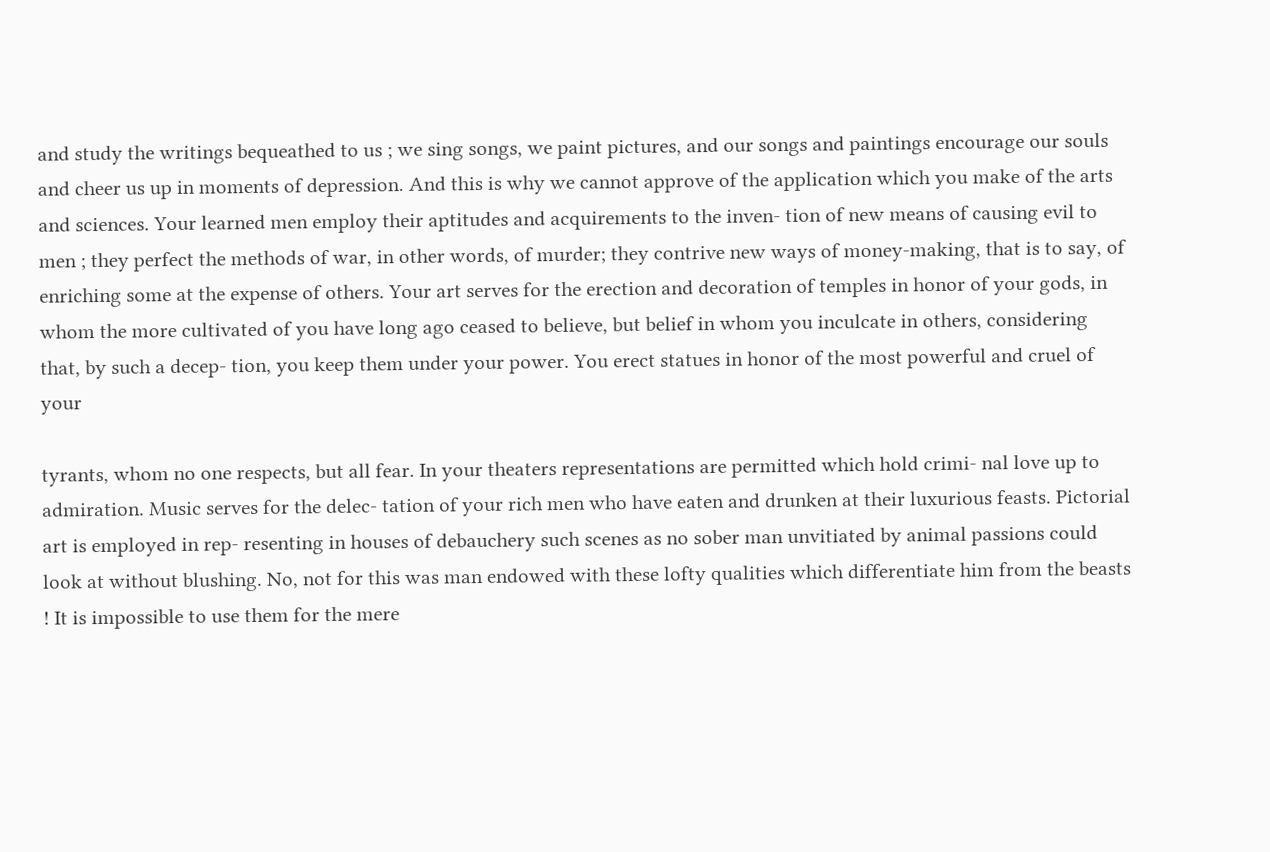and study the writings bequeathed to us ; we sing songs, we paint pictures, and our songs and paintings encourage our souls and cheer us up in moments of depression. And this is why we cannot approve of the application which you make of the arts and sciences. Your learned men employ their aptitudes and acquirements to the inven- tion of new means of causing evil to men ; they perfect the methods of war, in other words, of murder; they contrive new ways of money-making, that is to say, of enriching some at the expense of others. Your art serves for the erection and decoration of temples in honor of your gods, in whom the more cultivated of you have long ago ceased to believe, but belief in whom you inculcate in others, considering that, by such a decep- tion, you keep them under your power. You erect statues in honor of the most powerful and cruel of your

tyrants, whom no one respects, but all fear. In your theaters representations are permitted which hold crimi- nal love up to admiration. Music serves for the delec- tation of your rich men who have eaten and drunken at their luxurious feasts. Pictorial art is employed in rep- resenting in houses of debauchery such scenes as no sober man unvitiated by animal passions could look at without blushing. No, not for this was man endowed with these lofty qualities which differentiate him from the beasts ! It is impossible to use them for the mere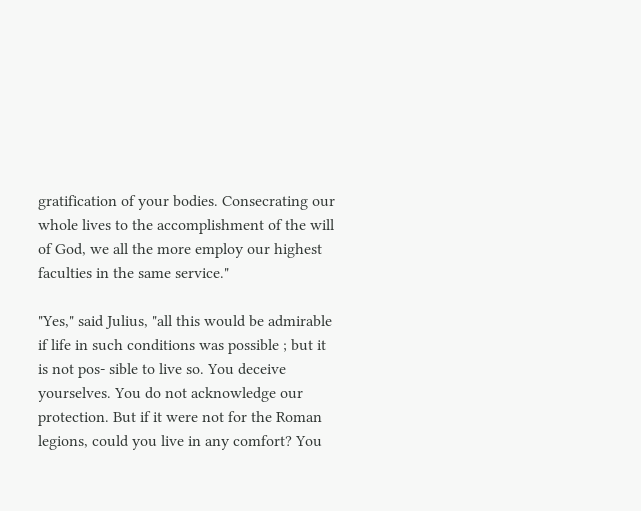gratification of your bodies. Consecrating our whole lives to the accomplishment of the will of God, we all the more employ our highest faculties in the same service."

"Yes," said Julius, "all this would be admirable if life in such conditions was possible ; but it is not pos- sible to live so. You deceive yourselves. You do not acknowledge our protection. But if it were not for the Roman legions, could you live in any comfort? You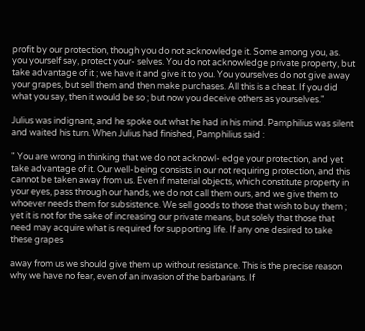profit by our protection, though you do not acknowledge it. Some among you, as. you yourself say, protect your- selves. You do not acknowledge private property, but take advantage of it ; we have it and give it to you. You yourselves do not give away your grapes, but sell them and then make purchases. All this is a cheat. If you did what you say, then it would be so ; but now you deceive others as yourselves."

Julius was indignant, and he spoke out what he had in his mind. Pamphilius was silent and waited his turn. When Julius had finished, Pamphilius said :

" You are wrong in thinking that we do not acknowl- edge your protection, and yet take advantage of it. Our well-being consists in our not requiring protection, and this cannot be taken away from us. Even if material objects, which constitute property in your eyes, pass through our hands, we do not call them ours, and we give them to whoever needs them for subsistence. We sell goods to those that wish to buy them ; yet it is not for the sake of increasing our private means, but solely that those that need may acquire what is required for supporting life. If any one desired to take these grapes

away from us we should give them up without resistance. This is the precise reason why we have no fear, even of an invasion of the barbarians. If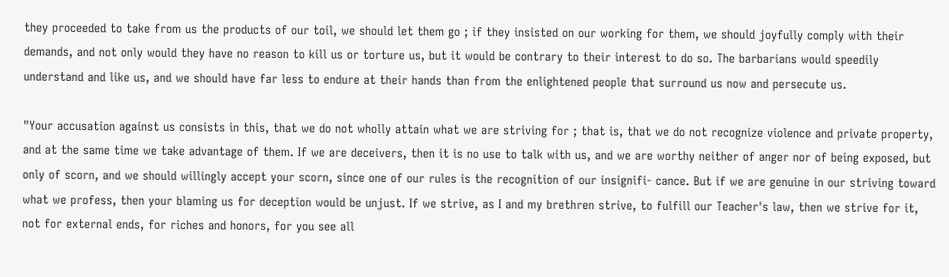they proceeded to take from us the products of our toil, we should let them go ; if they insisted on our working for them, we should joyfully comply with their demands, and not only would they have no reason to kill us or torture us, but it would be contrary to their interest to do so. The barbarians would speedily understand and like us, and we should have far less to endure at their hands than from the enlightened people that surround us now and persecute us.

"Your accusation against us consists in this, that we do not wholly attain what we are striving for ; that is, that we do not recognize violence and private property, and at the same time we take advantage of them. If we are deceivers, then it is no use to talk with us, and we are worthy neither of anger nor of being exposed, but only of scorn, and we should willingly accept your scorn, since one of our rules is the recognition of our insignifi- cance. But if we are genuine in our striving toward what we profess, then your blaming us for deception would be unjust. If we strive, as I and my brethren strive, to fulfill our Teacher's law, then we strive for it, not for external ends, for riches and honors, for you see all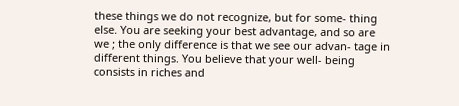these things we do not recognize, but for some- thing else. You are seeking your best advantage, and so are we ; the only difference is that we see our advan- tage in different things. You believe that your well- being consists in riches and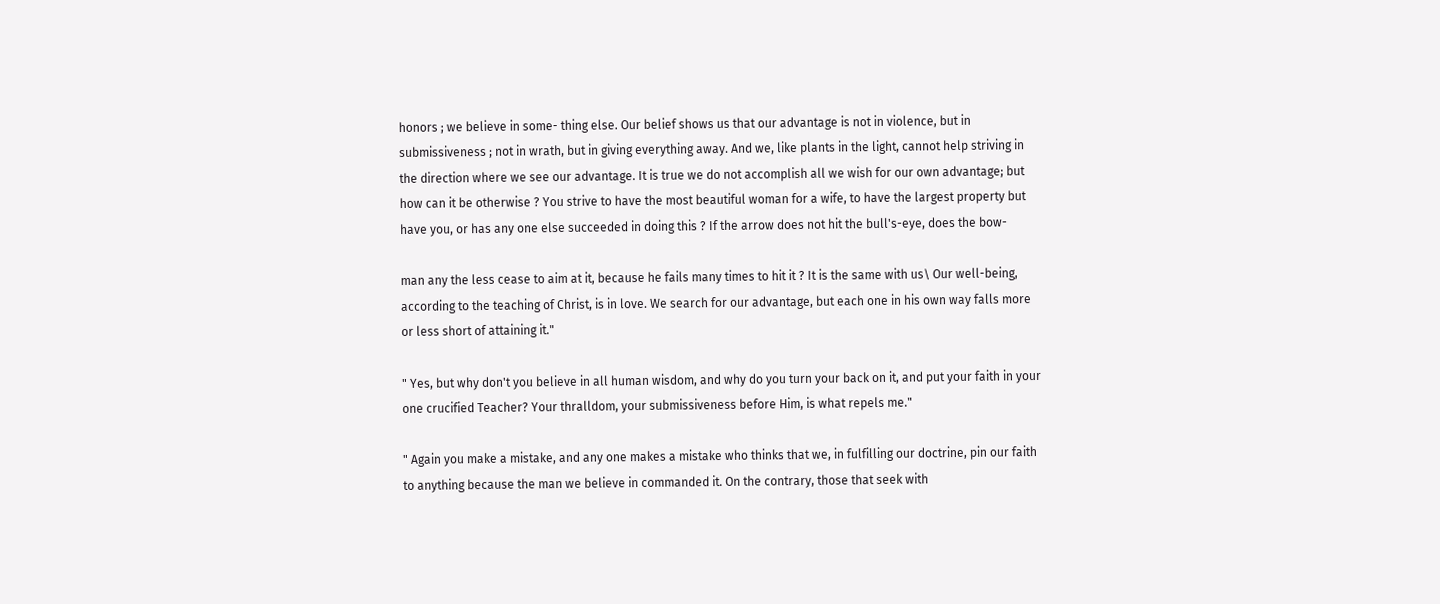honors ; we believe in some- thing else. Our belief shows us that our advantage is not in violence, but in submissiveness ; not in wrath, but in giving everything away. And we, like plants in the light, cannot help striving in the direction where we see our advantage. It is true we do not accomplish all we wish for our own advantage; but how can it be otherwise ? You strive to have the most beautiful woman for a wife, to have the largest property but have you, or has any one else succeeded in doing this ? If the arrow does not hit the bull's-eye, does the bow-

man any the less cease to aim at it, because he fails many times to hit it ? It is the same with us\ Our well-being, according to the teaching of Christ, is in love. We search for our advantage, but each one in his own way falls more or less short of attaining it."

" Yes, but why don't you believe in all human wisdom, and why do you turn your back on it, and put your faith in your one crucified Teacher? Your thralldom, your submissiveness before Him, is what repels me."

" Again you make a mistake, and any one makes a mistake who thinks that we, in fulfilling our doctrine, pin our faith to anything because the man we believe in commanded it. On the contrary, those that seek with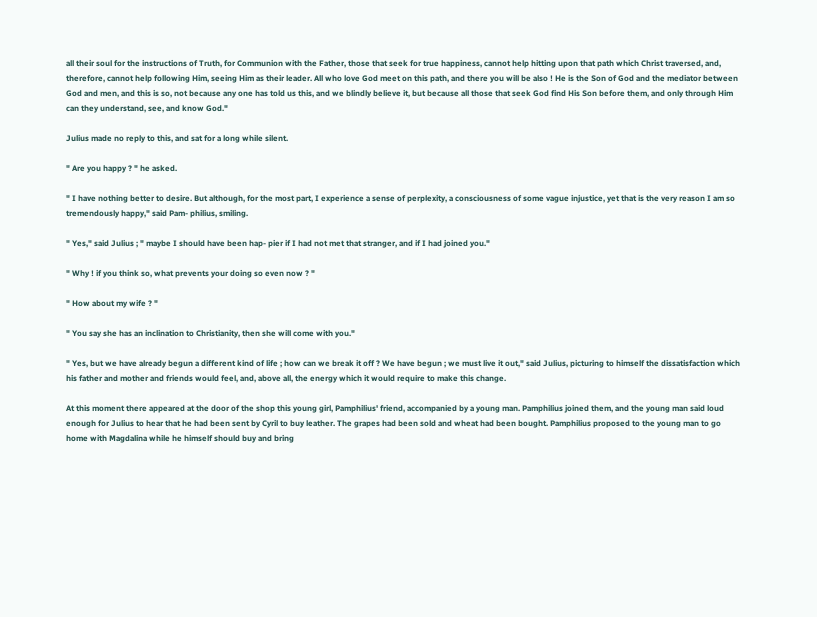all their soul for the instructions of Truth, for Communion with the Father, those that seek for true happiness, cannot help hitting upon that path which Christ traversed, and, therefore, cannot help following Him, seeing Him as their leader. All who love God meet on this path, and there you will be also ! He is the Son of God and the mediator between God and men, and this is so, not because any one has told us this, and we blindly believe it, but because all those that seek God find His Son before them, and only through Him can they understand, see, and know God."

Julius made no reply to this, and sat for a long while silent.

" Are you happy ? " he asked.

" I have nothing better to desire. But although, for the most part, I experience a sense of perplexity, a consciousness of some vague injustice, yet that is the very reason I am so tremendously happy," said Pam- philius, smiling.

" Yes," said Julius ; " maybe I should have been hap- pier if I had not met that stranger, and if I had joined you."

" Why ! if you think so, what prevents your doing so even now ? "

" How about my wife ? "

" You say she has an inclination to Christianity, then she will come with you."

" Yes, but we have already begun a different kind of life ; how can we break it off ? We have begun ; we must live it out," said Julius, picturing to himself the dissatisfaction which his father and mother and friends would feel, and, above all, the energy which it would require to make this change.

At this moment there appeared at the door of the shop this young girl, Pamphilius' friend, accompanied by a young man. Pamphilius joined them, and the young man said loud enough for Julius to hear that he had been sent by Cyril to buy leather. The grapes had been sold and wheat had been bought. Pamphilius proposed to the young man to go home with Magdalina while he himself should buy and bring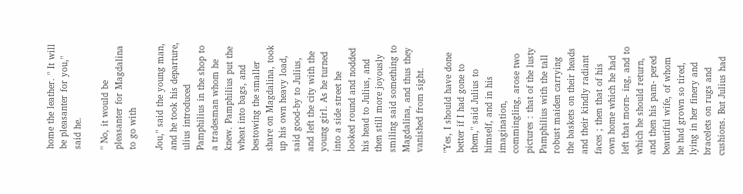home the leather. " It will be pleasanter for you," said he.

" No, it would be pleasanter for Magdalina to go with

Jou," said the young man, and he took his departure, ulius introduced Pamphilius in the shop to a tradesman whom he knew. Pamphilius put the wheat into bags, and bestowing the smaller share on Magdalina, took up his own heavy load, said good-by to Julius, and left the city with the young girl. As he turned into a side street he looked round and nodded his head to Julius, and then still more joyously smiling said something to Magdalina, and thus they vanished from sight.

"Yes, I should have done better if I had gone to them," said Julius to himself, and in his imagination, commingling, arose two pictures : that of the lusty Pamphilius with the tall robust maiden carrying the baskets on their heads and their kindly radiant faces ; then that of his own home which he had left that morn- ing, and to which he should return, and then his pam- pered beautiful wife, of whom he had grown so tired, lying in her finery and bracelets on rugs and cushions. But Julius had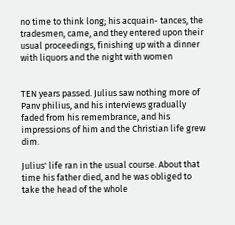no time to think long; his acquain- tances, the tradesmen, came, and they entered upon their usual proceedings, finishing up with a dinner with liquors and the night with women


TEN years passed. Julius saw nothing more of Panv philius, and his interviews gradually faded from his remembrance, and his impressions of him and the Christian life grew dim.

Julius' life ran in the usual course. About that time his father died, and he was obliged to take the head of the whole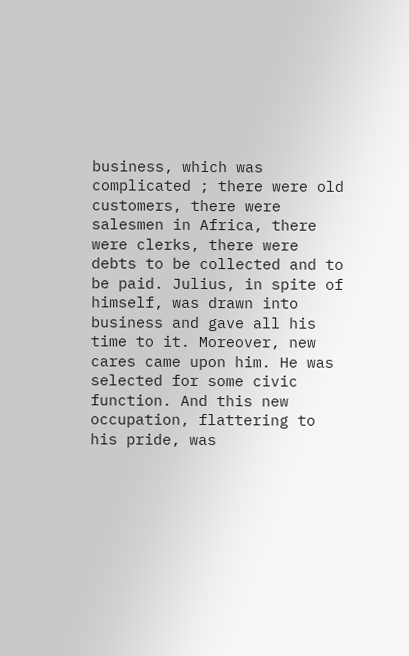business, which was complicated ; there were old customers, there were salesmen in Africa, there were clerks, there were debts to be collected and to be paid. Julius, in spite of himself, was drawn into business and gave all his time to it. Moreover, new cares came upon him. He was selected for some civic function. And this new occupation, flattering to his pride, was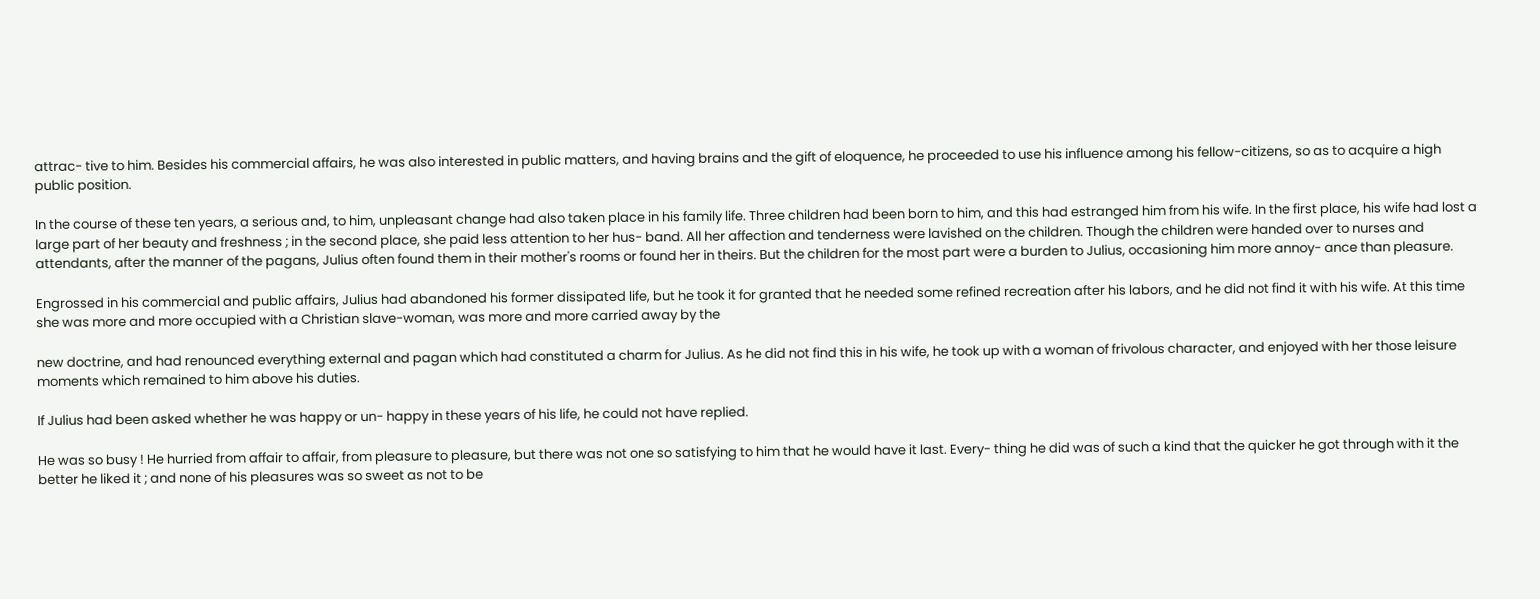attrac- tive to him. Besides his commercial affairs, he was also interested in public matters, and having brains and the gift of eloquence, he proceeded to use his influence among his fellow-citizens, so as to acquire a high public position.

In the course of these ten years, a serious and, to him, unpleasant change had also taken place in his family life. Three children had been born to him, and this had estranged him from his wife. In the first place, his wife had lost a large part of her beauty and freshness ; in the second place, she paid less attention to her hus- band. All her affection and tenderness were lavished on the children. Though the children were handed over to nurses and attendants, after the manner of the pagans, Julius often found them in their mother's rooms or found her in theirs. But the children for the most part were a burden to Julius, occasioning him more annoy- ance than pleasure.

Engrossed in his commercial and public affairs, Julius had abandoned his former dissipated life, but he took it for granted that he needed some refined recreation after his labors, and he did not find it with his wife. At this time she was more and more occupied with a Christian slave-woman, was more and more carried away by the

new doctrine, and had renounced everything external and pagan which had constituted a charm for Julius. As he did not find this in his wife, he took up with a woman of frivolous character, and enjoyed with her those leisure moments which remained to him above his duties.

If Julius had been asked whether he was happy or un- happy in these years of his life, he could not have replied.

He was so busy ! He hurried from affair to affair, from pleasure to pleasure, but there was not one so satisfying to him that he would have it last. Every- thing he did was of such a kind that the quicker he got through with it the better he liked it ; and none of his pleasures was so sweet as not to be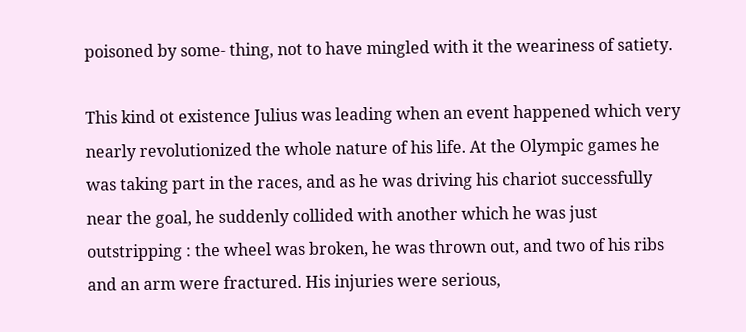poisoned by some- thing, not to have mingled with it the weariness of satiety.

This kind ot existence Julius was leading when an event happened which very nearly revolutionized the whole nature of his life. At the Olympic games he was taking part in the races, and as he was driving his chariot successfully near the goal, he suddenly collided with another which he was just outstripping : the wheel was broken, he was thrown out, and two of his ribs and an arm were fractured. His injuries were serious,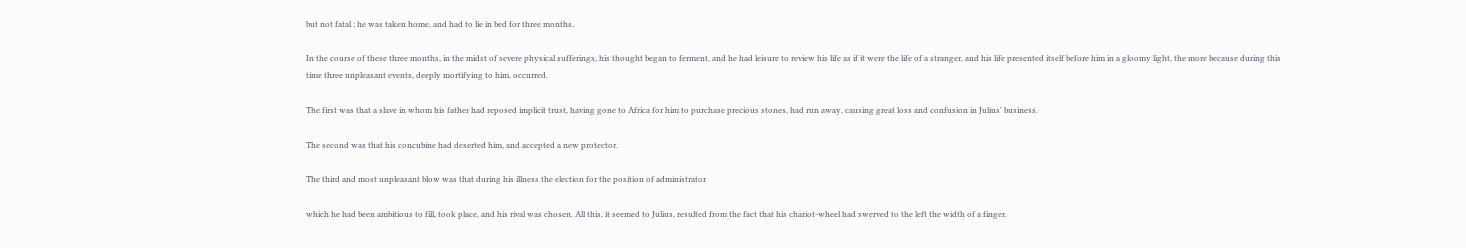but not fatal ; he was taken home, and had to lie in bed for three months.

In the course of these three months, in the midst of severe physical sufferings, his thought began to ferment, and he had leisure to review his life as if it were the life of a stranger, and his life presented itself before him in a gloomy light, the more because during this time three unpleasant events, deeply mortifying to him, occurred.

The first was that a slave in whom his father had reposed implicit trust, having gone to Africa for him to purchase precious stones, had run away, causing great loss and confusion in Julius' business.

The second was that his concubine had deserted him, and accepted a new protector.

The third and most unpleasant blow was that during his illness the election for the position of administrator

which he had been ambitious to fill, took place, and his rival was chosen. All this, it seemed to Julius, resulted from the fact that his chariot-wheel had swerved to the left the width of a finger.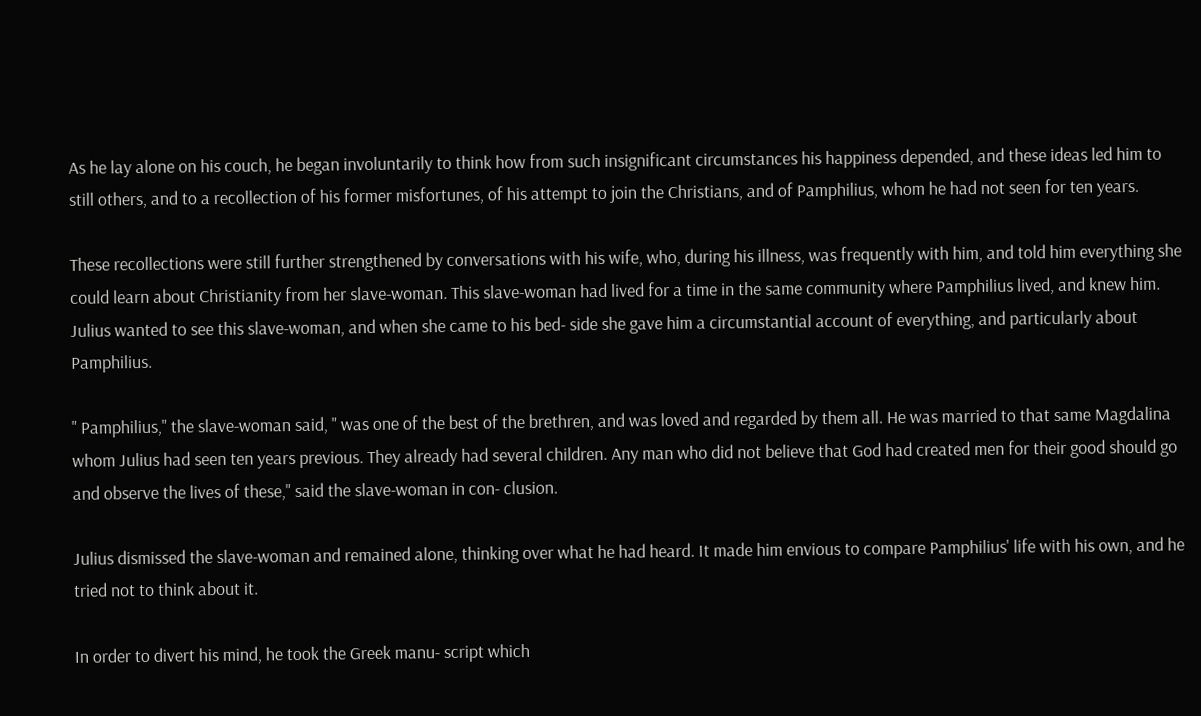As he lay alone on his couch, he began involuntarily to think how from such insignificant circumstances his happiness depended, and these ideas led him to still others, and to a recollection of his former misfortunes, of his attempt to join the Christians, and of Pamphilius, whom he had not seen for ten years.

These recollections were still further strengthened by conversations with his wife, who, during his illness, was frequently with him, and told him everything she could learn about Christianity from her slave-woman. This slave-woman had lived for a time in the same community where Pamphilius lived, and knew him. Julius wanted to see this slave-woman, and when she came to his bed- side she gave him a circumstantial account of everything, and particularly about Pamphilius.

" Pamphilius," the slave-woman said, " was one of the best of the brethren, and was loved and regarded by them all. He was married to that same Magdalina whom Julius had seen ten years previous. They already had several children. Any man who did not believe that God had created men for their good should go and observe the lives of these," said the slave-woman in con- clusion.

Julius dismissed the slave-woman and remained alone, thinking over what he had heard. It made him envious to compare Pamphilius' life with his own, and he tried not to think about it.

In order to divert his mind, he took the Greek manu- script which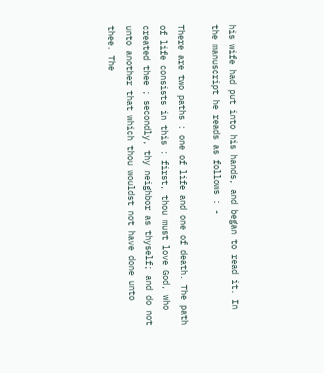his wife had put into his hands, and began to read it. In the manuscript he reads as follows : -

There are two paths : one of life and one of death. The path of life consists in this : first, thou must love God, who created thee ; secondly, thy neighbor as thyself; and do not unto another that which thou wouldst not have done unto thee. The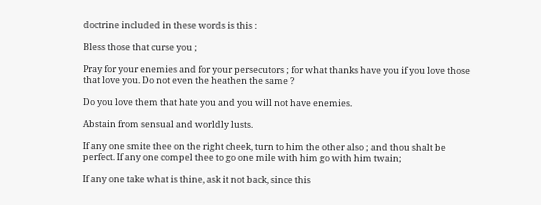doctrine included in these words is this :

Bless those that curse you ;

Pray for your enemies and for your persecutors ; for what thanks have you if you love those that love you. Do not even the heathen the same ?

Do you love them that hate you and you will not have enemies.

Abstain from sensual and worldly lusts.

If any one smite thee on the right cheek, turn to him the other also ; and thou shalt be perfect. If any one compel thee to go one mile with him go with him twain;

If any one take what is thine, ask it not back, since this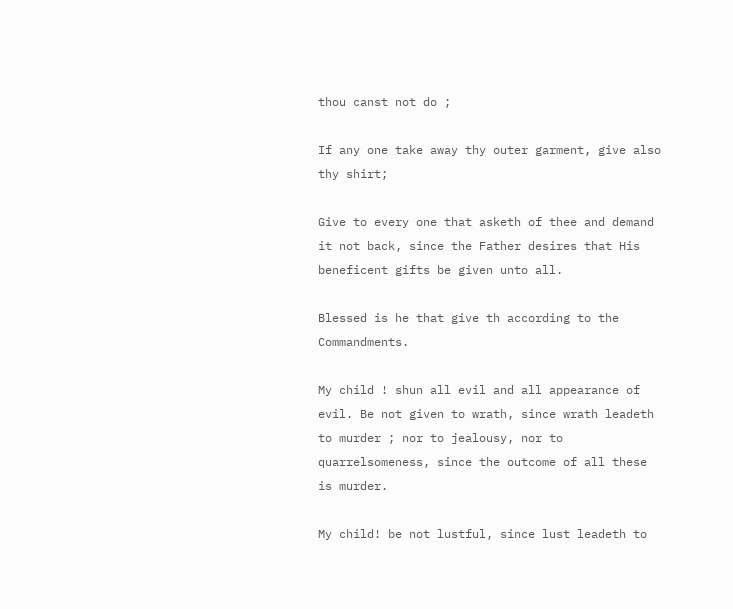thou canst not do ;

If any one take away thy outer garment, give also thy shirt;

Give to every one that asketh of thee and demand it not back, since the Father desires that His beneficent gifts be given unto all.

Blessed is he that give th according to the Commandments.

My child ! shun all evil and all appearance of evil. Be not given to wrath, since wrath leadeth to murder ; nor to jealousy, nor to quarrelsomeness, since the outcome of all these is murder.

My child! be not lustful, since lust leadeth to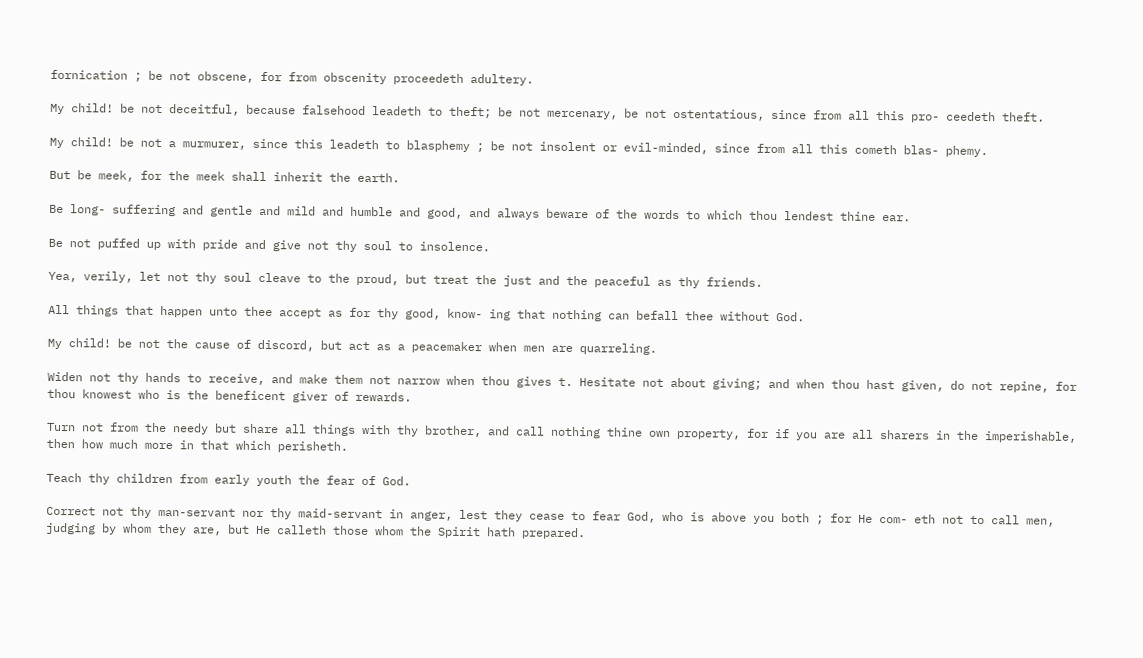fornication ; be not obscene, for from obscenity proceedeth adultery.

My child! be not deceitful, because falsehood leadeth to theft; be not mercenary, be not ostentatious, since from all this pro- ceedeth theft.

My child! be not a murmurer, since this leadeth to blasphemy ; be not insolent or evil-minded, since from all this cometh blas- phemy.

But be meek, for the meek shall inherit the earth.

Be long- suffering and gentle and mild and humble and good, and always beware of the words to which thou lendest thine ear.

Be not puffed up with pride and give not thy soul to insolence.

Yea, verily, let not thy soul cleave to the proud, but treat the just and the peaceful as thy friends.

All things that happen unto thee accept as for thy good, know- ing that nothing can befall thee without God.

My child! be not the cause of discord, but act as a peacemaker when men are quarreling.

Widen not thy hands to receive, and make them not narrow when thou gives t. Hesitate not about giving; and when thou hast given, do not repine, for thou knowest who is the beneficent giver of rewards.

Turn not from the needy but share all things with thy brother, and call nothing thine own property, for if you are all sharers in the imperishable, then how much more in that which perisheth.

Teach thy children from early youth the fear of God.

Correct not thy man-servant nor thy maid-servant in anger, lest they cease to fear God, who is above you both ; for He com- eth not to call men, judging by whom they are, but He calleth those whom the Spirit hath prepared.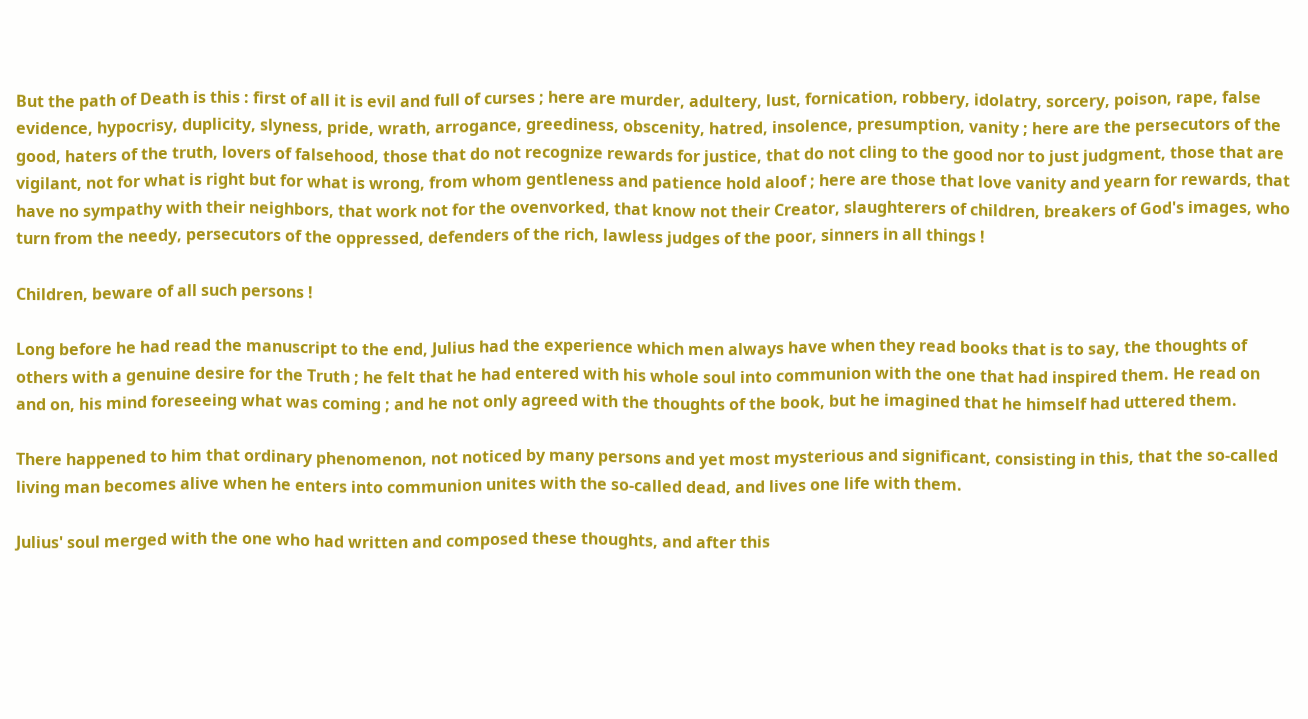But the path of Death is this : first of all it is evil and full of curses ; here are murder, adultery, lust, fornication, robbery, idolatry, sorcery, poison, rape, false evidence, hypocrisy, duplicity, slyness, pride, wrath, arrogance, greediness, obscenity, hatred, insolence, presumption, vanity ; here are the persecutors of the good, haters of the truth, lovers of falsehood, those that do not recognize rewards for justice, that do not cling to the good nor to just judgment, those that are vigilant, not for what is right but for what is wrong, from whom gentleness and patience hold aloof ; here are those that love vanity and yearn for rewards, that have no sympathy with their neighbors, that work not for the ovenvorked, that know not their Creator, slaughterers of children, breakers of God's images, who turn from the needy, persecutors of the oppressed, defenders of the rich, lawless judges of the poor, sinners in all things !

Children, beware of all such persons !

Long before he had read the manuscript to the end, Julius had the experience which men always have when they read books that is to say, the thoughts of others with a genuine desire for the Truth ; he felt that he had entered with his whole soul into communion with the one that had inspired them. He read on and on, his mind foreseeing what was coming ; and he not only agreed with the thoughts of the book, but he imagined that he himself had uttered them.

There happened to him that ordinary phenomenon, not noticed by many persons and yet most mysterious and significant, consisting in this, that the so-called living man becomes alive when he enters into communion unites with the so-called dead, and lives one life with them.

Julius' soul merged with the one who had written and composed these thoughts, and after this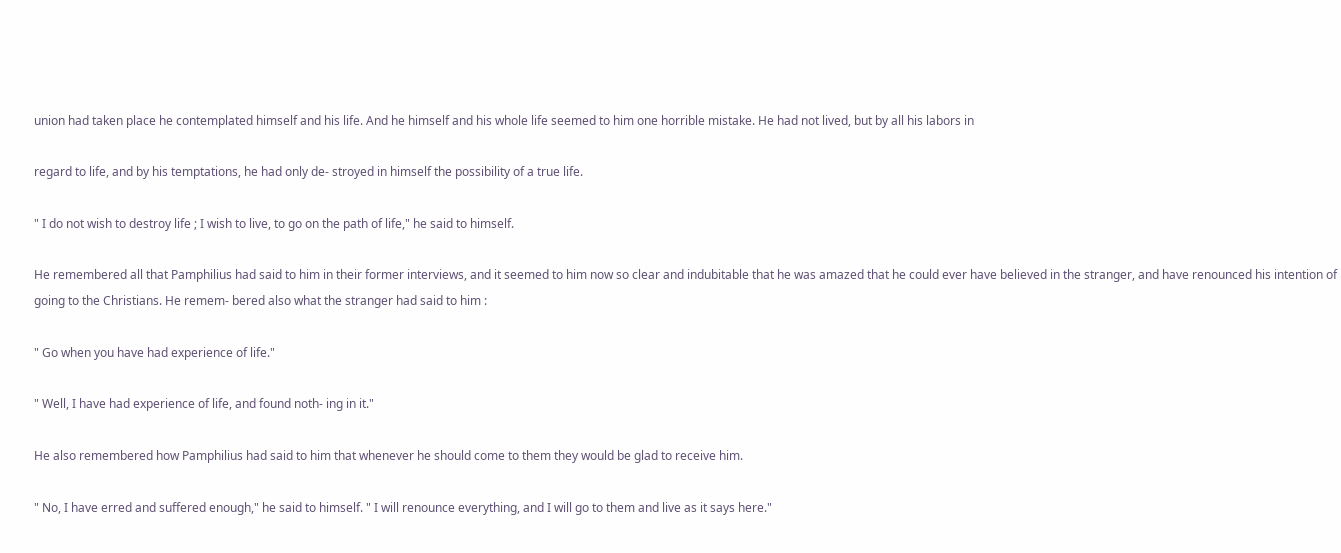union had taken place he contemplated himself and his life. And he himself and his whole life seemed to him one horrible mistake. He had not lived, but by all his labors in

regard to life, and by his temptations, he had only de- stroyed in himself the possibility of a true life.

" I do not wish to destroy life ; I wish to live, to go on the path of life," he said to himself.

He remembered all that Pamphilius had said to him in their former interviews, and it seemed to him now so clear and indubitable that he was amazed that he could ever have believed in the stranger, and have renounced his intention of going to the Christians. He remem- bered also what the stranger had said to him :

" Go when you have had experience of life."

" Well, I have had experience of life, and found noth- ing in it."

He also remembered how Pamphilius had said to him that whenever he should come to them they would be glad to receive him.

" No, I have erred and suffered enough," he said to himself. " I will renounce everything, and I will go to them and live as it says here."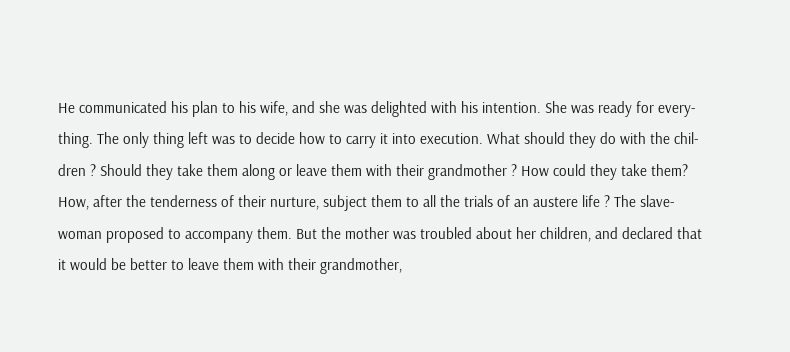He communicated his plan to his wife, and she was delighted with his intention. She was ready for every- thing. The only thing left was to decide how to carry it into execution. What should they do with the chil- dren ? Should they take them along or leave them with their grandmother ? How could they take them? How, after the tenderness of their nurture, subject them to all the trials of an austere life ? The slave-woman proposed to accompany them. But the mother was troubled about her children, and declared that it would be better to leave them with their grandmother,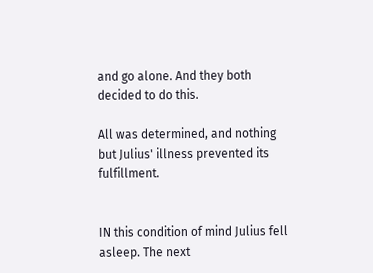and go alone. And they both decided to do this.

All was determined, and nothing but Julius' illness prevented its fulfillment.


IN this condition of mind Julius fell asleep. The next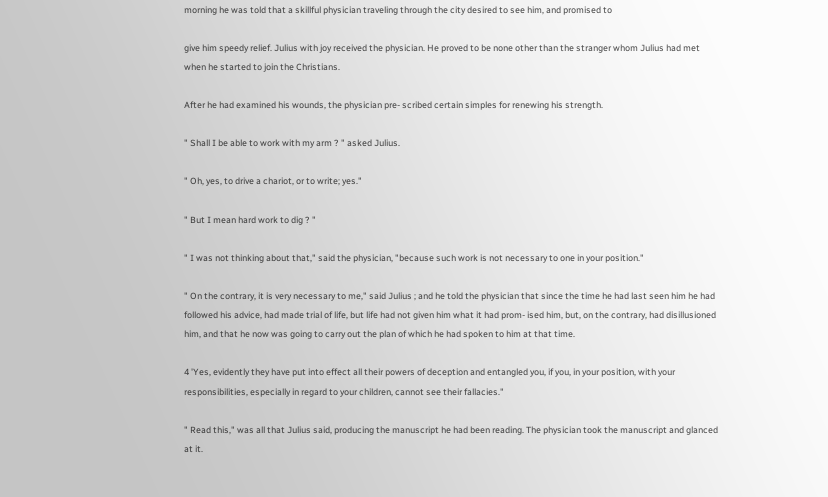morning he was told that a skillful physician traveling through the city desired to see him, and promised to

give him speedy relief. Julius with joy received the physician. He proved to be none other than the stranger whom Julius had met when he started to join the Christians.

After he had examined his wounds, the physician pre- scribed certain simples for renewing his strength.

" Shall I be able to work with my arm ? " asked Julius.

" Oh, yes, to drive a chariot, or to write; yes."

" But I mean hard work to dig ? "

" I was not thinking about that," said the physician, "because such work is not necessary to one in your position."

" On the contrary, it is very necessary to me," said Julius ; and he told the physician that since the time he had last seen him he had followed his advice, had made trial of life, but life had not given him what it had prom- ised him, but, on the contrary, had disillusioned him, and that he now was going to carry out the plan of which he had spoken to him at that time.

4 'Yes, evidently they have put into effect all their powers of deception and entangled you, if you, in your position, with your responsibilities, especially in regard to your children, cannot see their fallacies."

" Read this," was all that Julius said, producing the manuscript he had been reading. The physician took the manuscript and glanced at it.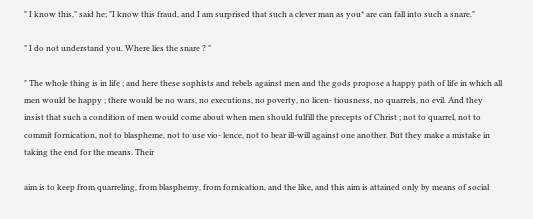" I know this," said he; "I know this fraud, and I am surprised that such a clever man as you* are can fall into such a snare."

" I do not understand you. Where lies the snare ? "

" The whole thing is in life ; and here these sophists and rebels against men and the gods propose a happy path of life in which all men would be happy ; there would be no wars, no executions, no poverty, no licen- tiousness, no quarrels, no evil. And they insist that such a condition of men would come about when men should fulfill the precepts of Christ ; not to quarrel, not to commit fornication, not to blaspheme, not to use vio- lence, not to bear ill-will against one another. But they make a mistake in taking the end for the means. Their

aim is to keep from quarreling, from blasphemy, from fornication, and the like, and this aim is attained only by means of social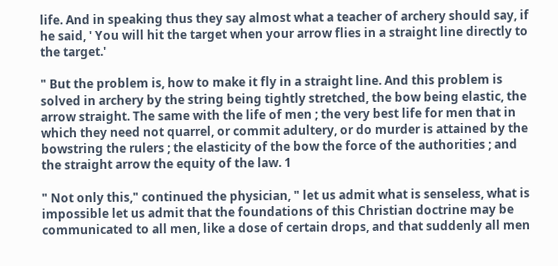life. And in speaking thus they say almost what a teacher of archery should say, if he said, ' You will hit the target when your arrow flies in a straight line directly to the target.'

" But the problem is, how to make it fly in a straight line. And this problem is solved in archery by the string being tightly stretched, the bow being elastic, the arrow straight. The same with the life of men ; the very best life for men that in which they need not quarrel, or commit adultery, or do murder is attained by the bowstring the rulers ; the elasticity of the bow the force of the authorities ; and the straight arrow the equity of the law. 1

" Not only this," continued the physician, " let us admit what is senseless, what is impossible let us admit that the foundations of this Christian doctrine may be communicated to all men, like a dose of certain drops, and that suddenly all men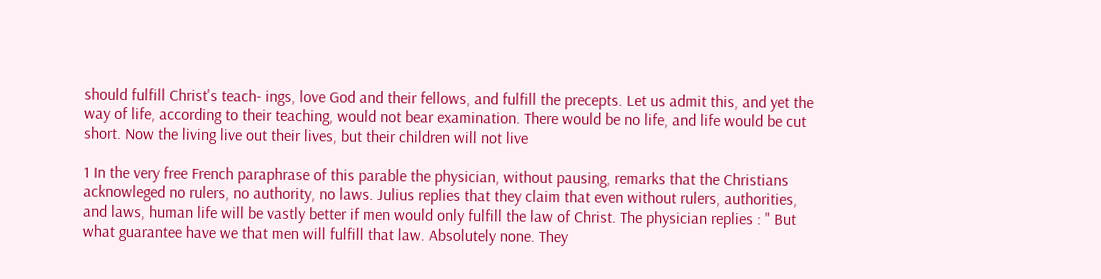should fulfill Christ's teach- ings, love God and their fellows, and fulfill the precepts. Let us admit this, and yet the way of life, according to their teaching, would not bear examination. There would be no life, and life would be cut short. Now the living live out their lives, but their children will not live

1 In the very free French paraphrase of this parable the physician, without pausing, remarks that the Christians acknowleged no rulers, no authority, no laws. Julius replies that they claim that even without rulers, authorities, and laws, human life will be vastly better if men would only fulfill the law of Christ. The physician replies : " But what guarantee have we that men will fulfill that law. Absolutely none. They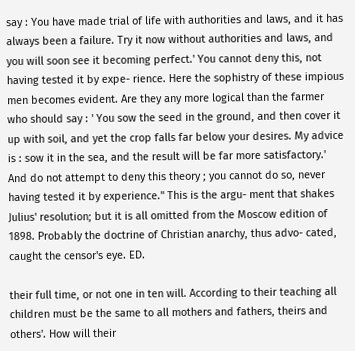say : You have made trial of life with authorities and laws, and it has always been a failure. Try it now without authorities and laws, and you will soon see it becoming perfect.' You cannot deny this, not having tested it by expe- rience. Here the sophistry of these impious men becomes evident. Are they any more logical than the farmer who should say : ' You sow the seed in the ground, and then cover it up with soil, and yet the crop falls far below your desires. My advice is : sow it in the sea, and the result will be far more satisfactory.' And do not attempt to deny this theory ; you cannot do so, never having tested it by experience." This is the argu- ment that shakes Julius' resolution; but it is all omitted from the Moscow edition of 1898. Probably the doctrine of Christian anarchy, thus advo- cated, caught the censor's eye. ED.

their full time, or not one in ten will. According to their teaching all children must be the same to all mothers and fathers, theirs and others'. How will their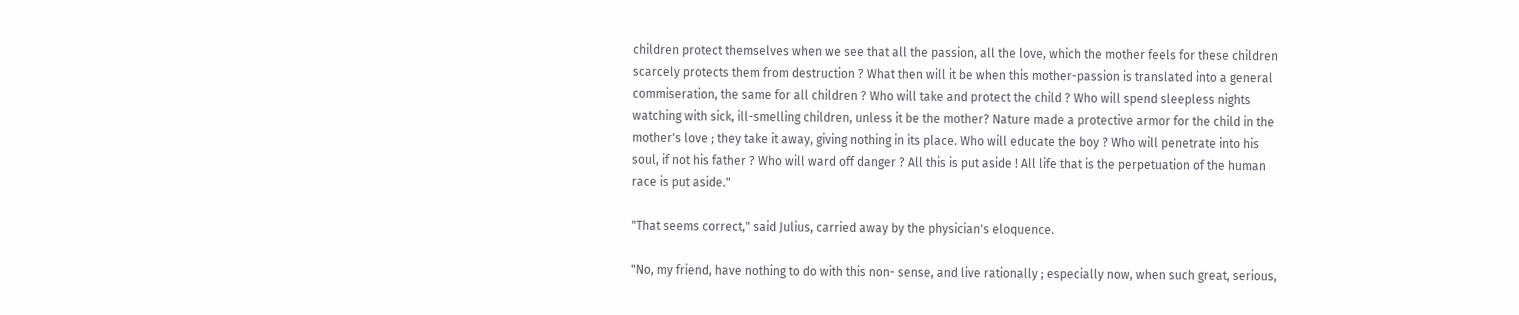children protect themselves when we see that all the passion, all the love, which the mother feels for these children scarcely protects them from destruction ? What then will it be when this mother-passion is translated into a general commiseration, the same for all children ? Who will take and protect the child ? Who will spend sleepless nights watching with sick, ill-smelling children, unless it be the mother? Nature made a protective armor for the child in the mother's love ; they take it away, giving nothing in its place. Who will educate the boy ? Who will penetrate into his soul, if not his father ? Who will ward off danger ? All this is put aside ! All life that is the perpetuation of the human race is put aside."

"That seems correct," said Julius, carried away by the physician's eloquence.

"No, my friend, have nothing to do with this non- sense, and live rationally ; especially now, when such great, serious,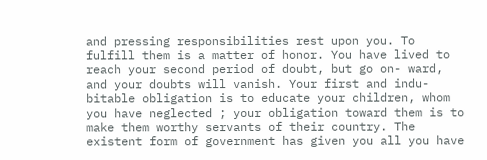and pressing responsibilities rest upon you. To fulfill them is a matter of honor. You have lived to reach your second period of doubt, but go on- ward, and your doubts will vanish. Your first and indu- bitable obligation is to educate your children, whom you have neglected ; your obligation toward them is to make them worthy servants of their country. The existent form of government has given you all you have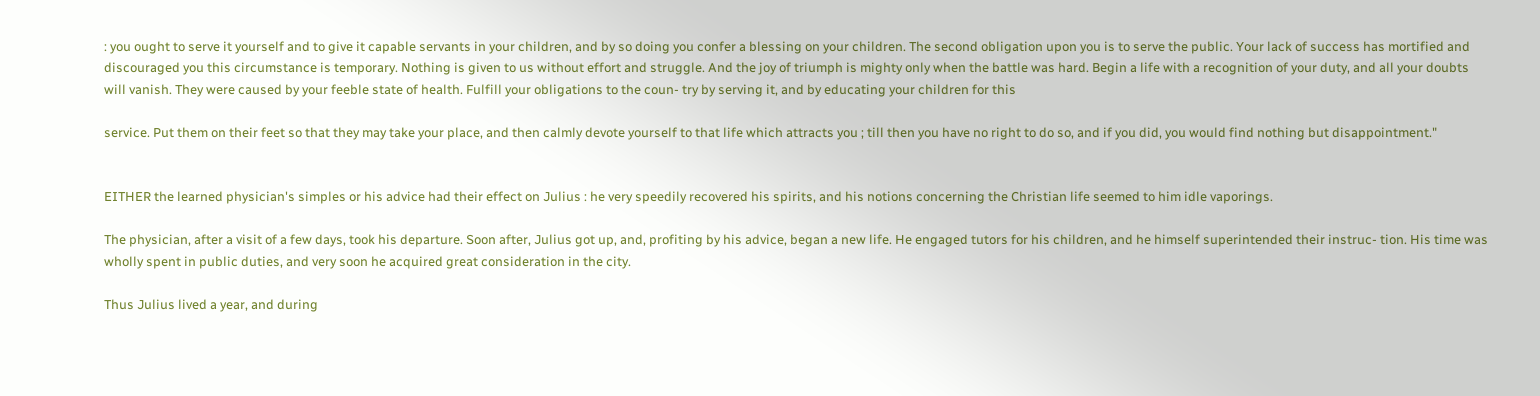: you ought to serve it yourself and to give it capable servants in your children, and by so doing you confer a blessing on your children. The second obligation upon you is to serve the public. Your lack of success has mortified and discouraged you this circumstance is temporary. Nothing is given to us without effort and struggle. And the joy of triumph is mighty only when the battle was hard. Begin a life with a recognition of your duty, and all your doubts will vanish. They were caused by your feeble state of health. Fulfill your obligations to the coun- try by serving it, and by educating your children for this

service. Put them on their feet so that they may take your place, and then calmly devote yourself to that life which attracts you ; till then you have no right to do so, and if you did, you would find nothing but disappointment."


EITHER the learned physician's simples or his advice had their effect on Julius : he very speedily recovered his spirits, and his notions concerning the Christian life seemed to him idle vaporings.

The physician, after a visit of a few days, took his departure. Soon after, Julius got up, and, profiting by his advice, began a new life. He engaged tutors for his children, and he himself superintended their instruc- tion. His time was wholly spent in public duties, and very soon he acquired great consideration in the city.

Thus Julius lived a year, and during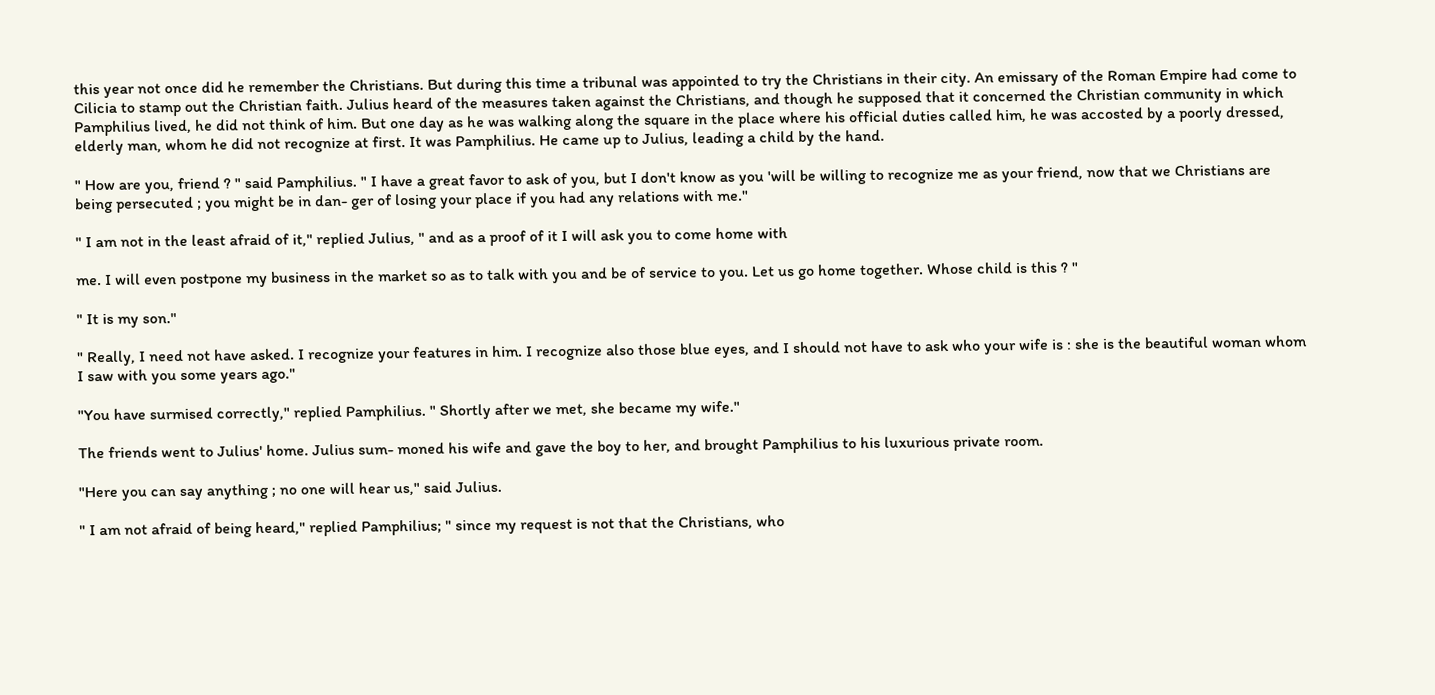this year not once did he remember the Christians. But during this time a tribunal was appointed to try the Christians in their city. An emissary of the Roman Empire had come to Cilicia to stamp out the Christian faith. Julius heard of the measures taken against the Christians, and though he supposed that it concerned the Christian community in which Pamphilius lived, he did not think of him. But one day as he was walking along the square in the place where his official duties called him, he was accosted by a poorly dressed, elderly man, whom he did not recognize at first. It was Pamphilius. He came up to Julius, leading a child by the hand.

" How are you, friend ? " said Pamphilius. " I have a great favor to ask of you, but I don't know as you 'will be willing to recognize me as your friend, now that we Christians are being persecuted ; you might be in dan- ger of losing your place if you had any relations with me."

" I am not in the least afraid of it," replied Julius, " and as a proof of it I will ask you to come home with

me. I will even postpone my business in the market so as to talk with you and be of service to you. Let us go home together. Whose child is this ? "

" It is my son."

" Really, I need not have asked. I recognize your features in him. I recognize also those blue eyes, and I should not have to ask who your wife is : she is the beautiful woman whom I saw with you some years ago."

"You have surmised correctly," replied Pamphilius. " Shortly after we met, she became my wife."

The friends went to Julius' home. Julius sum- moned his wife and gave the boy to her, and brought Pamphilius to his luxurious private room.

"Here you can say anything ; no one will hear us," said Julius.

" I am not afraid of being heard," replied Pamphilius; " since my request is not that the Christians, who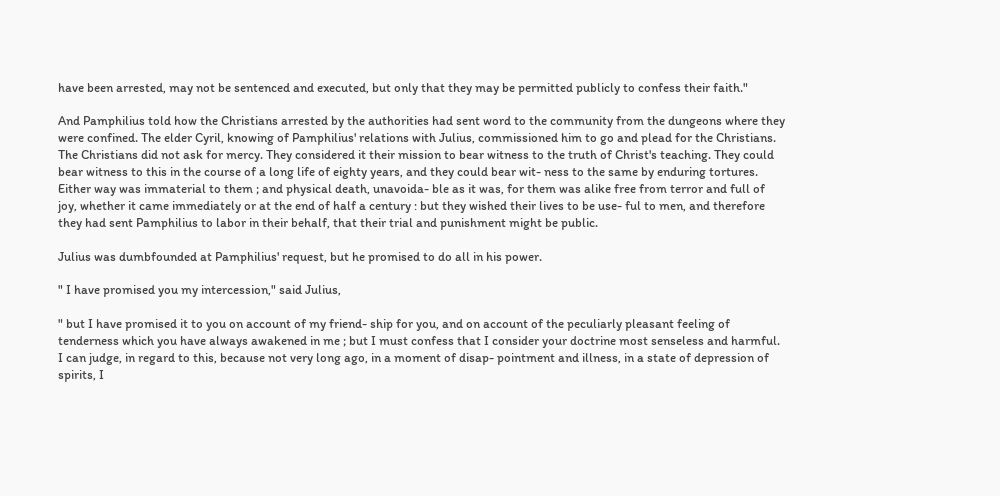have been arrested, may not be sentenced and executed, but only that they may be permitted publicly to confess their faith."

And Pamphilius told how the Christians arrested by the authorities had sent word to the community from the dungeons where they were confined. The elder Cyril, knowing of Pamphilius' relations with Julius, commissioned him to go and plead for the Christians. The Christians did not ask for mercy. They considered it their mission to bear witness to the truth of Christ's teaching. They could bear witness to this in the course of a long life of eighty years, and they could bear wit- ness to the same by enduring tortures. Either way was immaterial to them ; and physical death, unavoida- ble as it was, for them was alike free from terror and full of joy, whether it came immediately or at the end of half a century : but they wished their lives to be use- ful to men, and therefore they had sent Pamphilius to labor in their behalf, that their trial and punishment might be public.

Julius was dumbfounded at Pamphilius' request, but he promised to do all in his power.

" I have promised you my intercession," said Julius,

" but I have promised it to you on account of my friend- ship for you, and on account of the peculiarly pleasant feeling of tenderness which you have always awakened in me ; but I must confess that I consider your doctrine most senseless and harmful. I can judge, in regard to this, because not very long ago, in a moment of disap- pointment and illness, in a state of depression of spirits, I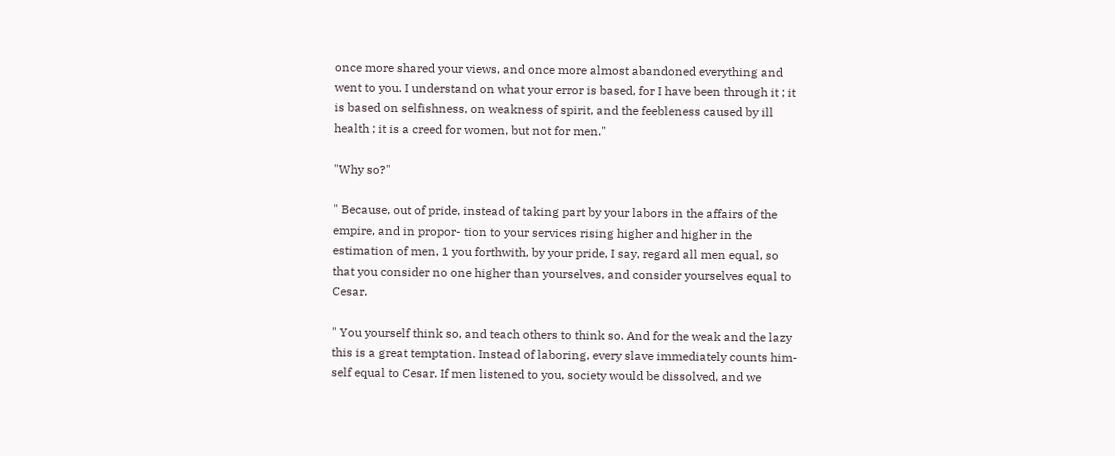once more shared your views, and once more almost abandoned everything and went to you. I understand on what your error is based, for I have been through it ; it is based on selfishness, on weakness of spirit, and the feebleness caused by ill health ; it is a creed for women, but not for men."

"Why so?"

" Because, out of pride, instead of taking part by your labors in the affairs of the empire, and in propor- tion to your services rising higher and higher in the estimation of men, 1 you forthwith, by your pride, I say, regard all men equal, so that you consider no one higher than yourselves, and consider yourselves equal to Cesar.

" You yourself think so, and teach others to think so. And for the weak and the lazy this is a great temptation. Instead of laboring, every slave immediately counts him- self equal to Cesar. If men listened to you, society would be dissolved, and we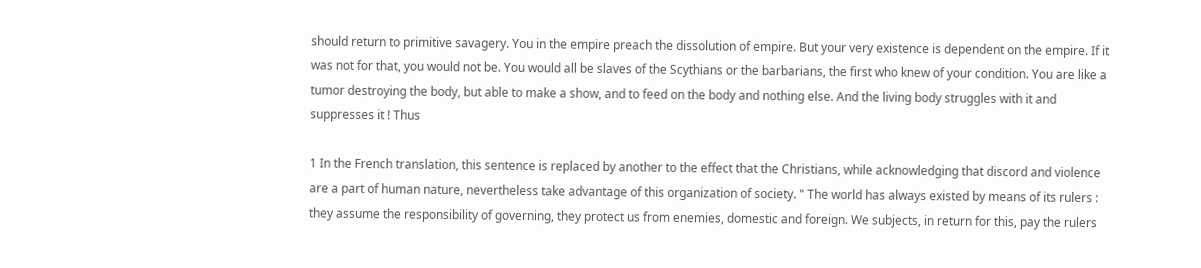should return to primitive savagery. You in the empire preach the dissolution of empire. But your very existence is dependent on the empire. If it was not for that, you would not be. You would all be slaves of the Scythians or the barbarians, the first who knew of your condition. You are like a tumor destroying the body, but able to make a show, and to feed on the body and nothing else. And the living body struggles with it and suppresses it ! Thus

1 In the French translation, this sentence is replaced by another to the effect that the Christians, while acknowledging that discord and violence are a part of human nature, nevertheless take advantage of this organization of society. " The world has always existed by means of its rulers : they assume the responsibility of governing, they protect us from enemies, domestic and foreign. We subjects, in return for this, pay the rulers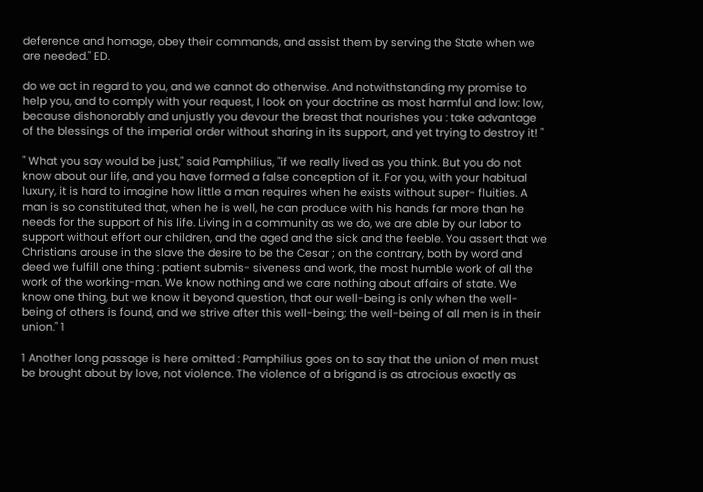deference and homage, obey their commands, and assist them by serving the State when we are needed." ED.

do we act in regard to you, and we cannot do otherwise. And notwithstanding my promise to help you, and to comply with your request, I look on your doctrine as most harmful and low: low, because dishonorably and unjustly you devour the breast that nourishes you : take advantage of the blessings of the imperial order without sharing in its support, and yet trying to destroy it! "

" What you say would be just," said Pamphilius, "if we really lived as you think. But you do not know about our life, and you have formed a false conception of it. For you, with your habitual luxury, it is hard to imagine how little a man requires when he exists without super- fluities. A man is so constituted that, when he is well, he can produce with his hands far more than he needs for the support of his life. Living in a community as we do, we are able by our labor to support without effort our children, and the aged and the sick and the feeble. You assert that we Christians arouse in the slave the desire to be the Cesar ; on the contrary, both by word and deed we fulfill one thing : patient submis- siveness and work, the most humble work of all the work of the working-man. We know nothing and we care nothing about affairs of state. We know one thing, but we know it beyond question, that our well-being is only when the well-being of others is found, and we strive after this well-being; the well-being of all men is in their union." 1

1 Another long passage is here omitted : Pamphilius goes on to say that the union of men must be brought about by love, not violence. The violence of a brigand is as atrocious exactly as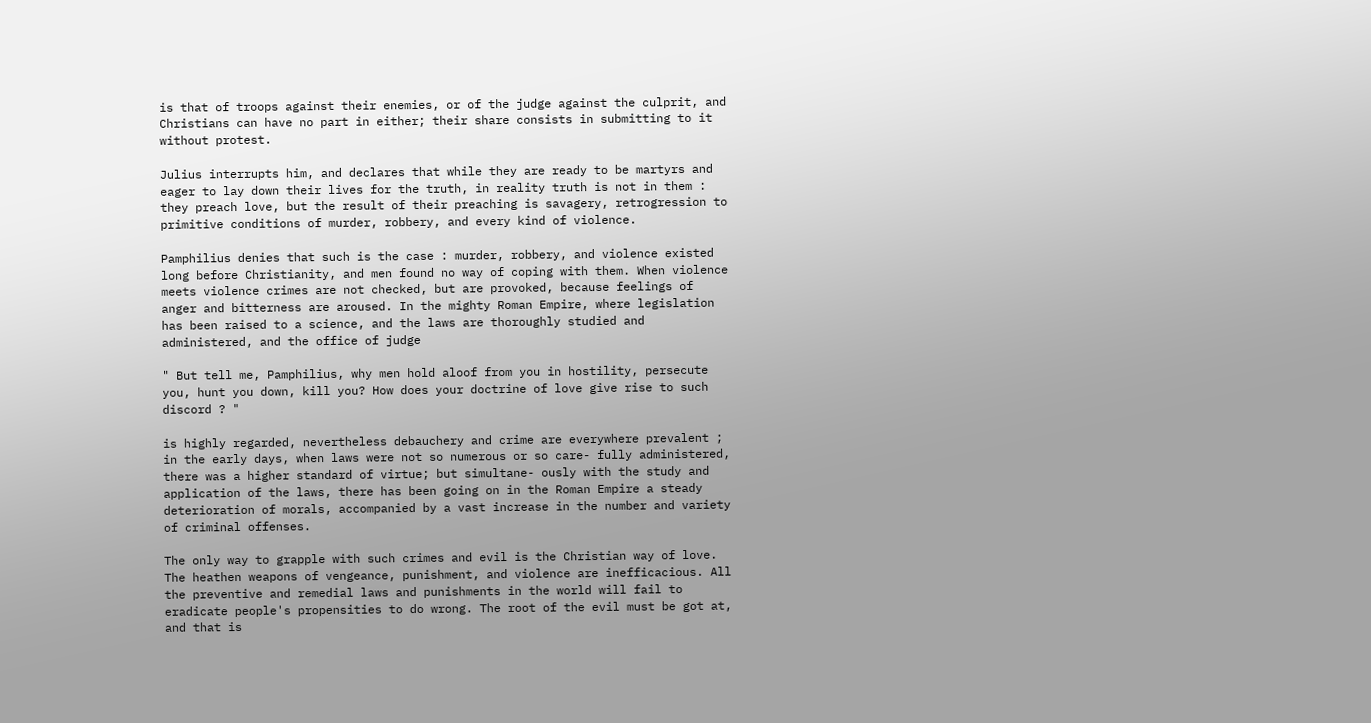is that of troops against their enemies, or of the judge against the culprit, and Christians can have no part in either; their share consists in submitting to it without protest.

Julius interrupts him, and declares that while they are ready to be martyrs and eager to lay down their lives for the truth, in reality truth is not in them : they preach love, but the result of their preaching is savagery, retrogression to primitive conditions of murder, robbery, and every kind of violence.

Pamphilius denies that such is the case : murder, robbery, and violence existed long before Christianity, and men found no way of coping with them. When violence meets violence crimes are not checked, but are provoked, because feelings of anger and bitterness are aroused. In the mighty Roman Empire, where legislation has been raised to a science, and the laws are thoroughly studied and administered, and the office of judge

" But tell me, Pamphilius, why men hold aloof from you in hostility, persecute you, hunt you down, kill you? How does your doctrine of love give rise to such discord ? "

is highly regarded, nevertheless debauchery and crime are everywhere prevalent ; in the early days, when laws were not so numerous or so care- fully administered, there was a higher standard of virtue; but simultane- ously with the study and application of the laws, there has been going on in the Roman Empire a steady deterioration of morals, accompanied by a vast increase in the number and variety of criminal offenses.

The only way to grapple with such crimes and evil is the Christian way of love. The heathen weapons of vengeance, punishment, and violence are inefficacious. All the preventive and remedial laws and punishments in the world will fail to eradicate people's propensities to do wrong. The root of the evil must be got at, and that is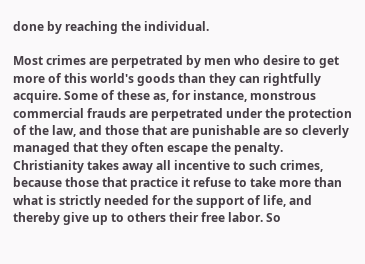done by reaching the individual.

Most crimes are perpetrated by men who desire to get more of this world's goods than they can rightfully acquire. Some of these as, for instance, monstrous commercial frauds are perpetrated under the protection of the law, and those that are punishable are so cleverly managed that they often escape the penalty. Christianity takes away all incentive to such crimes, because those that practice it refuse to take more than what is strictly needed for the support of life, and thereby give up to others their free labor. So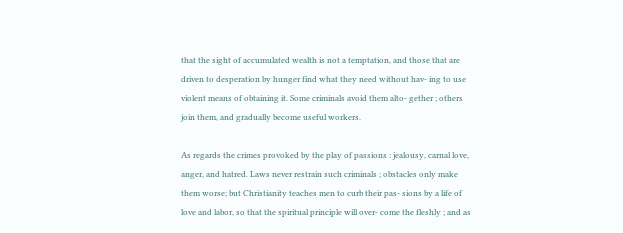that the sight of accumulated wealth is not a temptation, and those that are driven to desperation by hunger find what they need without hav- ing to use violent means of obtaining it. Some criminals avoid them alto- gether ; others join them, and gradually become useful workers.

As regards the crimes provoked by the play of passions : jealousy, carnal love, anger, and hatred. Laws never restrain such criminals ; obstacles only make them worse; but Christianity teaches men to curb their pas- sions by a life of love and labor, so that the spiritual principle will over- come the fleshly ; and as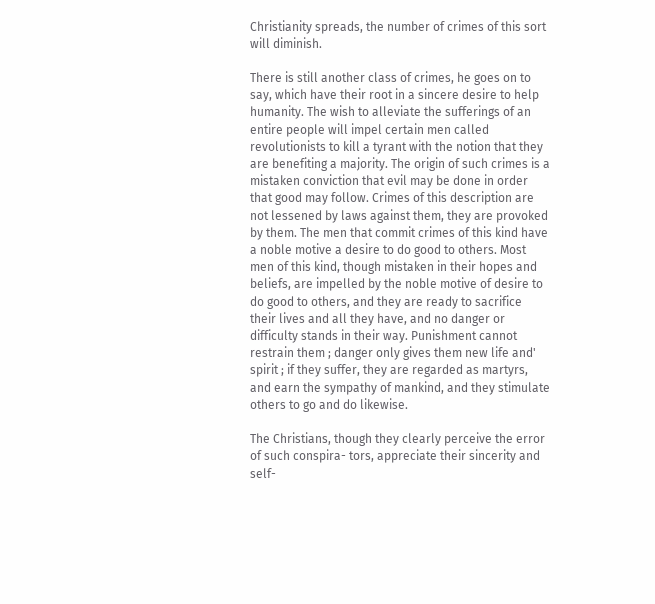Christianity spreads, the number of crimes of this sort will diminish.

There is still another class of crimes, he goes on to say, which have their root in a sincere desire to help humanity. The wish to alleviate the sufferings of an entire people will impel certain men called revolutionists to kill a tyrant with the notion that they are benefiting a majority. The origin of such crimes is a mistaken conviction that evil may be done in order that good may follow. Crimes of this description are not lessened by laws against them, they are provoked by them. The men that commit crimes of this kind have a noble motive a desire to do good to others. Most men of this kind, though mistaken in their hopes and beliefs, are impelled by the noble motive of desire to do good to others, and they are ready to sacrifice their lives and all they have, and no danger or difficulty stands in their way. Punishment cannot restrain them ; danger only gives them new life and' spirit ; if they suffer, they are regarded as martyrs, and earn the sympathy of mankind, and they stimulate others to go and do likewise.

The Christians, though they clearly perceive the error of such conspira- tors, appreciate their sincerity and self-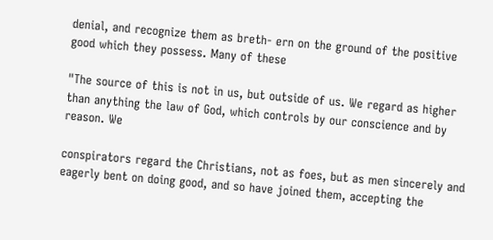denial, and recognize them as breth- ern on the ground of the positive good which they possess. Many of these

"The source of this is not in us, but outside of us. We regard as higher than anything the law of God, which controls by our conscience and by reason. We

conspirators regard the Christians, not as foes, but as men sincerely and eagerly bent on doing good, and so have joined them, accepting the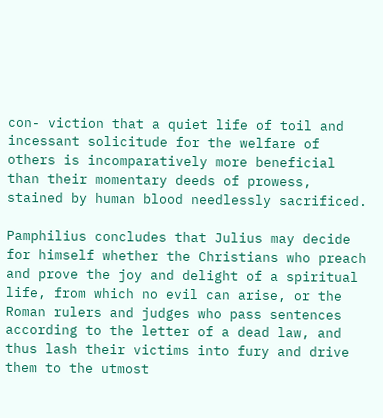con- viction that a quiet life of toil and incessant solicitude for the welfare of others is incomparatively more beneficial than their momentary deeds of prowess, stained by human blood needlessly sacrificed.

Pamphilius concludes that Julius may decide for himself whether the Christians who preach and prove the joy and delight of a spiritual life, from which no evil can arise, or the Roman rulers and judges who pass sentences according to the letter of a dead law, and thus lash their victims into fury and drive them to the utmost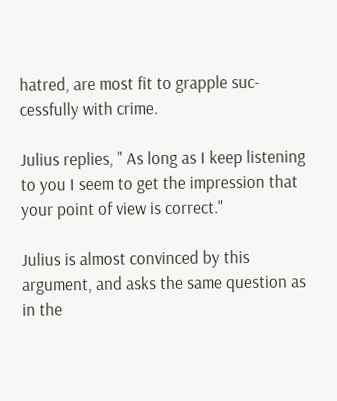hatred, are most fit to grapple suc- cessfully with crime.

Julius replies, " As long as I keep listening to you I seem to get the impression that your point of view is correct."

Julius is almost convinced by this argument, and asks the same question as in the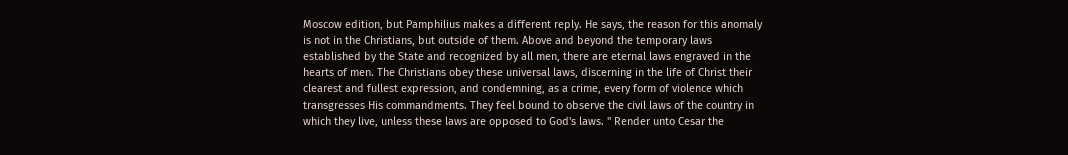Moscow edition, but Pamphilius makes a different reply. He says, the reason for this anomaly is not in the Christians, but outside of them. Above and beyond the temporary laws established by the State and recognized by all men, there are eternal laws engraved in the hearts of men. The Christians obey these universal laws, discerning in the life of Christ their clearest and fullest expression, and condemning, as a crime, every form of violence which transgresses His commandments. They feel bound to observe the civil laws of the country in which they live, unless these laws are opposed to God's laws. " Render unto Cesar the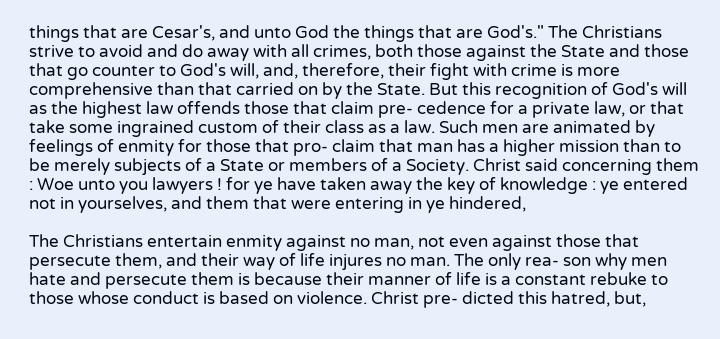things that are Cesar's, and unto God the things that are God's." The Christians strive to avoid and do away with all crimes, both those against the State and those that go counter to God's will, and, therefore, their fight with crime is more comprehensive than that carried on by the State. But this recognition of God's will as the highest law offends those that claim pre- cedence for a private law, or that take some ingrained custom of their class as a law. Such men are animated by feelings of enmity for those that pro- claim that man has a higher mission than to be merely subjects of a State or members of a Society. Christ said concerning them : Woe unto you lawyers ! for ye have taken away the key of knowledge : ye entered not in yourselves, and them that were entering in ye hindered,

The Christians entertain enmity against no man, not even against those that persecute them, and their way of life injures no man. The only rea- son why men hate and persecute them is because their manner of life is a constant rebuke to those whose conduct is based on violence. Christ pre- dicted this hatred, but,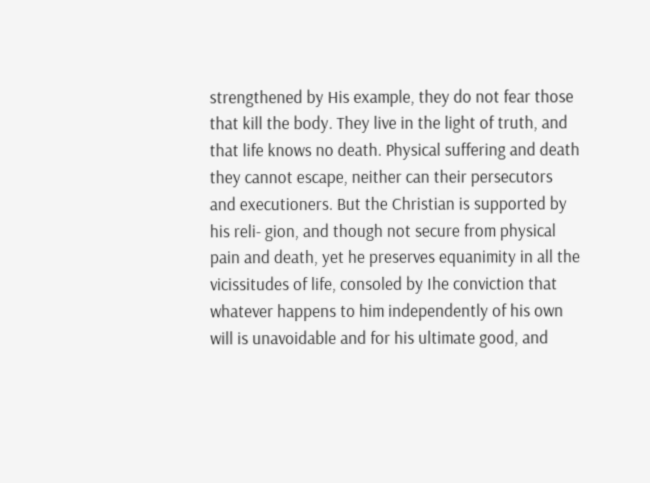strengthened by His example, they do not fear those that kill the body. They live in the light of truth, and that life knows no death. Physical suffering and death they cannot escape, neither can their persecutors and executioners. But the Christian is supported by his reli- gion, and though not secure from physical pain and death, yet he preserves equanimity in all the vicissitudes of life, consoled by Ihe conviction that whatever happens to him independently of his own will is unavoidable and for his ultimate good, and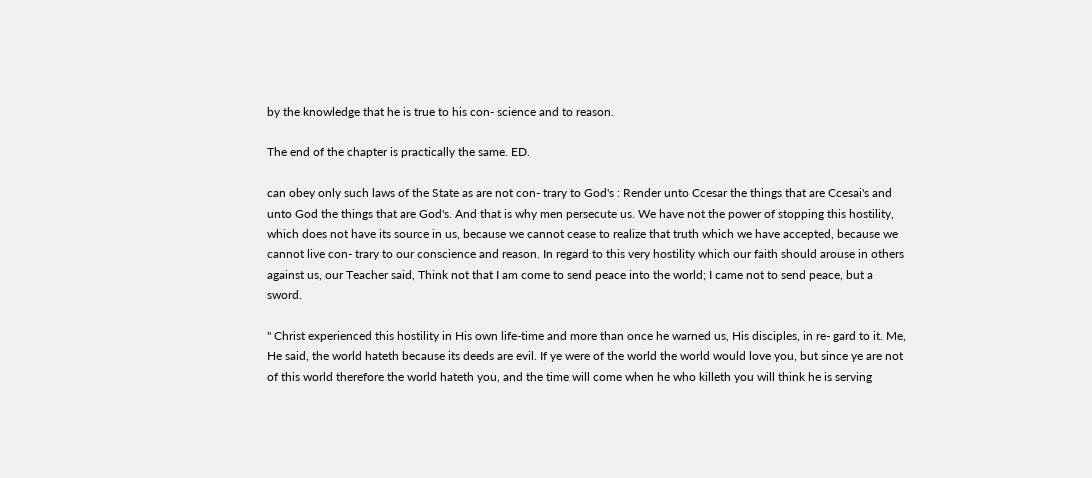by the knowledge that he is true to his con- science and to reason.

The end of the chapter is practically the same. ED.

can obey only such laws of the State as are not con- trary to God's : Render unto Ccesar the things that are Ccesai's and unto God the things that are God's. And that is why men persecute us. We have not the power of stopping this hostility, which does not have its source in us, because we cannot cease to realize that truth which we have accepted, because we cannot live con- trary to our conscience and reason. In regard to this very hostility which our faith should arouse in others against us, our Teacher said, Think not that I am come to send peace into the world; I came not to send peace, but a sword.

" Christ experienced this hostility in His own life-time and more than once he warned us, His disciples, in re- gard to it. Me, He said, the world hateth because its deeds are evil. If ye were of the world the world would love you, but since ye are not of this world therefore the world hateth you, and the time will come when he who killeth you will think he is serving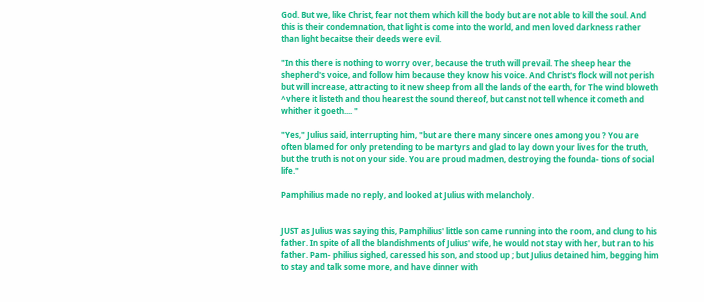God. But we, like Christ, fear not them which kill the body but are not able to kill the soul. And this is their condemnation, that light is come into the world, and men loved darkness rather than light becaitse their deeds were evil.

"In this there is nothing to worry over, because the truth will prevail. The sheep hear the shepherd's voice, and follow him because they know his voice. And Christ's flock will not perish but will increase, attracting to it new sheep from all the lands of the earth, for The wind bloweth ^vhere it listeth and thou hearest the sound thereof, but canst not tell whence it cometh and whither it goeth.... "

"Yes," Julius said, interrupting him, "but are there many sincere ones among you ? You are often blamed for only pretending to be martyrs and glad to lay down your lives for the truth, but the truth is not on your side. You are proud madmen, destroying the founda- tions of social life."

Pamphilius made no reply, and looked at Julius with melancholy.


JUST as Julius was saying this, Pamphilius' little son came running into the room, and clung to his father. In spite of all the blandishments of Julius' wife, he would not stay with her, but ran to his father. Pam- philius sighed, caressed his son, and stood up ; but Julius detained him, begging him to stay and talk some more, and have dinner with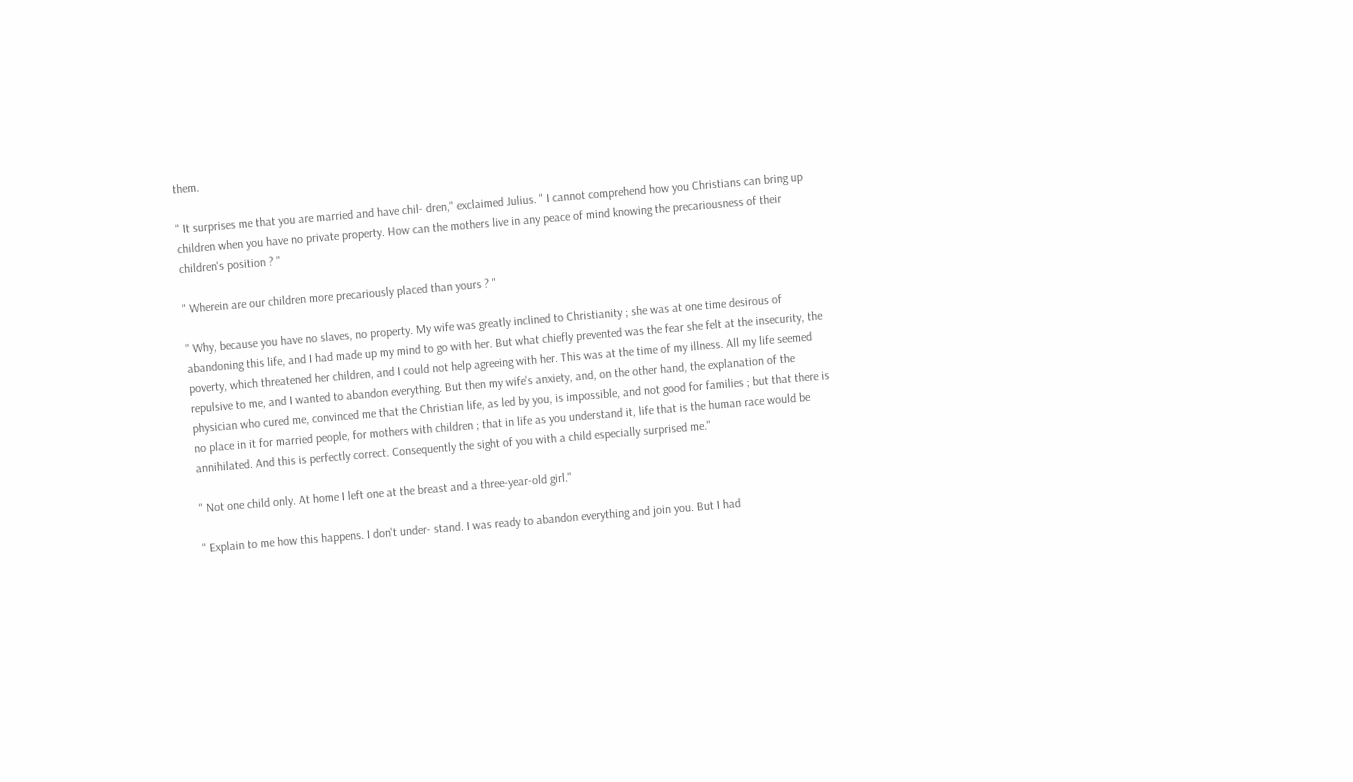them.

" It surprises me that you are married and have chil- dren," exclaimed Julius. " I cannot comprehend how you Christians can bring up children when you have no private property. How can the mothers live in any peace of mind knowing the precariousness of their children's position ? "

" Wherein are our children more precariously placed than yours ? "

" Why, because you have no slaves, no property. My wife was greatly inclined to Christianity ; she was at one time desirous of abandoning this life, and I had made up my mind to go with her. But what chiefly prevented was the fear she felt at the insecurity, the poverty, which threatened her children, and I could not help agreeing with her. This was at the time of my illness. All my life seemed repulsive to me, and I wanted to abandon everything. But then my wife's anxiety, and, on the other hand, the explanation of the physician who cured me, convinced me that the Christian life, as led by you, is impossible, and not good for families ; but that there is no place in it for married people, for mothers with children ; that in life as you understand it, life that is the human race would be annihilated. And this is perfectly correct. Consequently the sight of you with a child especially surprised me."

" Not one child only. At home I left one at the breast and a three-year-old girl."

" Explain to me how this happens. I don't under- stand. I was ready to abandon everything and join you. But I had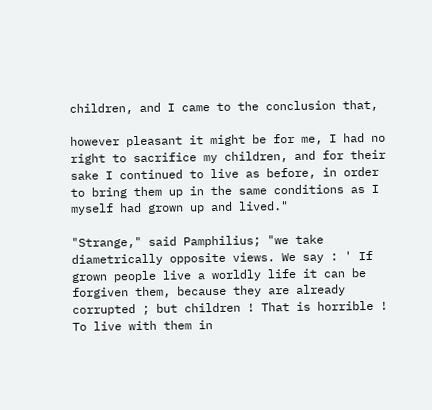children, and I came to the conclusion that,

however pleasant it might be for me, I had no right to sacrifice my children, and for their sake I continued to live as before, in order to bring them up in the same conditions as I myself had grown up and lived."

"Strange," said Pamphilius; "we take diametrically opposite views. We say : ' If grown people live a worldly life it can be forgiven them, because they are already corrupted ; but children ! That is horrible ! To live with them in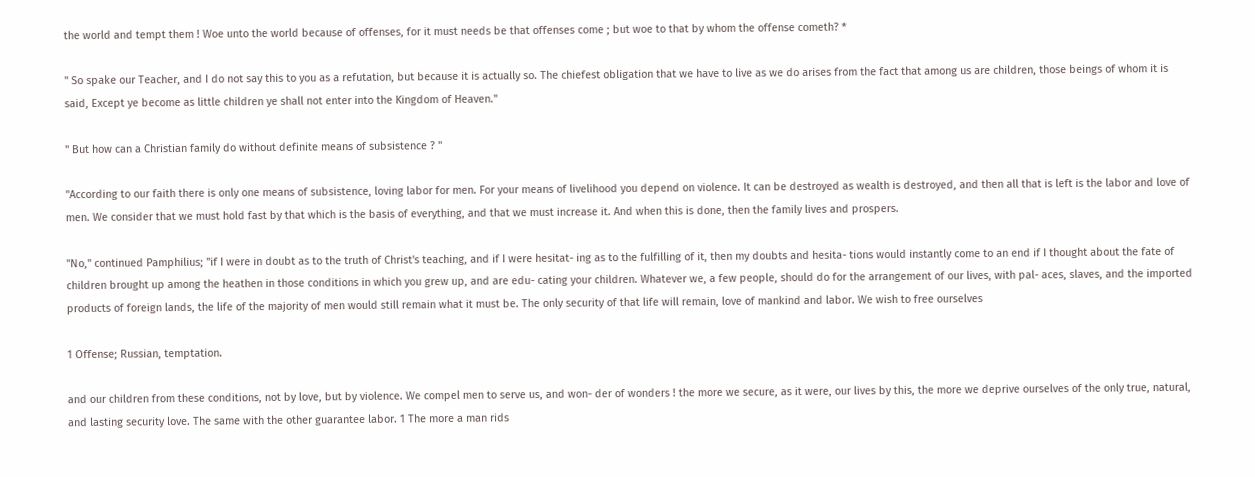the world and tempt them ! Woe unto the world because of offenses, for it must needs be that offenses come ; but woe to that by whom the offense cometh? *

" So spake our Teacher, and I do not say this to you as a refutation, but because it is actually so. The chiefest obligation that we have to live as we do arises from the fact that among us are children, those beings of whom it is said, Except ye become as little children ye shall not enter into the Kingdom of Heaven."

" But how can a Christian family do without definite means of subsistence ? "

"According to our faith there is only one means of subsistence, loving labor for men. For your means of livelihood you depend on violence. It can be destroyed as wealth is destroyed, and then all that is left is the labor and love of men. We consider that we must hold fast by that which is the basis of everything, and that we must increase it. And when this is done, then the family lives and prospers.

"No," continued Pamphilius; "if I were in doubt as to the truth of Christ's teaching, and if I were hesitat- ing as to the fulfilling of it, then my doubts and hesita- tions would instantly come to an end if I thought about the fate of children brought up among the heathen in those conditions in which you grew up, and are edu- cating your children. Whatever we, a few people, should do for the arrangement of our lives, with pal- aces, slaves, and the imported products of foreign lands, the life of the majority of men would still remain what it must be. The only security of that life will remain, love of mankind and labor. We wish to free ourselves

1 Offense; Russian, temptation.

and our children from these conditions, not by love, but by violence. We compel men to serve us, and won- der of wonders ! the more we secure, as it were, our lives by this, the more we deprive ourselves of the only true, natural, and lasting security love. The same with the other guarantee labor. 1 The more a man rids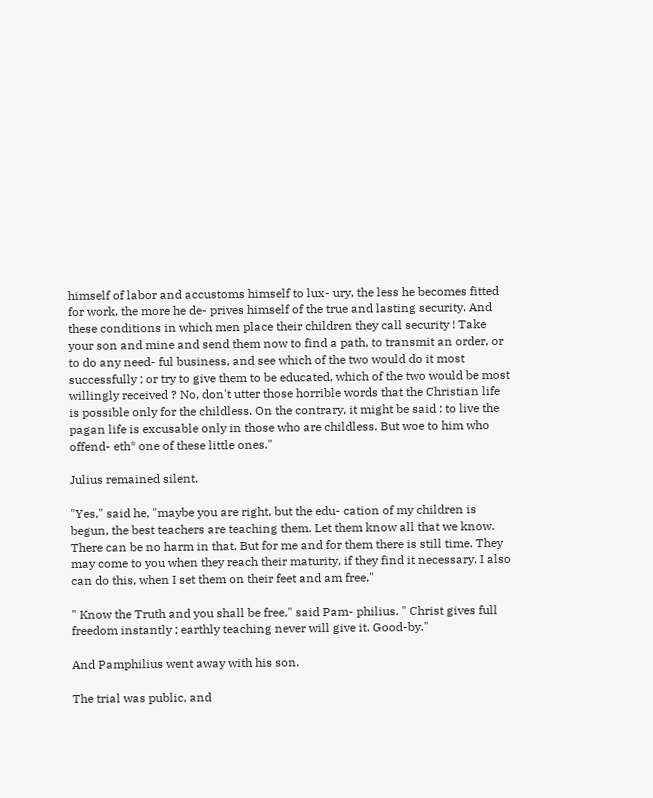himself of labor and accustoms himself to lux- ury, the less he becomes fitted for work, the more he de- prives himself of the true and lasting security. And these conditions in which men place their children they call security ! Take your son and mine and send them now to find a path, to transmit an order, or to do any need- ful business, and see which of the two would do it most successfully ; or try to give them to be educated, which of the two would be most willingly received ? No, don't utter those horrible words that the Christian life is possible only for the childless. On the contrary, it might be said : to live the pagan life is excusable only in those who are childless. But woe to him who offend- eth* one of these little ones."

Julius remained silent.

"Yes," said he, "maybe you are right, but the edu- cation of my children is begun, the best teachers are teaching them. Let them know all that we know. There can be no harm in that. But for me and for them there is still time. They may come to you when they reach their maturity, if they find it necessary. I also can do this, when I set them on their feet and am free."

" Know the Truth and you shall be free," said Pam- philius. " Christ gives full freedom instantly ; earthly teaching never will give it. Good-by."

And Pamphilius went away with his son.

The trial was public, and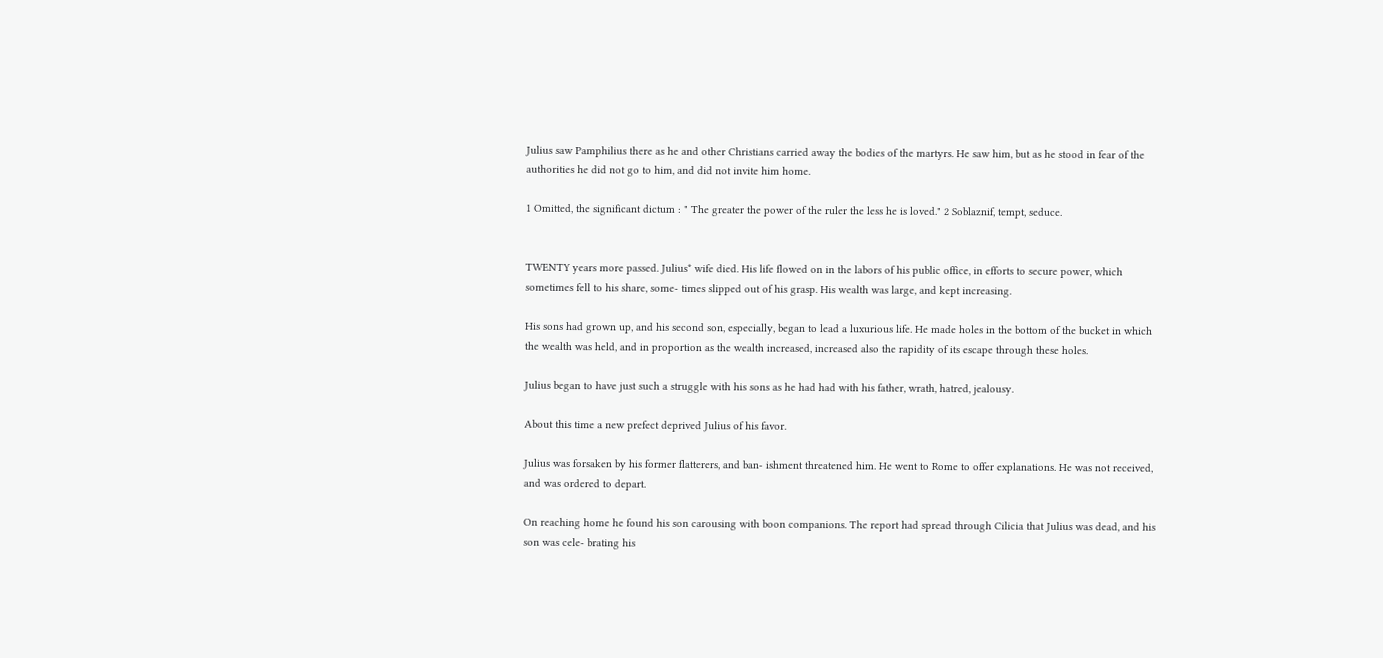Julius saw Pamphilius there as he and other Christians carried away the bodies of the martyrs. He saw him, but as he stood in fear of the authorities he did not go to him, and did not invite him home.

1 Omitted, the significant dictum : " The greater the power of the ruler the less he is loved." 2 Soblaznif, tempt, seduce.


TWENTY years more passed. Julius* wife died. His life flowed on in the labors of his public office, in efforts to secure power, which sometimes fell to his share, some- times slipped out of his grasp. His wealth was large, and kept increasing.

His sons had grown up, and his second son, especially, began to lead a luxurious life. He made holes in the bottom of the bucket in which the wealth was held, and in proportion as the wealth increased, increased also the rapidity of its escape through these holes.

Julius began to have just such a struggle with his sons as he had had with his father, wrath, hatred, jealousy.

About this time a new prefect deprived Julius of his favor.

Julius was forsaken by his former flatterers, and ban- ishment threatened him. He went to Rome to offer explanations. He was not received, and was ordered to depart.

On reaching home he found his son carousing with boon companions. The report had spread through Cilicia that Julius was dead, and his son was cele- brating his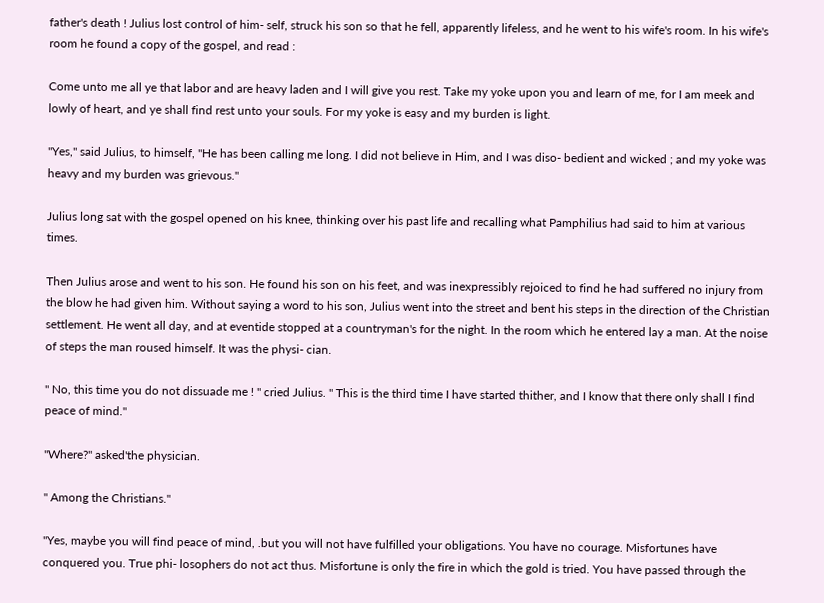father's death ! Julius lost control of him- self, struck his son so that he fell, apparently lifeless, and he went to his wife's room. In his wife's room he found a copy of the gospel, and read :

Come unto me all ye that labor and are heavy laden and I will give you rest. Take my yoke upon you and learn of me, for I am meek and lowly of heart, and ye shall find rest unto your souls. For my yoke is easy and my burden is light.

"Yes," said Julius, to himself, "He has been calling me long. I did not believe in Him, and I was diso- bedient and wicked ; and my yoke was heavy and my burden was grievous."

Julius long sat with the gospel opened on his knee, thinking over his past life and recalling what Pamphilius had said to him at various times.

Then Julius arose and went to his son. He found his son on his feet, and was inexpressibly rejoiced to find he had suffered no injury from the blow he had given him. Without saying a word to his son, Julius went into the street and bent his steps in the direction of the Christian settlement. He went all day, and at eventide stopped at a countryman's for the night. In the room which he entered lay a man. At the noise of steps the man roused himself. It was the physi- cian.

" No, this time you do not dissuade me ! " cried Julius. " This is the third time I have started thither, and I know that there only shall I find peace of mind."

"Where?" asked'the physician.

" Among the Christians."

"Yes, maybe you will find peace of mind, .but you will not have fulfilled your obligations. You have no courage. Misfortunes have conquered you. True phi- losophers do not act thus. Misfortune is only the fire in which the gold is tried. You have passed through the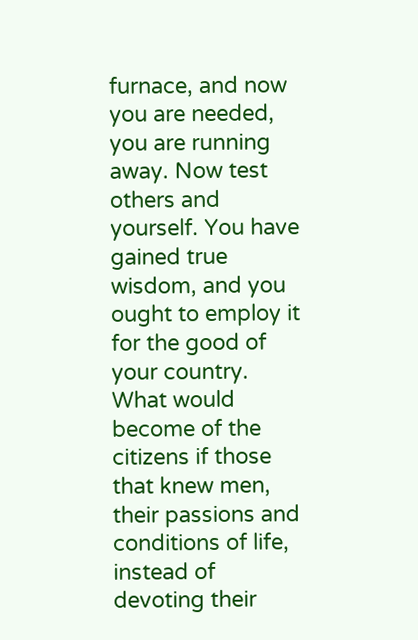furnace, and now you are needed, you are running away. Now test others and yourself. You have gained true wisdom, and you ought to employ it for the good of your country. What would become of the citizens if those that knew men, their passions and conditions of life, instead of devoting their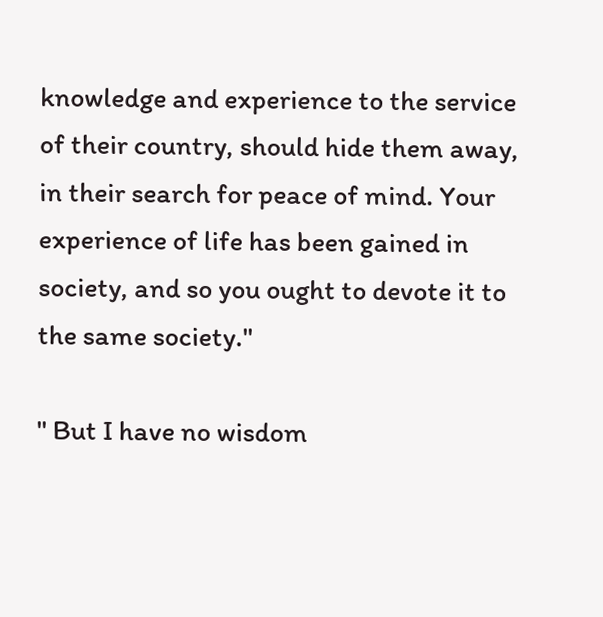knowledge and experience to the service of their country, should hide them away, in their search for peace of mind. Your experience of life has been gained in society, and so you ought to devote it to the same society."

" But I have no wisdom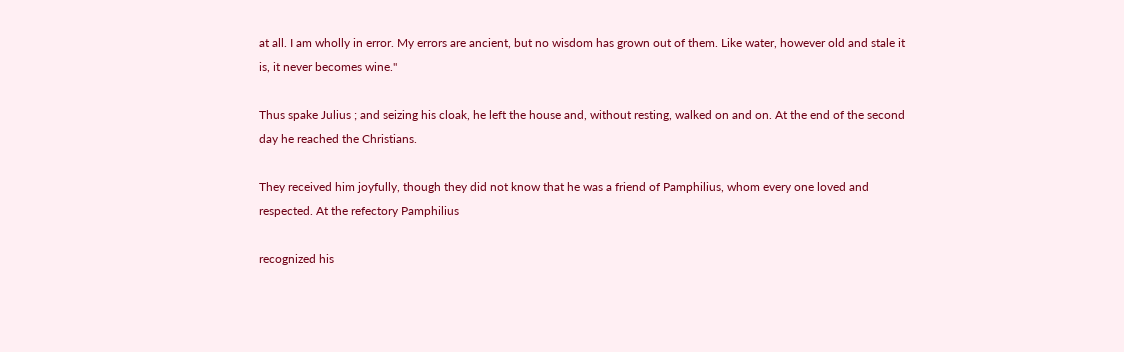at all. I am wholly in error. My errors are ancient, but no wisdom has grown out of them. Like water, however old and stale it is, it never becomes wine."

Thus spake Julius ; and seizing his cloak, he left the house and, without resting, walked on and on. At the end of the second day he reached the Christians.

They received him joyfully, though they did not know that he was a friend of Pamphilius, whom every one loved and respected. At the refectory Pamphilius

recognized his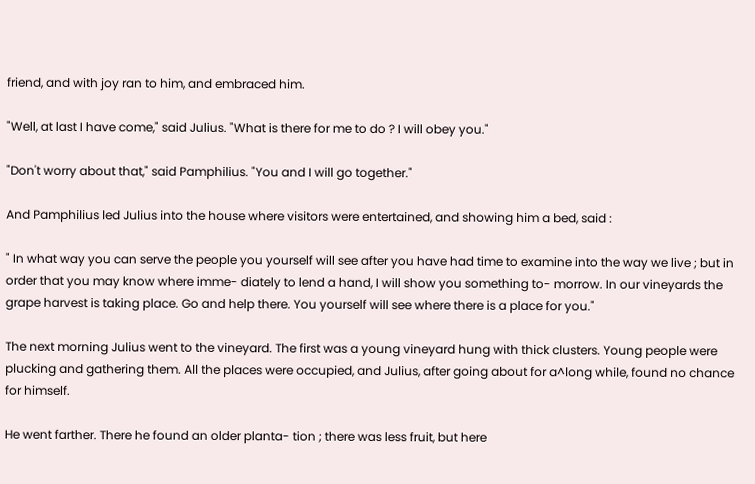friend, and with joy ran to him, and embraced him.

"Well, at last I have come," said Julius. "What is there for me to do ? I will obey you."

"Don't worry about that," said Pamphilius. "You and I will go together."

And Pamphilius led Julius into the house where visitors were entertained, and showing him a bed, said :

" In what way you can serve the people you yourself will see after you have had time to examine into the way we live ; but in order that you may know where imme- diately to lend a hand, I will show you something to- morrow. In our vineyards the grape harvest is taking place. Go and help there. You yourself will see where there is a place for you."

The next morning Julius went to the vineyard. The first was a young vineyard hung with thick clusters. Young people were plucking and gathering them. All the places were occupied, and Julius, after going about for a^long while, found no chance for himself.

He went farther. There he found an older planta- tion ; there was less fruit, but here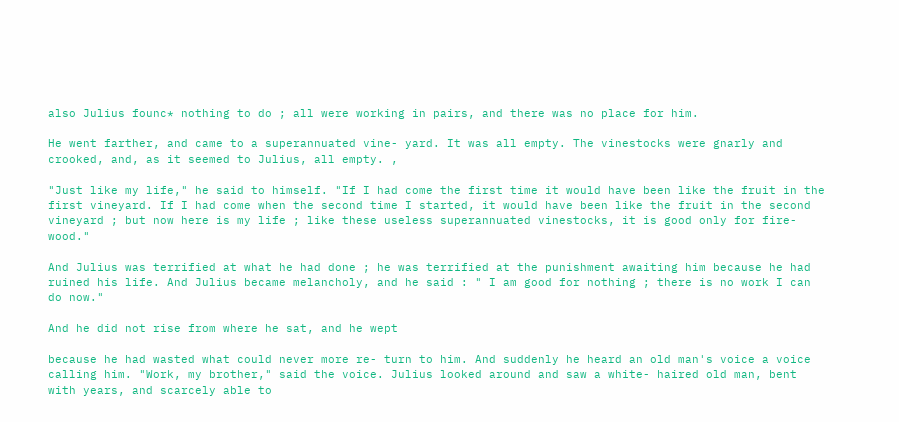also Julius founc* nothing to do ; all were working in pairs, and there was no place for him.

He went farther, and came to a superannuated vine- yard. It was all empty. The vinestocks were gnarly and crooked, and, as it seemed to Julius, all empty. ,

"Just like my life," he said to himself. "If I had come the first time it would have been like the fruit in the first vineyard. If I had come when the second time I started, it would have been like the fruit in the second vineyard ; but now here is my life ; like these useless superannuated vinestocks, it is good only for fire-wood."

And Julius was terrified at what he had done ; he was terrified at the punishment awaiting him because he had ruined his life. And Julius became melancholy, and he said : " I am good for nothing ; there is no work I can do now."

And he did not rise from where he sat, and he wept

because he had wasted what could never more re- turn to him. And suddenly he heard an old man's voice a voice calling him. "Work, my brother," said the voice. Julius looked around and saw a white- haired old man, bent with years, and scarcely able to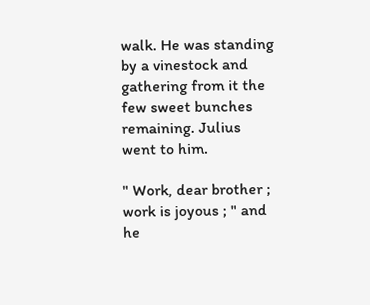walk. He was standing by a vinestock and gathering from it the few sweet bunches remaining. Julius went to him.

" Work, dear brother ; work is joyous ; " and he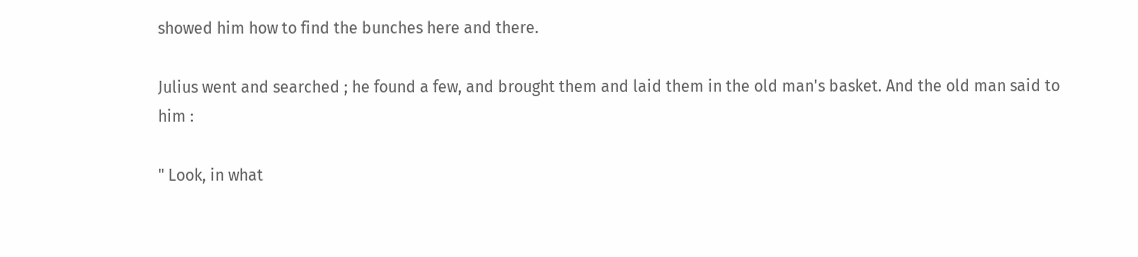showed him how to find the bunches here and there.

Julius went and searched ; he found a few, and brought them and laid them in the old man's basket. And the old man said to him :

" Look, in what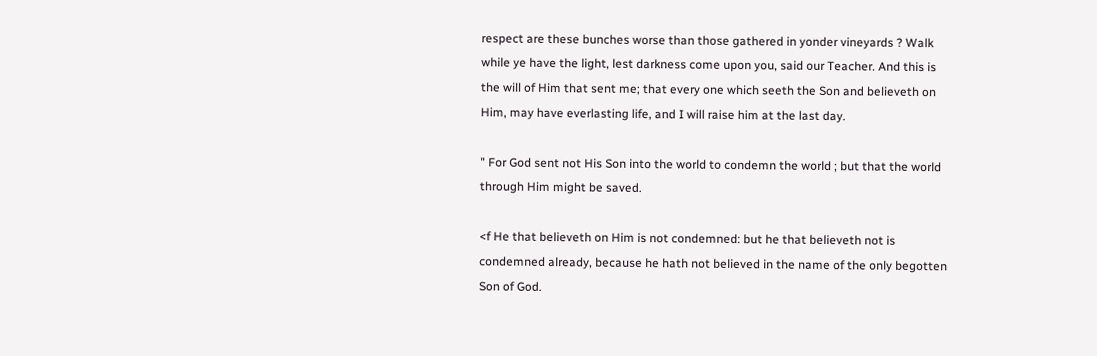respect are these bunches worse than those gathered in yonder vineyards ? Walk while ye have the light, lest darkness come upon you, said our Teacher. And this is the will of Him that sent me; that every one which seeth the Son and believeth on Him, may have everlasting life, and I will raise him at the last day.

" For God sent not His Son into the world to condemn the world ; but that the world through Him might be saved.

<f He that believeth on Him is not condemned: but he that believeth not is condemned already, because he hath not believed in the name of the only begotten Son of God.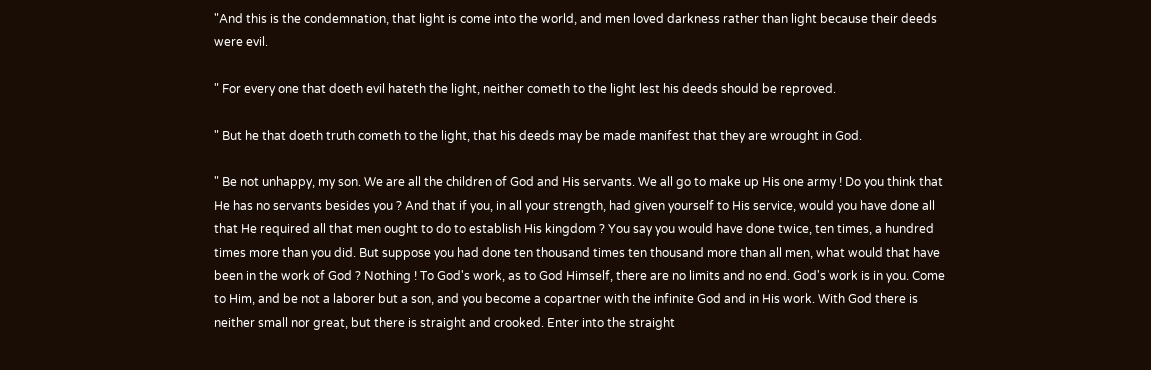"And this is the condemnation, that light is come into the world, and men loved darkness rather than light because their deeds were evil.

" For every one that doeth evil hateth the light, neither cometh to the light lest his deeds should be reproved.

" But he that doeth truth cometh to the light, that his deeds may be made manifest that they are wrought in God.

" Be not unhappy, my son. We are all the children of God and His servants. We all go to make up His one army ! Do you think that He has no servants besides you ? And that if you, in all your strength, had given yourself to His service, would you have done all that He required all that men ought to do to establish His kingdom ? You say you would have done twice, ten times, a hundred times more than you did. But suppose you had done ten thousand times ten thousand more than all men, what would that have been in the work of God ? Nothing ! To God's work, as to God Himself, there are no limits and no end. God's work is in you. Come to Him, and be not a laborer but a son, and you become a copartner with the infinite God and in His work. With God there is neither small nor great, but there is straight and crooked. Enter into the straight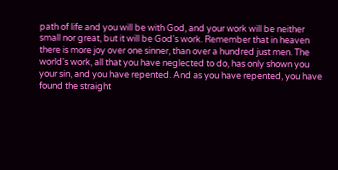path of life and you will be with God, and your work will be neither small nor great, but it will be God's work. Remember that in heaven there is more joy over one sinner, than over a hundred just men. The world's work, all that you have neglected to do, has only shown you your sin, and you have repented. And as you have repented, you have found the straight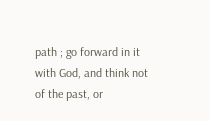path ; go forward in it with God, and think not of the past, or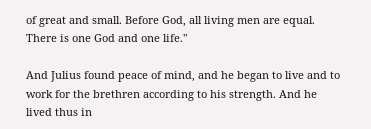of great and small. Before God, all living men are equal. There is one God and one life."

And Julius found peace of mind, and he began to live and to work for the brethren according to his strength. And he lived thus in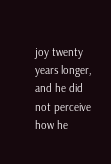joy twenty years longer, and he did not perceive how he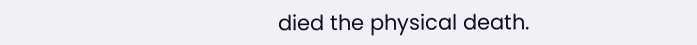died the physical death.